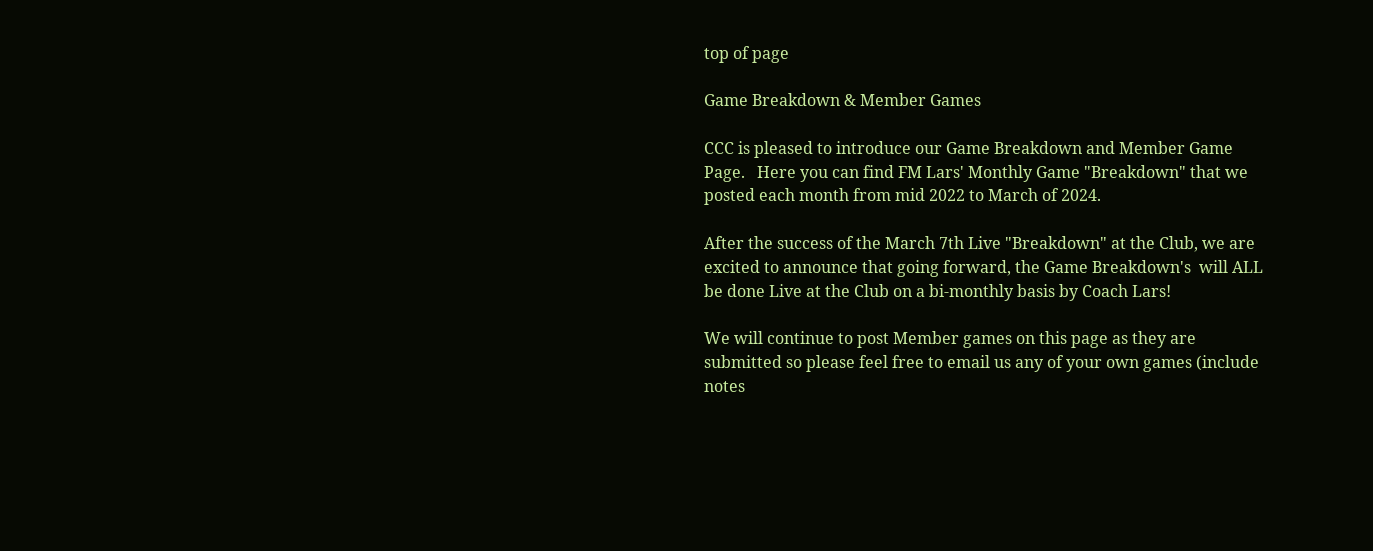top of page

Game Breakdown & Member Games

CCC is pleased to introduce our Game Breakdown and Member Game Page.   Here you can find FM Lars' Monthly Game "Breakdown" that we posted each month from mid 2022 to March of 2024.

After the success of the March 7th Live "Breakdown" at the Club, we are excited to announce that going forward, the Game Breakdown's  will ALL be done Live at the Club on a bi-monthly basis by Coach Lars!

We will continue to post Member games on this page as they are submitted so please feel free to email us any of your own games (include notes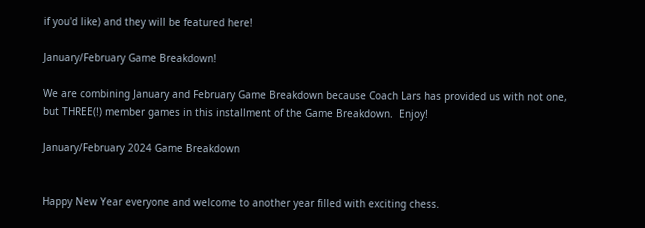if you'd like) and they will be featured here!

January/February Game Breakdown!

We are combining January and February Game Breakdown because Coach Lars has provided us with not one,  but THREE(!) member games in this installment of the Game Breakdown.  Enjoy!

January/February 2024 Game Breakdown


Happy New Year everyone and welcome to another year filled with exciting chess.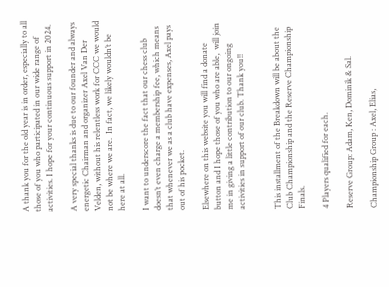A thank you for the old year is in order, especially to all those of you who participated in our wide range of activities. I hope for your continuous support in 2024.

A very special thanks is due to our founder and always energetic Chairman and organizer Axel Van Der Velden, without his relentless work for CCC we would not be where we are.  In fact, we likely wouldn’t be here at all.

I want to underscore the fact that our chess club doesn’t even charge a membership fee, which means that whenever we as a club have expenses, Axel pays out of his pocket.

Elsewhere on this website you will find a donate button and I hope those of you who are able,  will join me in giving a little contribution to our ongoing activities in support of our club. Thank you!!


This installment of the Breakdown will be about the Club Championship and the Reserve Championship Finals.

4 Players qualified for each.

Reserve Group: Adam, Ken, Dominik & Sal.

Championship Group : Axel, Elias,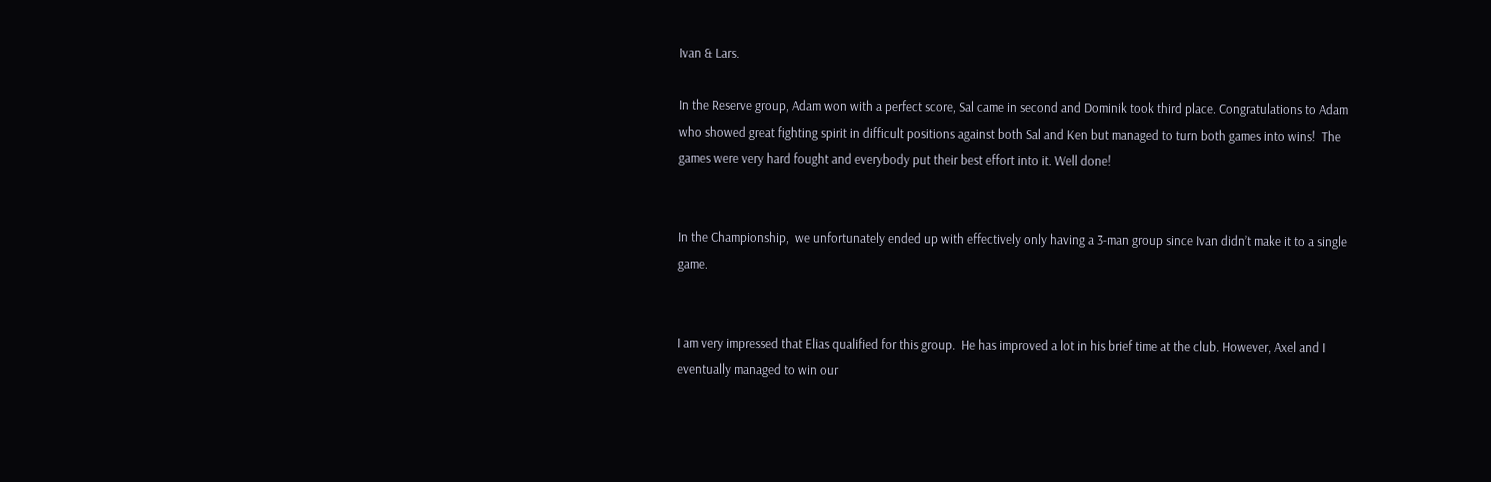Ivan & Lars.

In the Reserve group, Adam won with a perfect score, Sal came in second and Dominik took third place. Congratulations to Adam who showed great fighting spirit in difficult positions against both Sal and Ken but managed to turn both games into wins!  The games were very hard fought and everybody put their best effort into it. Well done!


In the Championship,  we unfortunately ended up with effectively only having a 3-man group since Ivan didn’t make it to a single game.


I am very impressed that Elias qualified for this group.  He has improved a lot in his brief time at the club. However, Axel and I eventually managed to win our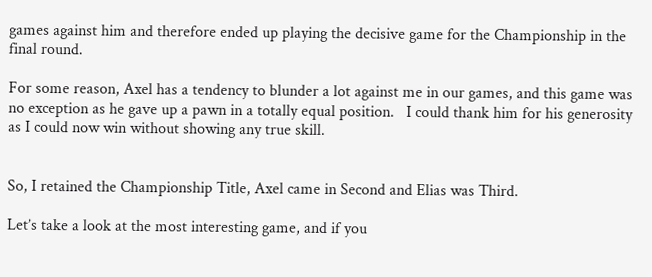games against him and therefore ended up playing the decisive game for the Championship in the final round.

For some reason, Axel has a tendency to blunder a lot against me in our games, and this game was no exception as he gave up a pawn in a totally equal position.   I could thank him for his generosity as I could now win without showing any true skill.


So, I retained the Championship Title, Axel came in Second and Elias was Third.

Let’s take a look at the most interesting game, and if you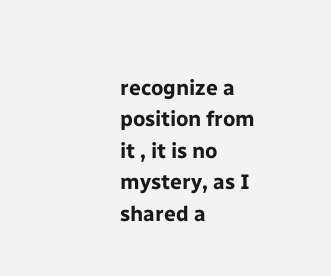recognize a position from it , it is no mystery, as I shared a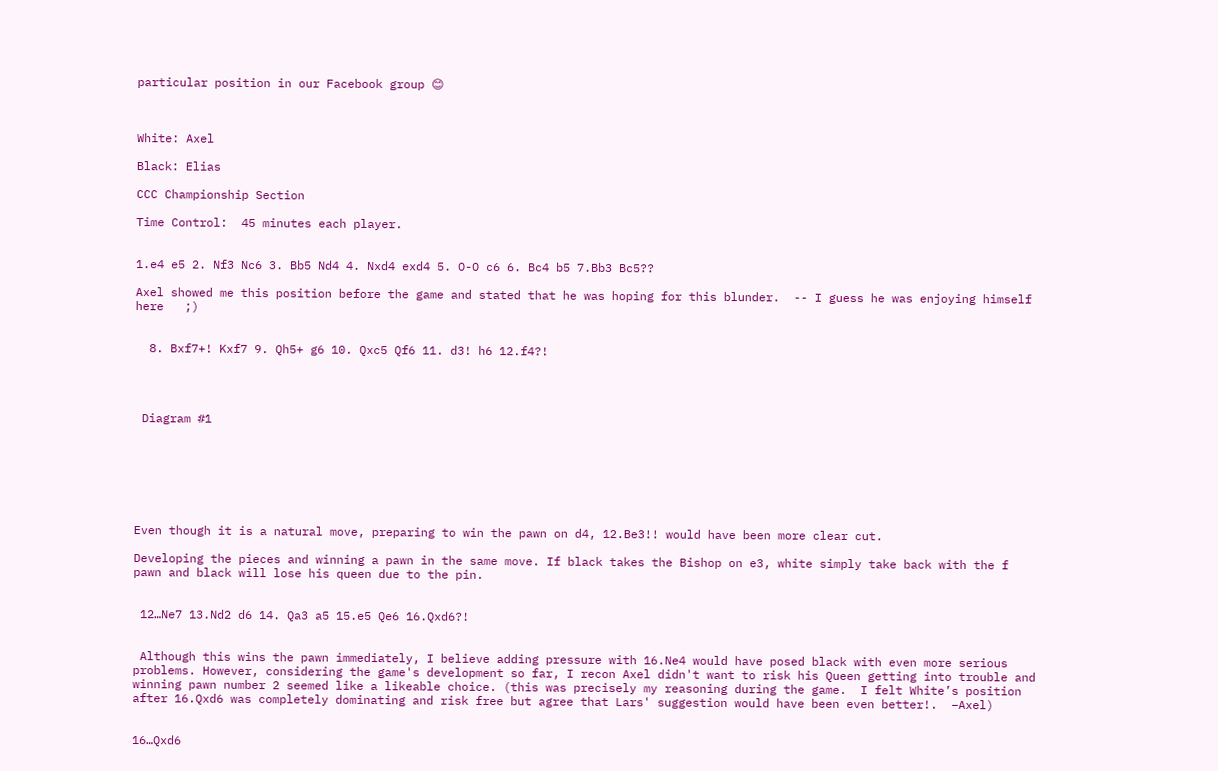particular position in our Facebook group 😊



White: Axel

Black: Elias

CCC Championship Section

Time Control:  45 minutes each player.


1.e4 e5 2. Nf3 Nc6 3. Bb5 Nd4 4. Nxd4 exd4 5. O-O c6 6. Bc4 b5 7.Bb3 Bc5??

Axel showed me this position before the game and stated that he was hoping for this blunder.  -- I guess he was enjoying himself here   ;)


  8. Bxf7+! Kxf7 9. Qh5+ g6 10. Qxc5 Qf6 11. d3! h6 12.f4?!




 Diagram #1







Even though it is a natural move, preparing to win the pawn on d4, 12.Be3!! would have been more clear cut.

Developing the pieces and winning a pawn in the same move. If black takes the Bishop on e3, white simply take back with the f pawn and black will lose his queen due to the pin.


 12…Ne7 13.Nd2 d6 14. Qa3 a5 15.e5 Qe6 16.Qxd6?!


 Although this wins the pawn immediately, I believe adding pressure with 16.Ne4 would have posed black with even more serious problems. However, considering the game's development so far, I recon Axel didn't want to risk his Queen getting into trouble and winning pawn number 2 seemed like a likeable choice. (this was precisely my reasoning during the game.  I felt White’s position after 16.Qxd6 was completely dominating and risk free but agree that Lars' suggestion would have been even better!.  –Axel)


16…Qxd6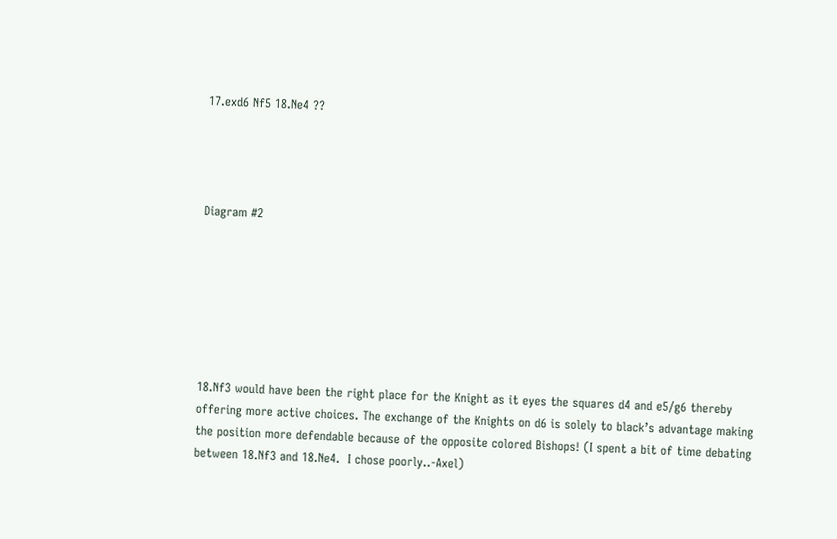17.exd6 Nf5 18.Ne4 ??




Diagram #2







18.Nf3 would have been the right place for the Knight as it eyes the squares d4 and e5/g6 thereby offering more active choices. The exchange of the Knights on d6 is solely to black’s advantage making the position more defendable because of the opposite colored Bishops! (I spent a bit of time debating between 18.Nf3 and 18.Ne4.  I chose poorly..-Axel)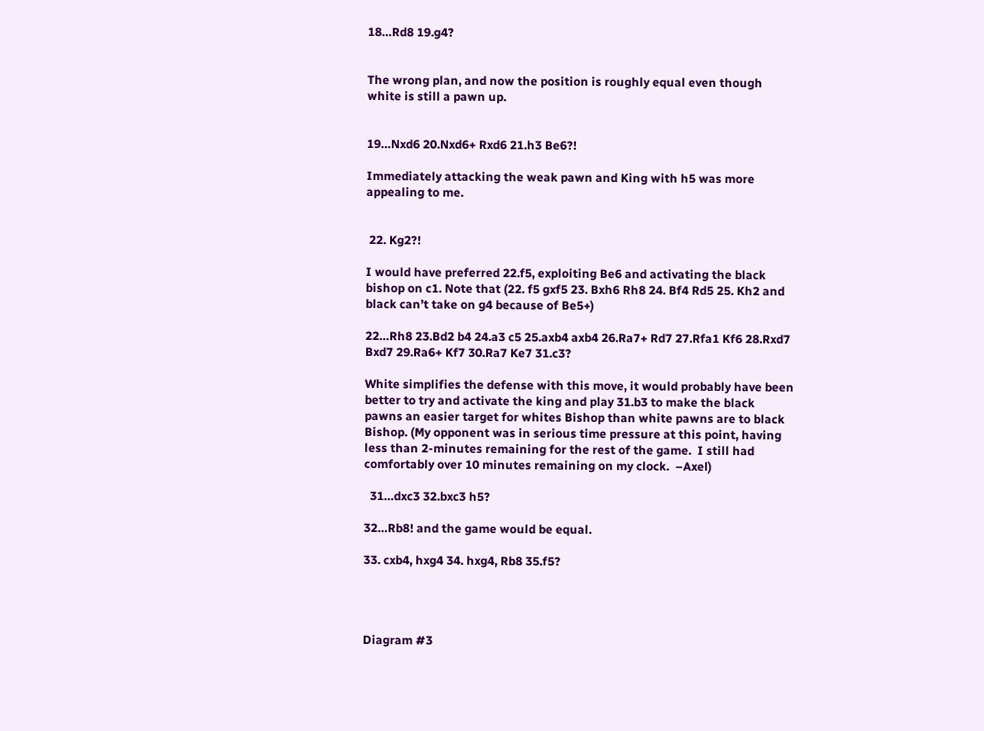18…Rd8 19.g4?


The wrong plan, and now the position is roughly equal even though white is still a pawn up.


19…Nxd6 20.Nxd6+ Rxd6 21.h3 Be6?!

Immediately attacking the weak pawn and King with h5 was more appealing to me.


 22. Kg2?!

I would have preferred 22.f5, exploiting Be6 and activating the black bishop on c1. Note that (22. f5 gxf5 23. Bxh6 Rh8 24. Bf4 Rd5 25. Kh2 and black can’t take on g4 because of Be5+)

22…Rh8 23.Bd2 b4 24.a3 c5 25.axb4 axb4 26.Ra7+ Rd7 27.Rfa1 Kf6 28.Rxd7 Bxd7 29.Ra6+ Kf7 30.Ra7 Ke7 31.c3?

White simplifies the defense with this move, it would probably have been better to try and activate the king and play 31.b3 to make the black pawns an easier target for whites Bishop than white pawns are to black Bishop. (My opponent was in serious time pressure at this point, having less than 2-minutes remaining for the rest of the game.  I still had comfortably over 10 minutes remaining on my clock.  –Axel)

  31…dxc3 32.bxc3 h5?

32…Rb8! and the game would be equal.

33. cxb4, hxg4 34. hxg4, Rb8 35.f5?




Diagram #3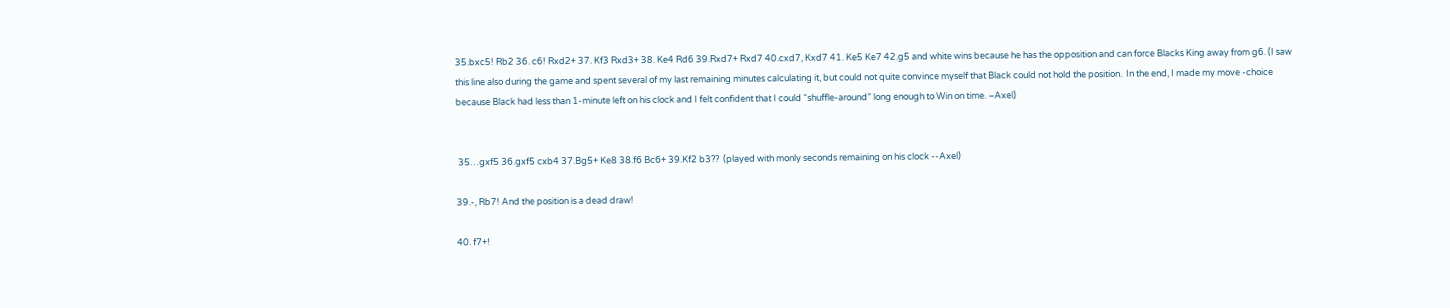35.bxc5! Rb2 36. c6! Rxd2+ 37. Kf3 Rxd3+ 38. Ke4 Rd6 39.Rxd7+ Rxd7 40.cxd7, Kxd7 41. Ke5 Ke7 42.g5 and white wins because he has the opposition and can force Blacks King away from g6. (I saw this line also during the game and spent several of my last remaining minutes calculating it, but could not quite convince myself that Black could not hold the position.  In the end, I made my move -choice because Black had less than 1-minute left on his clock and I felt confident that I could “shuffle-around” long enough to Win on time. –Axel)


 35…gxf5 36.gxf5 cxb4 37.Bg5+ Ke8 38.f6 Bc6+ 39.Kf2 b3??  (played with monly seconds remaining on his clock --Axel)

39.-, Rb7! And the position is a dead draw!

40. f7+!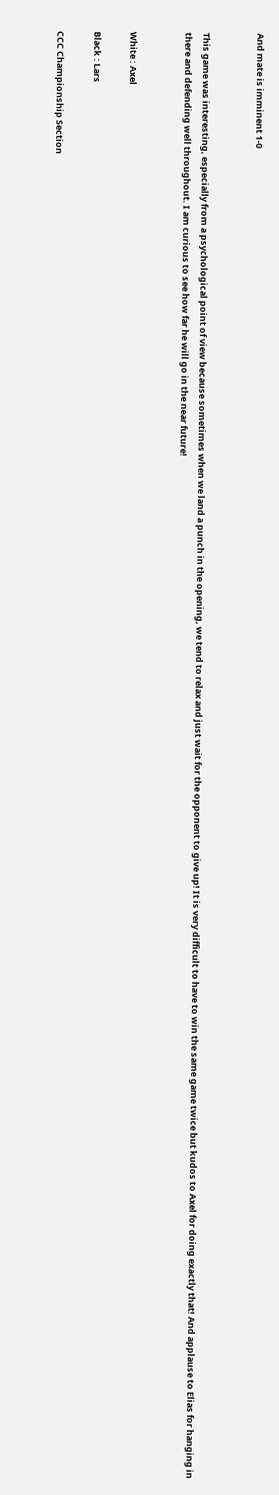And mate is imminent 1-0


This game was interesting, especially from a psychological point of view because sometimes when we land a punch in the opening, we tend to relax and just wait for the opponent to give up! It is very difficult to have to win the same game twice but kudos to Axel for doing exactly that! And applause to Elias for hanging in there and defending well throughout. I am curious to see how far he will go in the near future!


White : Axel

Black : Lars

CCC Championship Section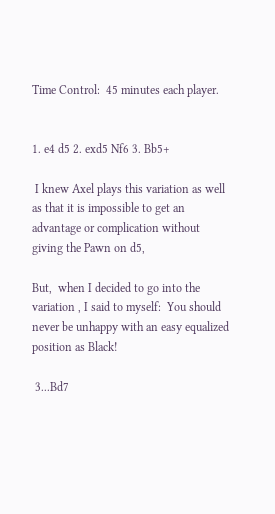Time Control:  45 minutes each player.


1. e4 d5 2. exd5 Nf6 3. Bb5+

 I knew Axel plays this variation as well as that it is impossible to get an advantage or complication without giving the Pawn on d5,

But,  when I decided to go into the variation , I said to myself:  You should never be unhappy with an easy equalized position as Black!

 3...Bd7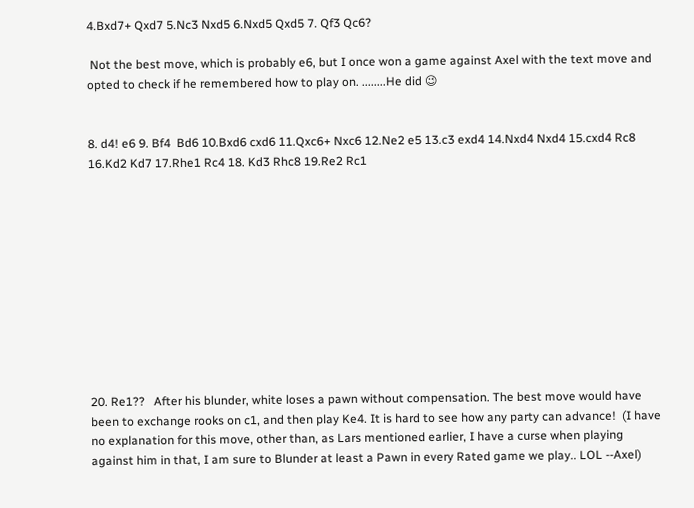4.Bxd7+ Qxd7 5.Nc3 Nxd5 6.Nxd5 Qxd5 7. Qf3 Qc6?

 Not the best move, which is probably e6, but I once won a game against Axel with the text move and opted to check if he remembered how to play on. ........He did 😉


8. d4! e6 9. Bf4  Bd6 10.Bxd6 cxd6 11.Qxc6+ Nxc6 12.Ne2 e5 13.c3 exd4 14.Nxd4 Nxd4 15.cxd4 Rc8 16.Kd2 Kd7 17.Rhe1 Rc4 18. Kd3 Rhc8 19.Re2 Rc1











20. Re1??   After his blunder, white loses a pawn without compensation. The best move would have been to exchange rooks on c1, and then play Ke4. It is hard to see how any party can advance!  (I have no explanation for this move, other than, as Lars mentioned earlier, I have a curse when playing against him in that, I am sure to Blunder at least a Pawn in every Rated game we play.. LOL --Axel)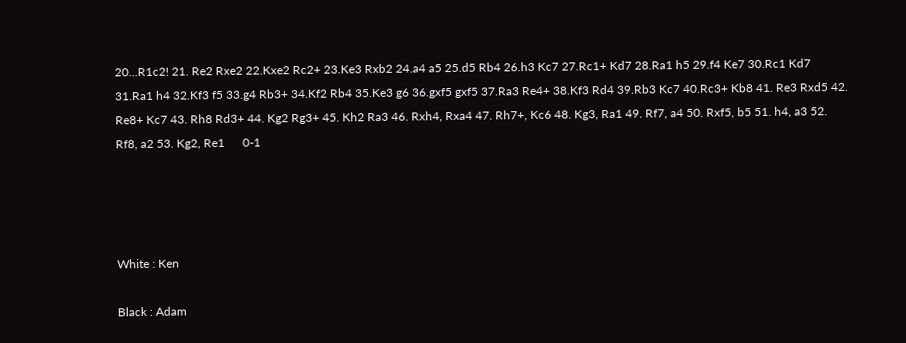20...R1c2! 21. Re2 Rxe2 22.Kxe2 Rc2+ 23.Ke3 Rxb2 24.a4 a5 25.d5 Rb4 26.h3 Kc7 27.Rc1+ Kd7 28.Ra1 h5 29.f4 Ke7 30.Rc1 Kd7 31.Ra1 h4 32.Kf3 f5 33.g4 Rb3+ 34.Kf2 Rb4 35.Ke3 g6 36.gxf5 gxf5 37.Ra3 Re4+ 38.Kf3 Rd4 39.Rb3 Kc7 40.Rc3+ Kb8 41. Re3 Rxd5 42. Re8+ Kc7 43. Rh8 Rd3+ 44. Kg2 Rg3+ 45. Kh2 Ra3 46. Rxh4, Rxa4 47. Rh7+, Kc6 48. Kg3, Ra1 49. Rf7, a4 50. Rxf5, b5 51. h4, a3 52. Rf8, a2 53. Kg2, Re1      0-1




White : Ken

Black : Adam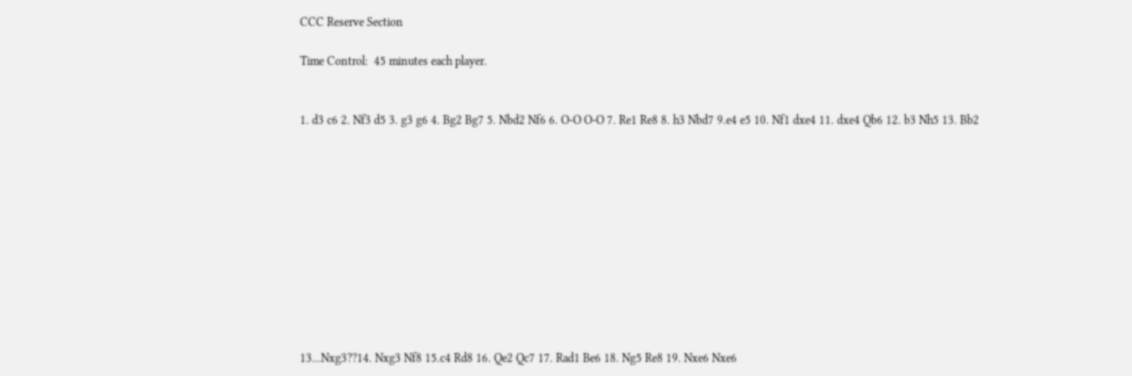CCC Reserve Section

Time Control:  45 minutes each player.


1. d3 c6 2. Nf3 d5 3. g3 g6 4. Bg2 Bg7 5. Nbd2 Nf6 6. O-O O-O 7. Re1 Re8 8. h3 Nbd7 9.e4 e5 10. Nf1 dxe4 11. dxe4 Qb6 12. b3 Nh5 13. Bb2











13...Nxg3??14. Nxg3 Nf8 15.c4 Rd8 16. Qe2 Qc7 17. Rad1 Be6 18. Ng5 Re8 19. Nxe6 Nxe6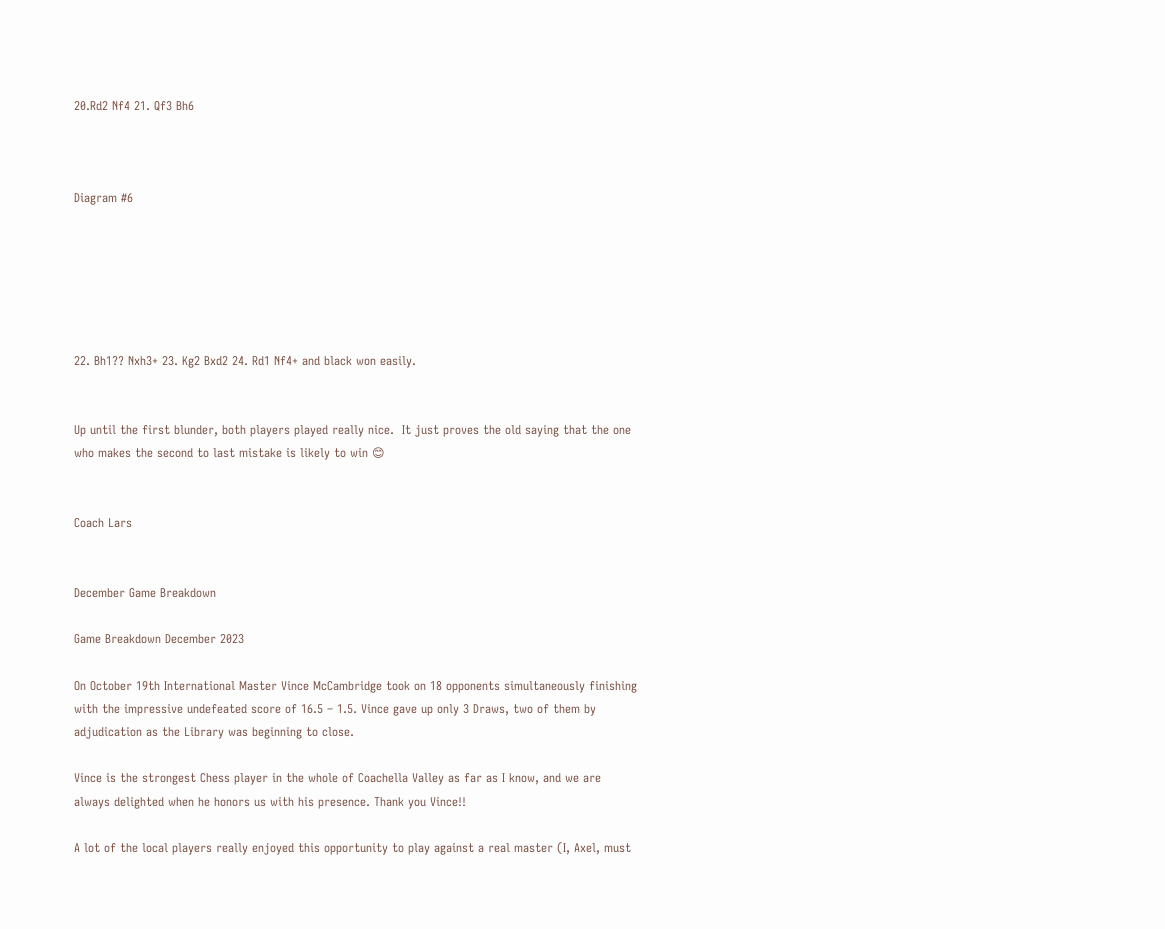20.Rd2 Nf4 21. Qf3 Bh6



Diagram #6






22. Bh1?? Nxh3+ 23. Kg2 Bxd2 24. Rd1 Nf4+ and black won easily.


Up until the first blunder, both players played really nice.  It just proves the old saying that the one who makes the second to last mistake is likely to win 😊


Coach Lars


December Game Breakdown

Game Breakdown December 2023

On October 19th International Master Vince McCambridge took on 18 opponents simultaneously finishing with the impressive undefeated score of 16.5 – 1.5. Vince gave up only 3 Draws, two of them by adjudication as the Library was beginning to close.

Vince is the strongest Chess player in the whole of Coachella Valley as far as I know, and we are always delighted when he honors us with his presence. Thank you Vince!!

A lot of the local players really enjoyed this opportunity to play against a real master (I, Axel, must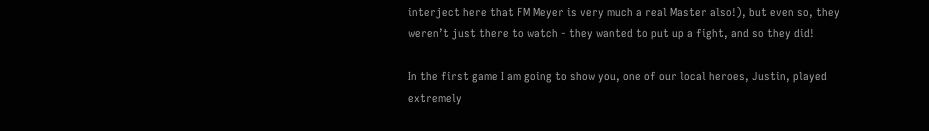interject here that FM Meyer is very much a real Master also!), but even so, they weren’t just there to watch - they wanted to put up a fight, and so they did!

In the first game I am going to show you, one of our local heroes, Justin, played extremely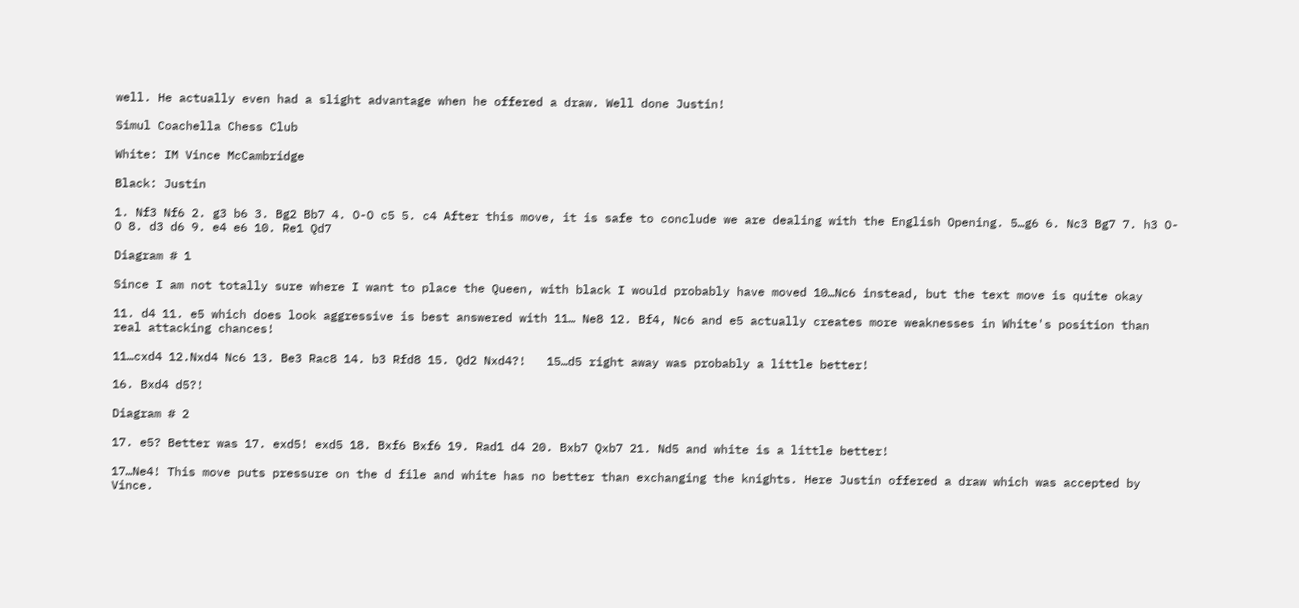well. He actually even had a slight advantage when he offered a draw. Well done Justin!

Simul Coachella Chess Club

White: IM Vince McCambridge

Black: Justin

1. Nf3 Nf6 2. g3 b6 3. Bg2 Bb7 4. O-O c5 5. c4 After this move, it is safe to conclude we are dealing with the English Opening. 5…g6 6. Nc3 Bg7 7. h3 O-O 8. d3 d6 9. e4 e6 10. Re1 Qd7

Diagram # 1

Since I am not totally sure where I want to place the Queen, with black I would probably have moved 10…Nc6 instead, but the text move is quite okay

11. d4 11. e5 which does look aggressive is best answered with 11… Ne8 12. Bf4, Nc6 and e5 actually creates more weaknesses in White's position than real attacking chances!

11…cxd4 12.Nxd4 Nc6 13. Be3 Rac8 14. b3 Rfd8 15. Qd2 Nxd4?!   15…d5 right away was probably a little better!

16. Bxd4 d5?!

Diagram # 2

17. e5? Better was 17. exd5! exd5 18. Bxf6 Bxf6 19. Rad1 d4 20. Bxb7 Qxb7 21. Nd5 and white is a little better!

17…Ne4! This move puts pressure on the d file and white has no better than exchanging the knights. Here Justin offered a draw which was accepted by Vince.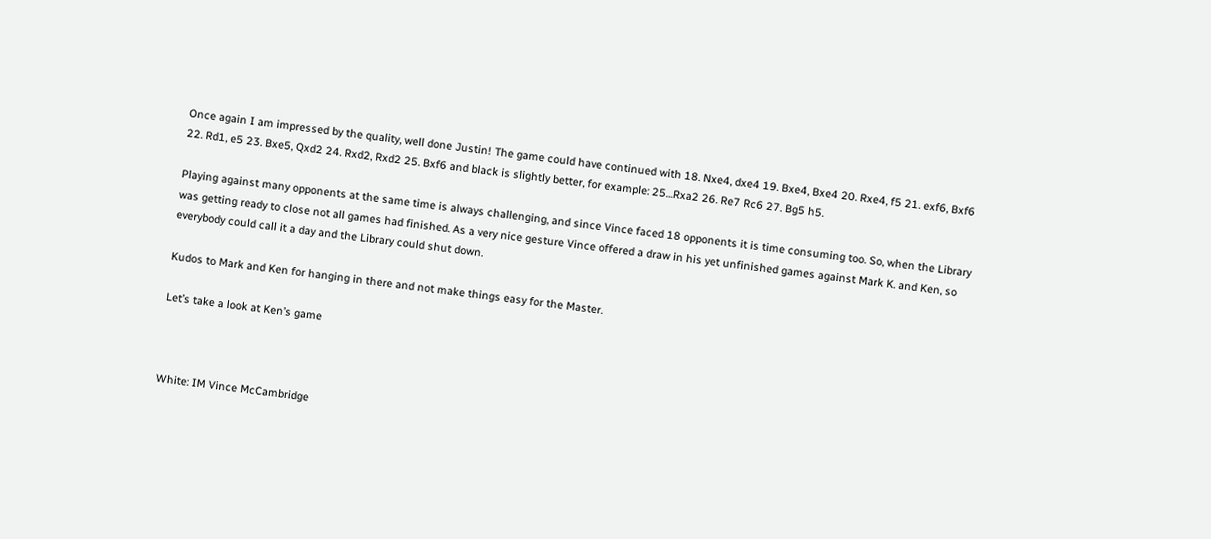Once again I am impressed by the quality, well done Justin! The game could have continued with 18. Nxe4, dxe4 19. Bxe4, Bxe4 20. Rxe4, f5 21. exf6, Bxf6 22. Rd1, e5 23. Bxe5, Qxd2 24. Rxd2, Rxd2 25. Bxf6 and black is slightly better, for example: 25…Rxa2 26. Re7 Rc6 27. Bg5 h5.

Playing against many opponents at the same time is always challenging, and since Vince faced 18 opponents it is time consuming too. So, when the Library was getting ready to close not all games had finished. As a very nice gesture Vince offered a draw in his yet unfinished games against Mark K. and Ken, so everybody could call it a day and the Library could shut down.

Kudos to Mark and Ken for hanging in there and not make things easy for the Master.

Let’s take a look at Ken’s game



White: IM Vince McCambridge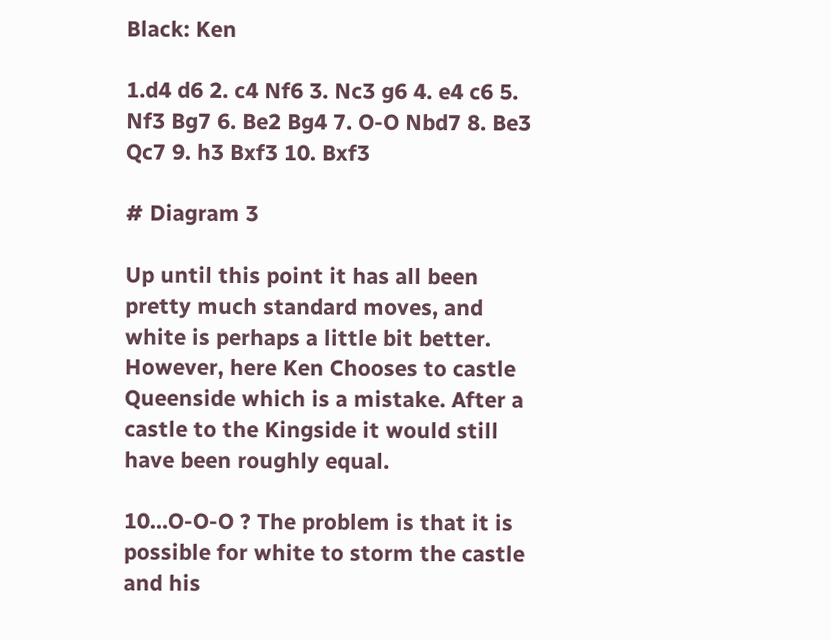Black: Ken

1.d4 d6 2. c4 Nf6 3. Nc3 g6 4. e4 c6 5. Nf3 Bg7 6. Be2 Bg4 7. O-O Nbd7 8. Be3 Qc7 9. h3 Bxf3 10. Bxf3

# Diagram 3

Up until this point it has all been pretty much standard moves, and white is perhaps a little bit better. However, here Ken Chooses to castle Queenside which is a mistake. After a castle to the Kingside it would still have been roughly equal.

10…O-O-O ? The problem is that it is possible for white to storm the castle and his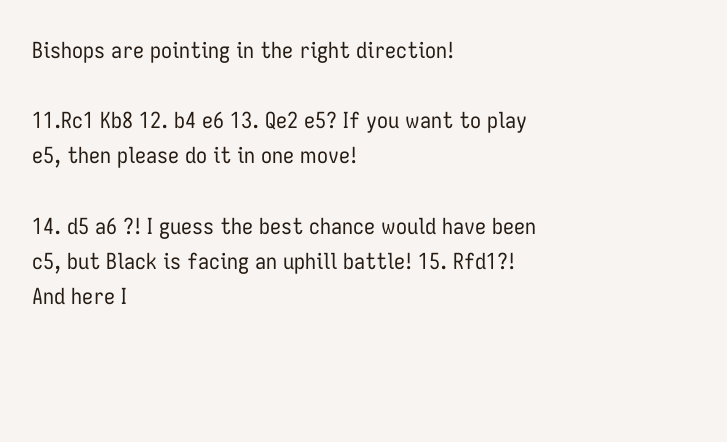Bishops are pointing in the right direction!

11.Rc1 Kb8 12. b4 e6 13. Qe2 e5? If you want to play e5, then please do it in one move!

14. d5 a6 ?! I guess the best chance would have been c5, but Black is facing an uphill battle! 15. Rfd1?! And here I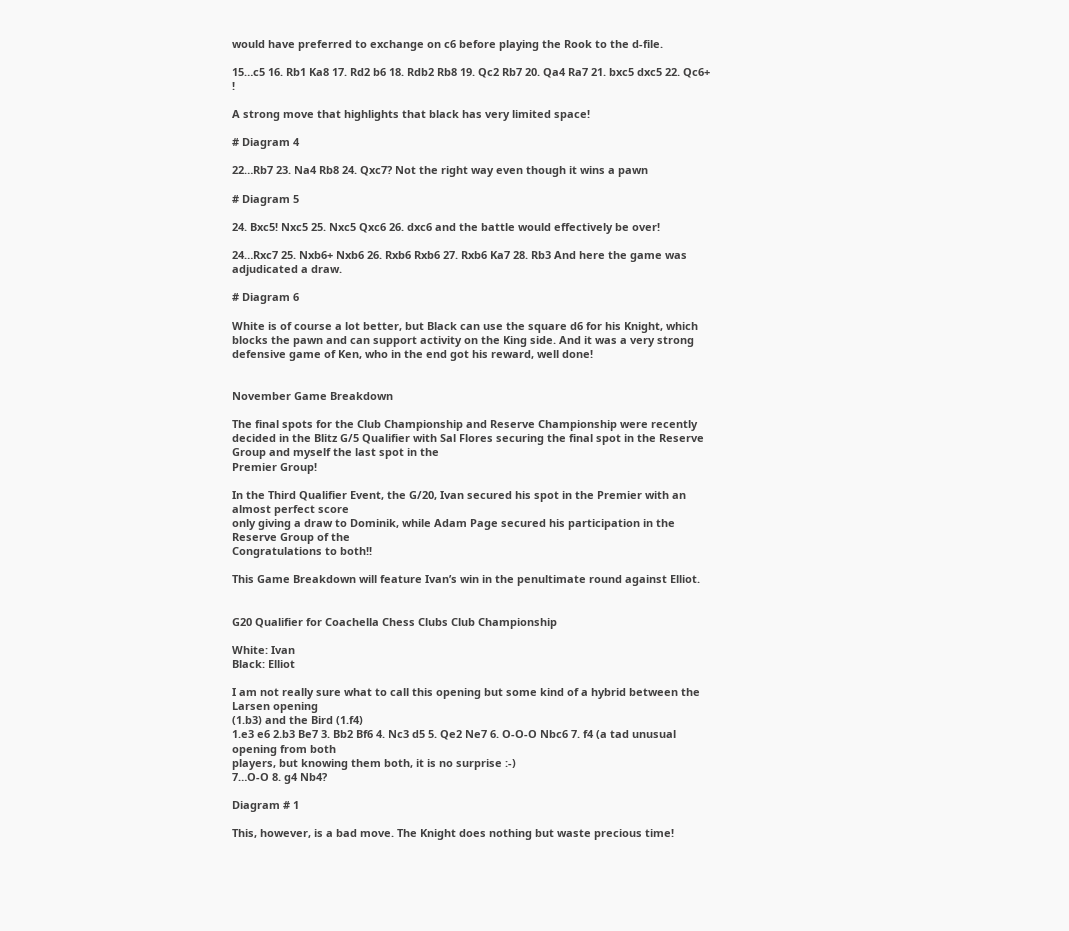would have preferred to exchange on c6 before playing the Rook to the d-file.

15…c5 16. Rb1 Ka8 17. Rd2 b6 18. Rdb2 Rb8 19. Qc2 Rb7 20. Qa4 Ra7 21. bxc5 dxc5 22. Qc6+ !

A strong move that highlights that black has very limited space!

# Diagram 4

22…Rb7 23. Na4 Rb8 24. Qxc7? Not the right way even though it wins a pawn

# Diagram 5

24. Bxc5! Nxc5 25. Nxc5 Qxc6 26. dxc6 and the battle would effectively be over!

24…Rxc7 25. Nxb6+ Nxb6 26. Rxb6 Rxb6 27. Rxb6 Ka7 28. Rb3 And here the game was adjudicated a draw.

# Diagram 6

White is of course a lot better, but Black can use the square d6 for his Knight, which blocks the pawn and can support activity on the King side. And it was a very strong defensive game of Ken, who in the end got his reward, well done!


November Game Breakdown

The final spots for the Club Championship and Reserve Championship were recently decided in the Blitz G/5 Qualifier with Sal Flores securing the final spot in the Reserve Group and myself the last spot in the
Premier Group!

In the Third Qualifier Event, the G/20, Ivan secured his spot in the Premier with an almost perfect score
only giving a draw to Dominik, while Adam Page secured his participation in the Reserve Group of the
Congratulations to both!!

This Game Breakdown will feature Ivan’s win in the penultimate round against Elliot.


G20 Qualifier for Coachella Chess Clubs Club Championship

White: Ivan
Black: Elliot

I am not really sure what to call this opening but some kind of a hybrid between the Larsen opening
(1.b3) and the Bird (1.f4)
1.e3 e6 2.b3 Be7 3. Bb2 Bf6 4. Nc3 d5 5. Qe2 Ne7 6. O-O-O Nbc6 7. f4 (a tad unusual opening from both
players, but knowing them both, it is no surprise :-)
7…O-O 8. g4 Nb4?

Diagram # 1

This, however, is a bad move. The Knight does nothing but waste precious time!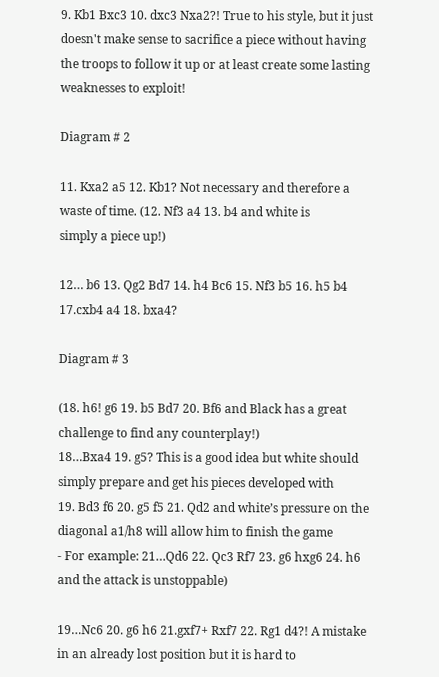9. Kb1 Bxc3 10. dxc3 Nxa2?! True to his style, but it just doesn't make sense to sacrifice a piece without having the troops to follow it up or at least create some lasting weaknesses to exploit!

Diagram # 2

11. Kxa2 a5 12. Kb1? Not necessary and therefore a waste of time. (12. Nf3 a4 13. b4 and white is
simply a piece up!)

12… b6 13. Qg2 Bd7 14. h4 Bc6 15. Nf3 b5 16. h5 b4 17.cxb4 a4 18. bxa4?

Diagram # 3

(18. h6! g6 19. b5 Bd7 20. Bf6 and Black has a great challenge to find any counterplay!)
18…Bxa4 19. g5? This is a good idea but white should simply prepare and get his pieces developed with
19. Bd3 f6 20. g5 f5 21. Qd2 and white’s pressure on the diagonal a1/h8 will allow him to finish the game
- For example: 21…Qd6 22. Qc3 Rf7 23. g6 hxg6 24. h6 and the attack is unstoppable)

19…Nc6 20. g6 h6 21.gxf7+ Rxf7 22. Rg1 d4?! A mistake in an already lost position but it is hard to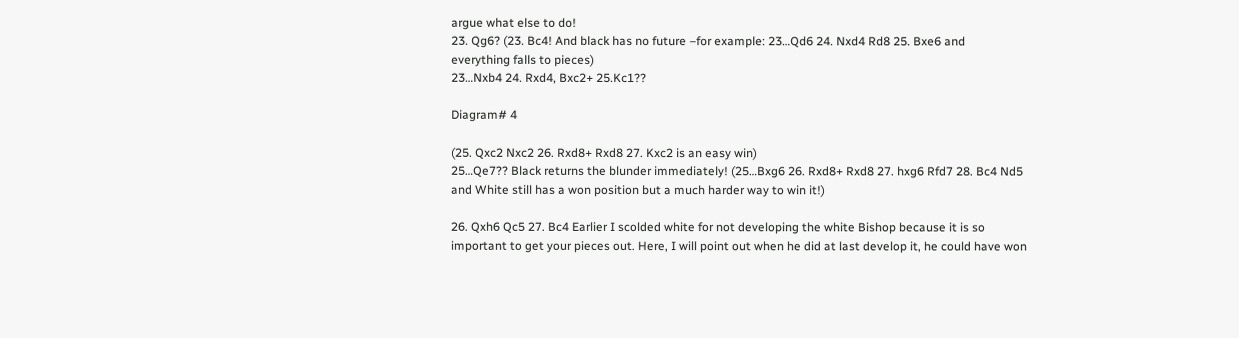argue what else to do!
23. Qg6? (23. Bc4! And black has no future –for example: 23…Qd6 24. Nxd4 Rd8 25. Bxe6 and
everything falls to pieces)
23…Nxb4 24. Rxd4, Bxc2+ 25.Kc1??

Diagram# 4

(25. Qxc2 Nxc2 26. Rxd8+ Rxd8 27. Kxc2 is an easy win)
25…Qe7?? Black returns the blunder immediately! (25…Bxg6 26. Rxd8+ Rxd8 27. hxg6 Rfd7 28. Bc4 Nd5
and White still has a won position but a much harder way to win it!)

26. Qxh6 Qc5 27. Bc4 Earlier I scolded white for not developing the white Bishop because it is so
important to get your pieces out. Here, I will point out when he did at last develop it, he could have won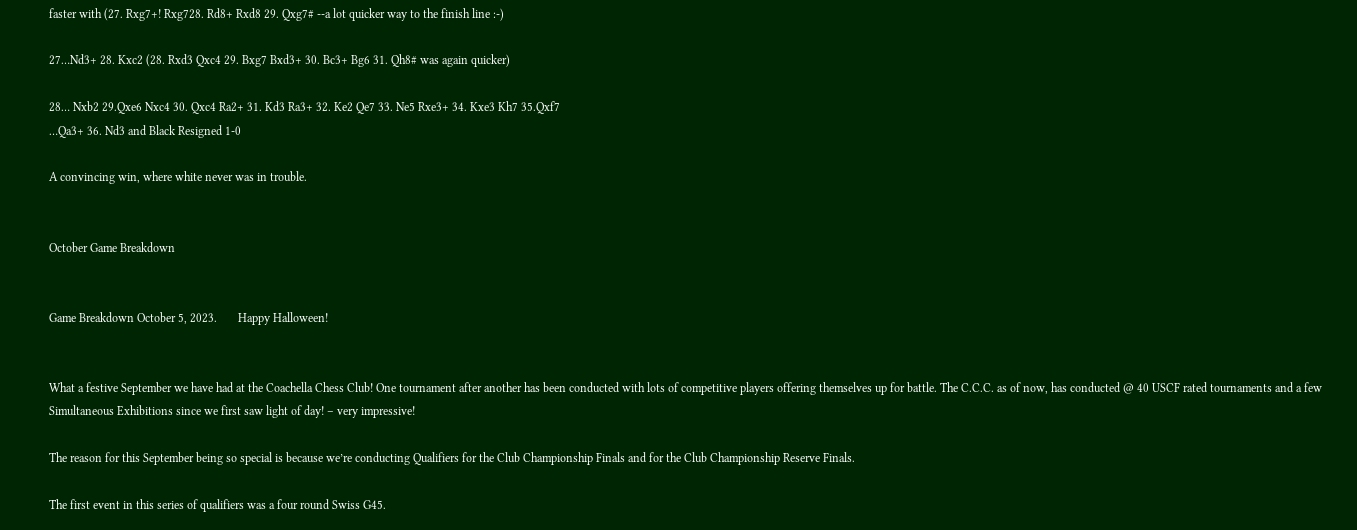faster with (27. Rxg7+! Rxg728. Rd8+ Rxd8 29. Qxg7# --a lot quicker way to the finish line :-)

27…Nd3+ 28. Kxc2 (28. Rxd3 Qxc4 29. Bxg7 Bxd3+ 30. Bc3+ Bg6 31. Qh8# was again quicker)

28… Nxb2 29.Qxe6 Nxc4 30. Qxc4 Ra2+ 31. Kd3 Ra3+ 32. Ke2 Qe7 33. Ne5 Rxe3+ 34. Kxe3 Kh7 35.Qxf7
…Qa3+ 36. Nd3 and Black Resigned 1-0

A convincing win, where white never was in trouble.


October Game Breakdown


Game Breakdown October 5, 2023.       Happy Halloween!


What a festive September we have had at the Coachella Chess Club! One tournament after another has been conducted with lots of competitive players offering themselves up for battle. The C.C.C. as of now, has conducted @ 40 USCF rated tournaments and a few Simultaneous Exhibitions since we first saw light of day! – very impressive!

The reason for this September being so special is because we’re conducting Qualifiers for the Club Championship Finals and for the Club Championship Reserve Finals.

The first event in this series of qualifiers was a four round Swiss G45.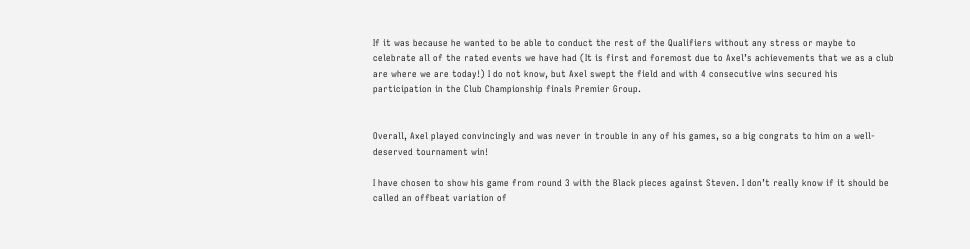If it was because he wanted to be able to conduct the rest of the Qualifiers without any stress or maybe to celebrate all of the rated events we have had (It is first and foremost due to Axel’s achievements that we as a club are where we are today!) I do not know, but Axel swept the field and with 4 consecutive wins secured his participation in the Club Championship finals Premier Group.


Overall, Axel played convincingly and was never in trouble in any of his games, so a big congrats to him on a well-deserved tournament win!

I have chosen to show his game from round 3 with the Black pieces against Steven. I don’t really know if it should be called an offbeat variation of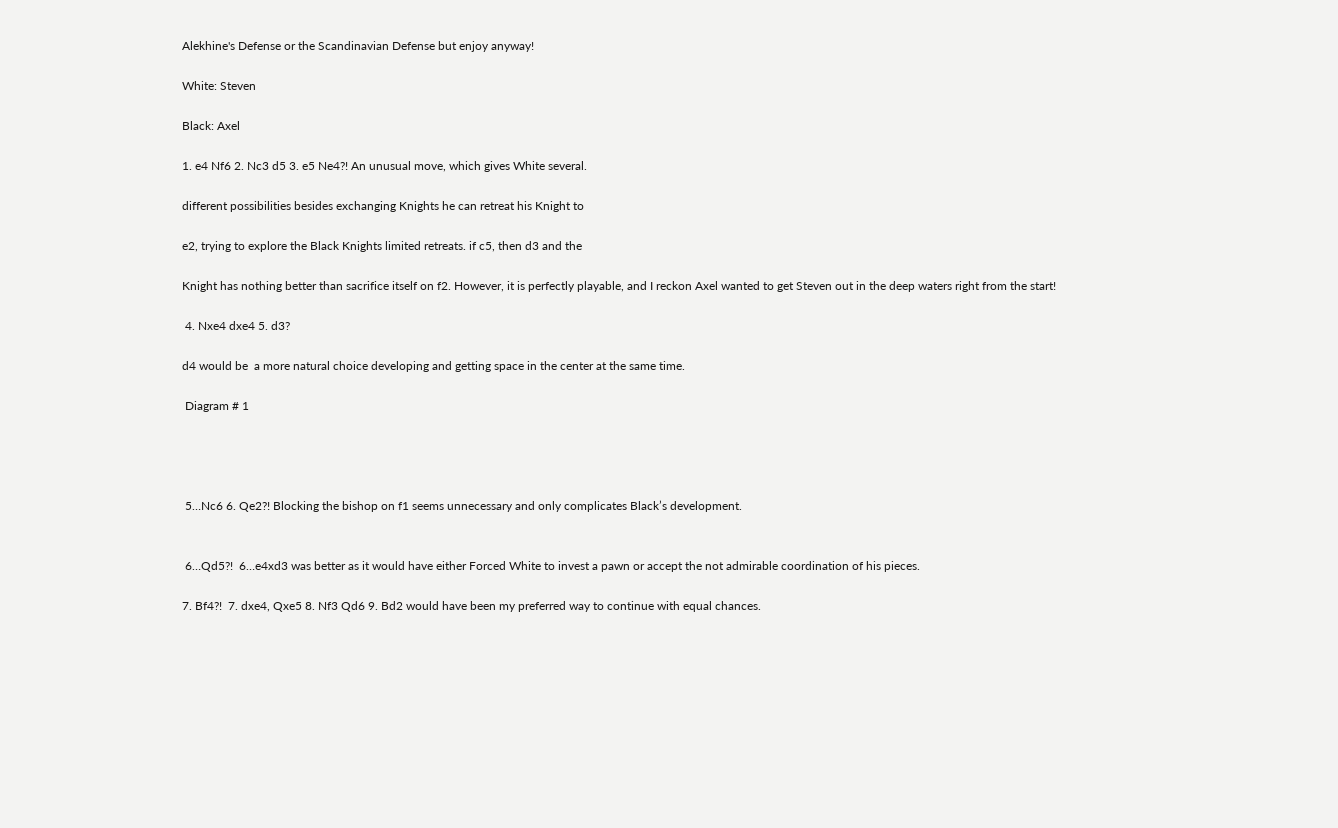Alekhine's Defense or the Scandinavian Defense but enjoy anyway!

White: Steven

Black: Axel

1. e4 Nf6 2. Nc3 d5 3. e5 Ne4?! An unusual move, which gives White several.

different possibilities besides exchanging Knights he can retreat his Knight to

e2, trying to explore the Black Knights limited retreats. if c5, then d3 and the

Knight has nothing better than sacrifice itself on f2. However, it is perfectly playable, and I reckon Axel wanted to get Steven out in the deep waters right from the start!

 4. Nxe4 dxe4 5. d3?

d4 would be  a more natural choice developing and getting space in the center at the same time.

 Diagram # 1




 5…Nc6 6. Qe2?! Blocking the bishop on f1 seems unnecessary and only complicates Black’s development.


 6…Qd5?!  6…e4xd3 was better as it would have either Forced White to invest a pawn or accept the not admirable coordination of his pieces.

7. Bf4?!  7. dxe4, Qxe5 8. Nf3 Qd6 9. Bd2 would have been my preferred way to continue with equal chances.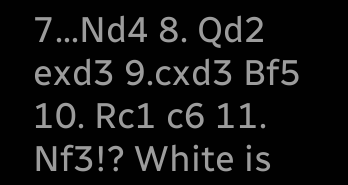7…Nd4 8. Qd2 exd3 9.cxd3 Bf5 10. Rc1 c6 11. Nf3!? White is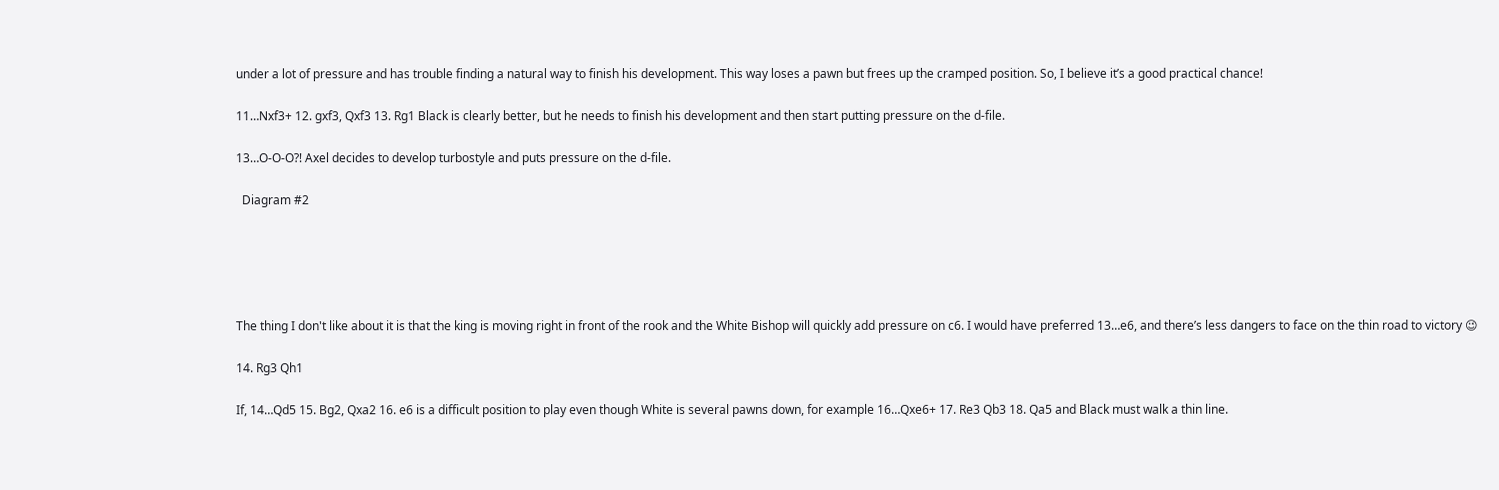under a lot of pressure and has trouble finding a natural way to finish his development. This way loses a pawn but frees up the cramped position. So, I believe it’s a good practical chance!

11…Nxf3+ 12. gxf3, Qxf3 13. Rg1 Black is clearly better, but he needs to finish his development and then start putting pressure on the d-file.

13…O-O-O?! Axel decides to develop turbostyle and puts pressure on the d-file.

  Diagram #2





The thing I don't like about it is that the king is moving right in front of the rook and the White Bishop will quickly add pressure on c6. I would have preferred 13…e6, and there’s less dangers to face on the thin road to victory 😉

14. Rg3 Qh1

If, 14…Qd5 15. Bg2, Qxa2 16. e6 is a difficult position to play even though White is several pawns down, for example 16…Qxe6+ 17. Re3 Qb3 18. Qa5 and Black must walk a thin line.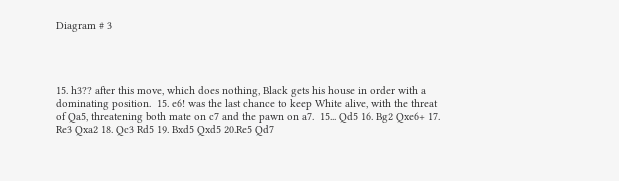Diagram # 3




15. h3?? after this move, which does nothing, Black gets his house in order with a dominating position.  15. e6! was the last chance to keep White alive, with the threat of Qa5, threatening both mate on c7 and the pawn on a7.  15... Qd5 16. Bg2 Qxe6+ 17. Re3 Qxa2 18. Qc3 Rd5 19. Bxd5 Qxd5 20.Re5 Qd7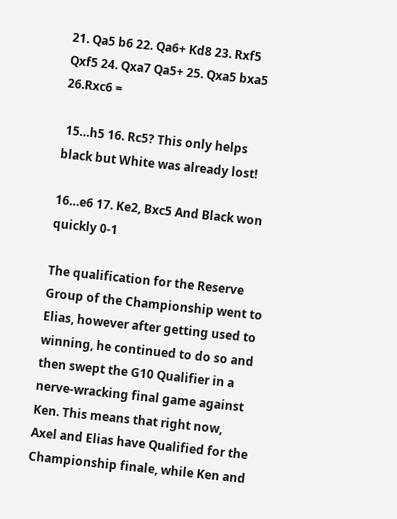21. Qa5 b6 22. Qa6+ Kd8 23. Rxf5 Qxf5 24. Qxa7 Qa5+ 25. Qxa5 bxa5 26.Rxc6 =

 15…h5 16. Rc5? This only helps black but White was already lost!

16…e6 17. Ke2, Bxc5 And Black won quickly 0-1

The qualification for the Reserve Group of the Championship went to Elias, however after getting used to winning, he continued to do so and then swept the G10 Qualifier in a nerve-wracking final game against Ken. This means that right now, Axel and Elias have Qualified for the Championship finale, while Ken and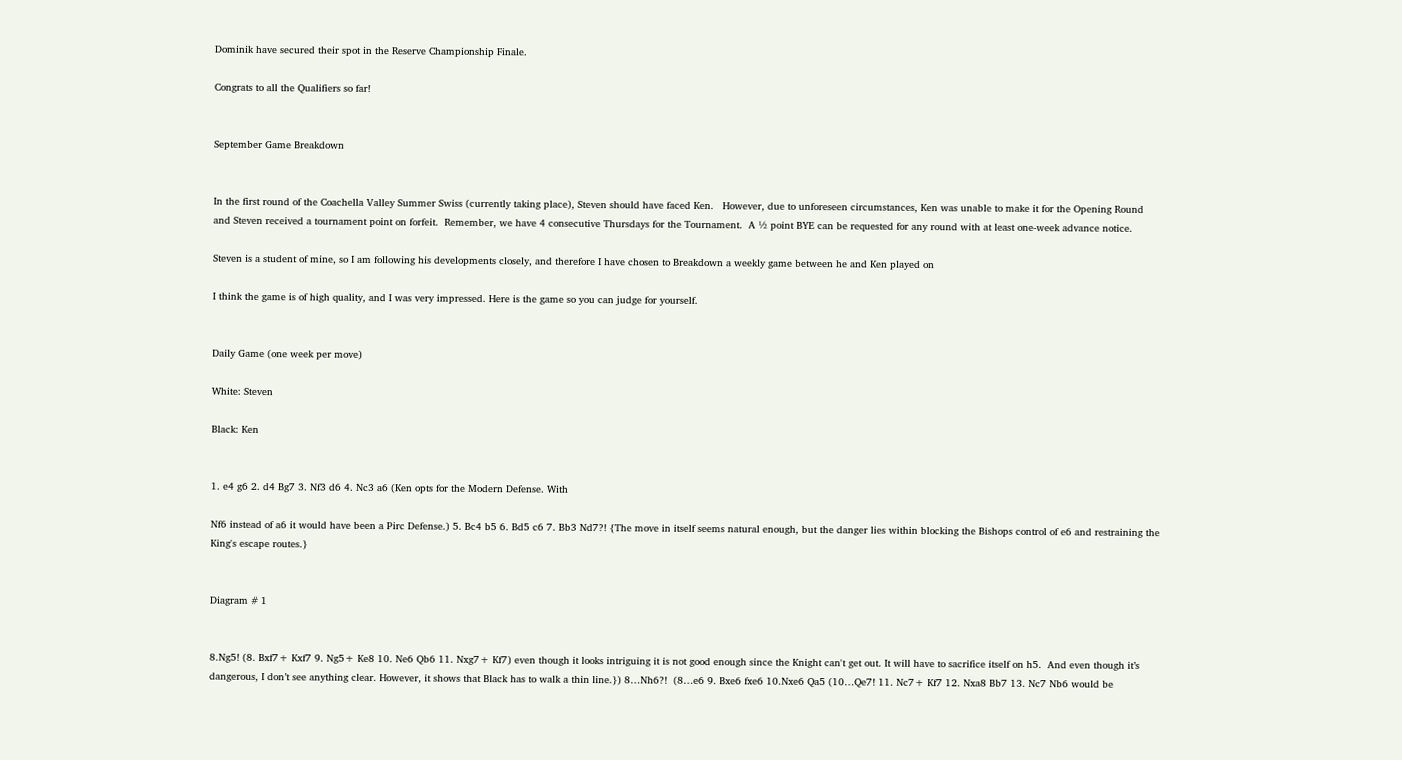Dominik have secured their spot in the Reserve Championship Finale.

Congrats to all the Qualifiers so far!


September Game Breakdown


In the first round of the Coachella Valley Summer Swiss (currently taking place), Steven should have faced Ken.   However, due to unforeseen circumstances, Ken was unable to make it for the Opening Round and Steven received a tournament point on forfeit.  Remember, we have 4 consecutive Thursdays for the Tournament.  A ½ point BYE can be requested for any round with at least one-week advance notice.

Steven is a student of mine, so I am following his developments closely, and therefore I have chosen to Breakdown a weekly game between he and Ken played on

I think the game is of high quality, and I was very impressed. Here is the game so you can judge for yourself.


Daily Game (one week per move)

White: Steven

Black: Ken


1. e4 g6 2. d4 Bg7 3. Nf3 d6 4. Nc3 a6 (Ken opts for the Modern Defense. With

Nf6 instead of a6 it would have been a Pirc Defense.) 5. Bc4 b5 6. Bd5 c6 7. Bb3 Nd7?! {The move in itself seems natural enough, but the danger lies within blocking the Bishops control of e6 and restraining the King's escape routes.}


Diagram # 1


8.Ng5! (8. Bxf7+ Kxf7 9. Ng5+ Ke8 10. Ne6 Qb6 11. Nxg7+ Kf7) even though it looks intriguing it is not good enough since the Knight can't get out. It will have to sacrifice itself on h5.  And even though it’s dangerous, I don’t see anything clear. However, it shows that Black has to walk a thin line.}) 8…Nh6?!  (8…e6 9. Bxe6 fxe6 10.Nxe6 Qa5 (10…Qe7! 11. Nc7+ Kf7 12. Nxa8 Bb7 13. Nc7 Nb6 would be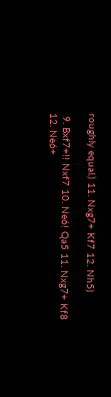roughly equal.) 11. Nxg7+ Kf7 12. Nh5)

 9. Bxf7+!! Nxf7 10. Ne6! Qa5 11. Nxg7+ Kf8 12. Ne6+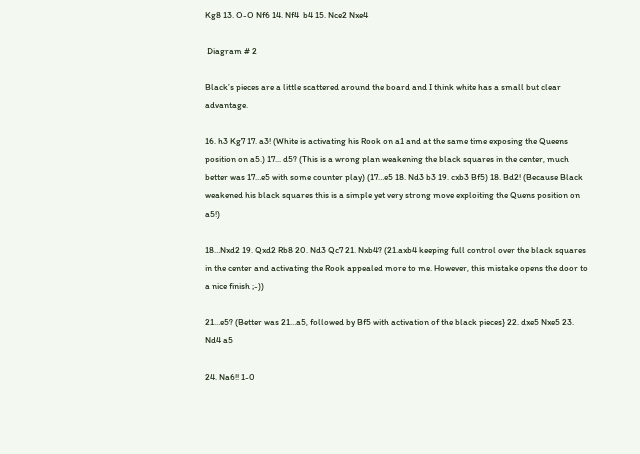Kg8 13. O-O Nf6 14. Nf4  b4 15. Nce2 Nxe4

 Diagram # 2

Black’s pieces are a little scattered around the board and I think white has a small but clear advantage.

16. h3 Kg7 17. a3! (White is activating his Rook on a1 and at the same time exposing the Queens position on a5.) 17... d5? (This is a wrong plan weakening the black squares in the center, much better was 17…e5 with some counter play) (17…e5 18. Nd3 b3 19. cxb3 Bf5) 18. Bd2! (Because Black weakened his black squares this is a simple yet very strong move exploiting the Quens position on a5!)

18…Nxd2 19. Qxd2 Rb8 20. Nd3 Qc7 21. Nxb4? (21.axb4 keeping full control over the black squares in the center and activating the Rook appealed more to me. However, this mistake opens the door to a nice finish ;-))

21…e5? (Better was 21…a5, followed by Bf5 with activation of the black pieces} 22. dxe5 Nxe5 23. Nd4 a5

24. Na6!! 1-0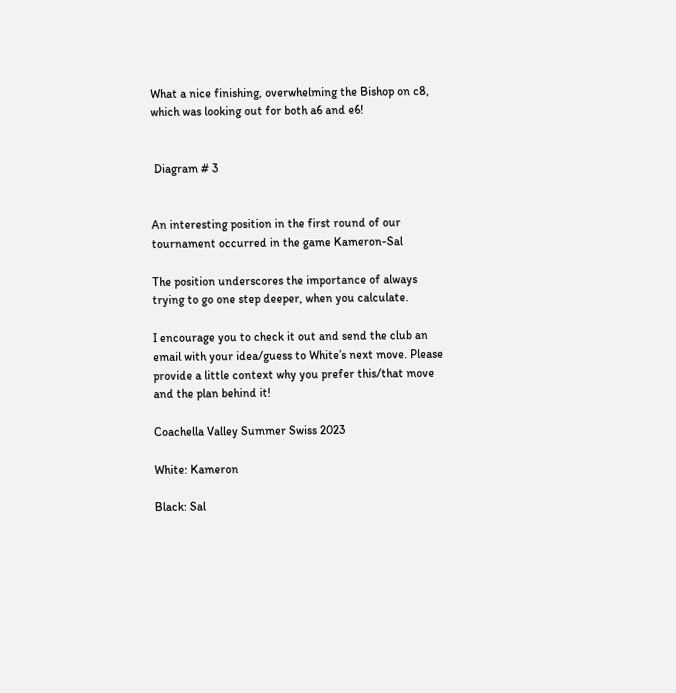What a nice finishing, overwhelming the Bishop on c8, which was looking out for both a6 and e6!


 Diagram # 3


An interesting position in the first round of our tournament occurred in the game Kameron-Sal

The position underscores the importance of always trying to go one step deeper, when you calculate.

I encourage you to check it out and send the club an email with your idea/guess to White’s next move. Please provide a little context why you prefer this/that move and the plan behind it!

Coachella Valley Summer Swiss 2023

White: Kameron

Black: Sal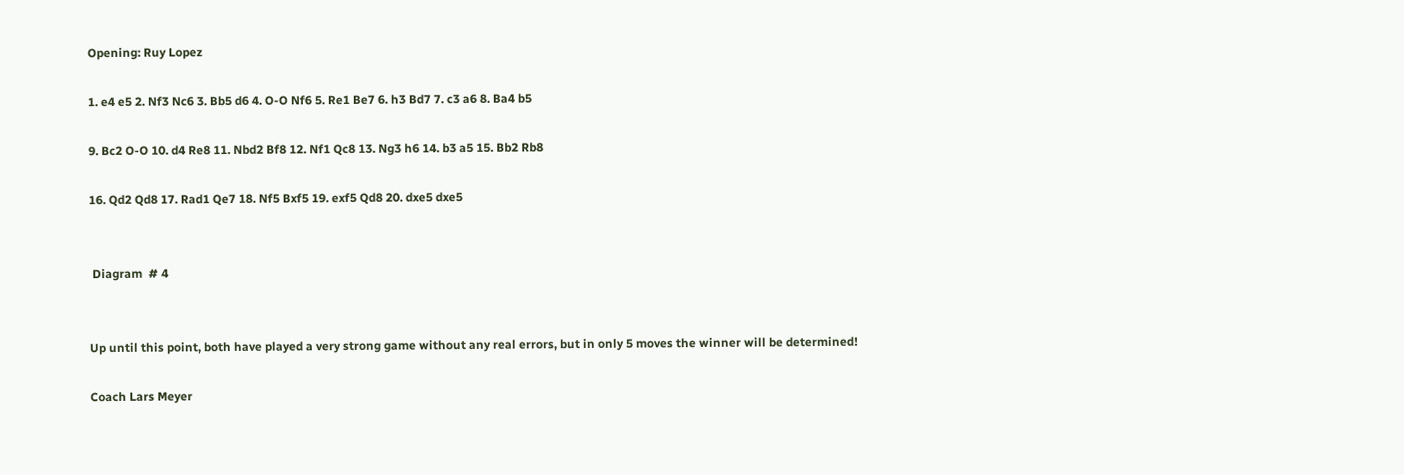Opening: Ruy Lopez

1. e4 e5 2. Nf3 Nc6 3. Bb5 d6 4. O-O Nf6 5. Re1 Be7 6. h3 Bd7 7. c3 a6 8. Ba4 b5

9. Bc2 O-O 10. d4 Re8 11. Nbd2 Bf8 12. Nf1 Qc8 13. Ng3 h6 14. b3 a5 15. Bb2 Rb8

16. Qd2 Qd8 17. Rad1 Qe7 18. Nf5 Bxf5 19. exf5 Qd8 20. dxe5 dxe5


 Diagram  # 4


Up until this point, both have played a very strong game without any real errors, but in only 5 moves the winner will be determined!

Coach Lars Meyer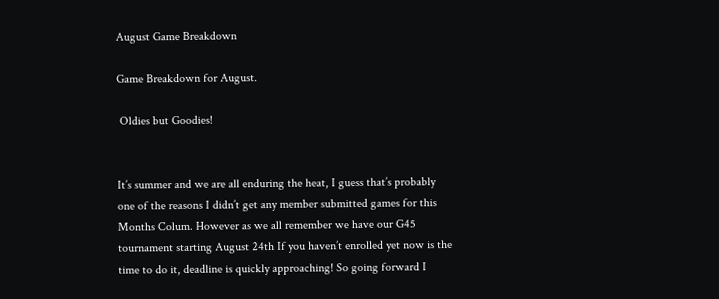August Game Breakdown

Game Breakdown for August.

 Oldies but Goodies!


It’s summer and we are all enduring the heat, I guess that’s probably one of the reasons I didn’t get any member submitted games for this Months Colum. However as we all remember we have our G45 tournament starting August 24th If you haven’t enrolled yet now is the time to do it, deadline is quickly approaching! So going forward I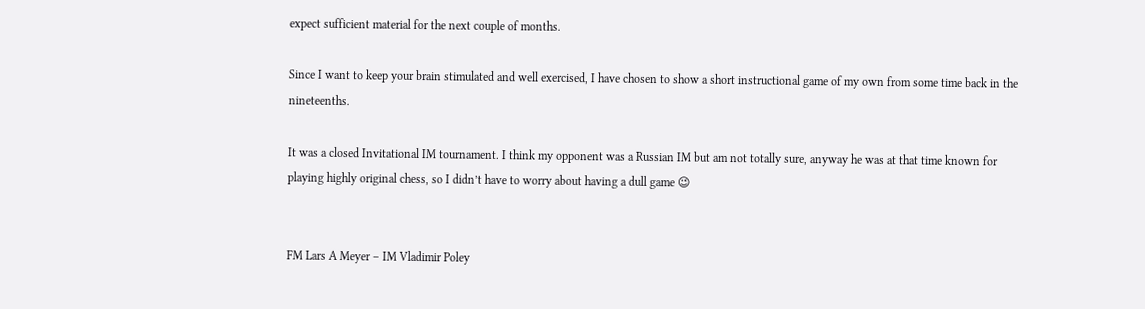expect sufficient material for the next couple of months.

Since I want to keep your brain stimulated and well exercised, I have chosen to show a short instructional game of my own from some time back in the nineteenths.

It was a closed Invitational IM tournament. I think my opponent was a Russian IM but am not totally sure, anyway he was at that time known for playing highly original chess, so I didn’t have to worry about having a dull game 😉


FM Lars A Meyer – IM Vladimir Poley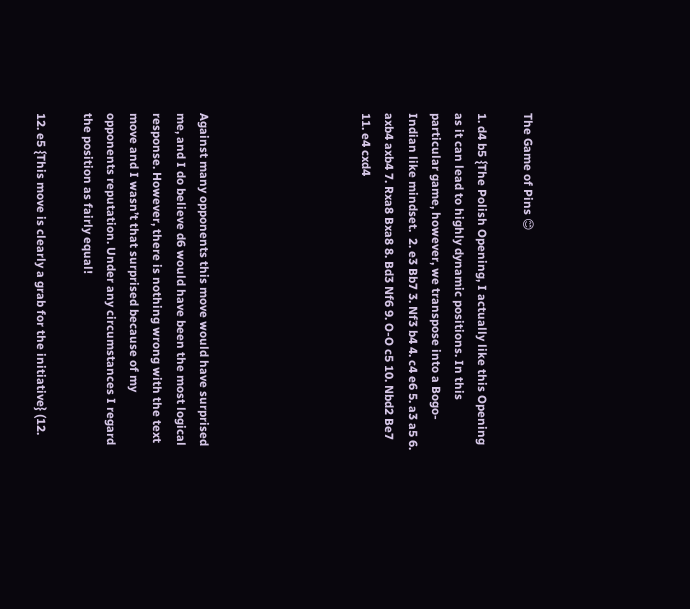The Game of Pins 😊

1. d4 b5 {The Polish Opening, I actually like this Opening as it can lead to highly dynamic positions. In this particular game, however, we transpose into a Bogo-Indian like mindset.  2. e3 Bb7 3. Nf3 b4 4. c4 e6 5. a3 a5 6. axb4 axb4 7. Rxa8 Bxa8 8. Bd3 Nf6 9. O-O c5 10. Nbd2 Be7 11. e4 cxd4






Against many opponents this move would have surprised me, and I do believe d6 would have been the most logical response. However, there is nothing wrong with the text move and I wasn’t that surprised because of my opponents reputation. Under any circumstances I regard the position as fairly equal!

12. e5 {This move is clearly a grab for the initiative} (12.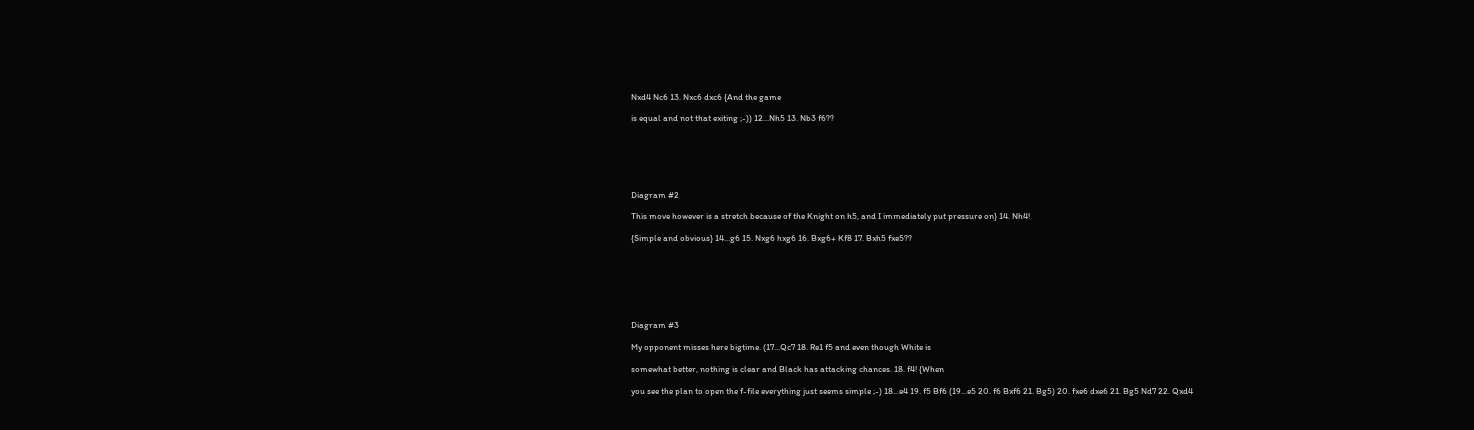Nxd4 Nc6 13. Nxc6 dxc6 {And the game

is equal and not that exiting ;-)) 12...Nh5 13. Nb3 f6??






Diagram #2

This move however is a stretch because of the Knight on h5, and I immediately put pressure on} 14. Nh4!

{Simple and obvious} 14...g6 15. Nxg6 hxg6 16. Bxg6+ Kf8 17. Bxh5 fxe5??







Diagram #3

My opponent misses here bigtime. (17...Qc7 18. Re1 f5 and even though White is

somewhat better, nothing is clear and Black has attacking chances. 18. f4! {When

you see the plan to open the f-file everything just seems simple ;-) 18...e4 19. f5 Bf6 (19...e5 20. f6 Bxf6 21. Bg5) 20. fxe6 dxe6 21. Bg5 Nd7 22. Qxd4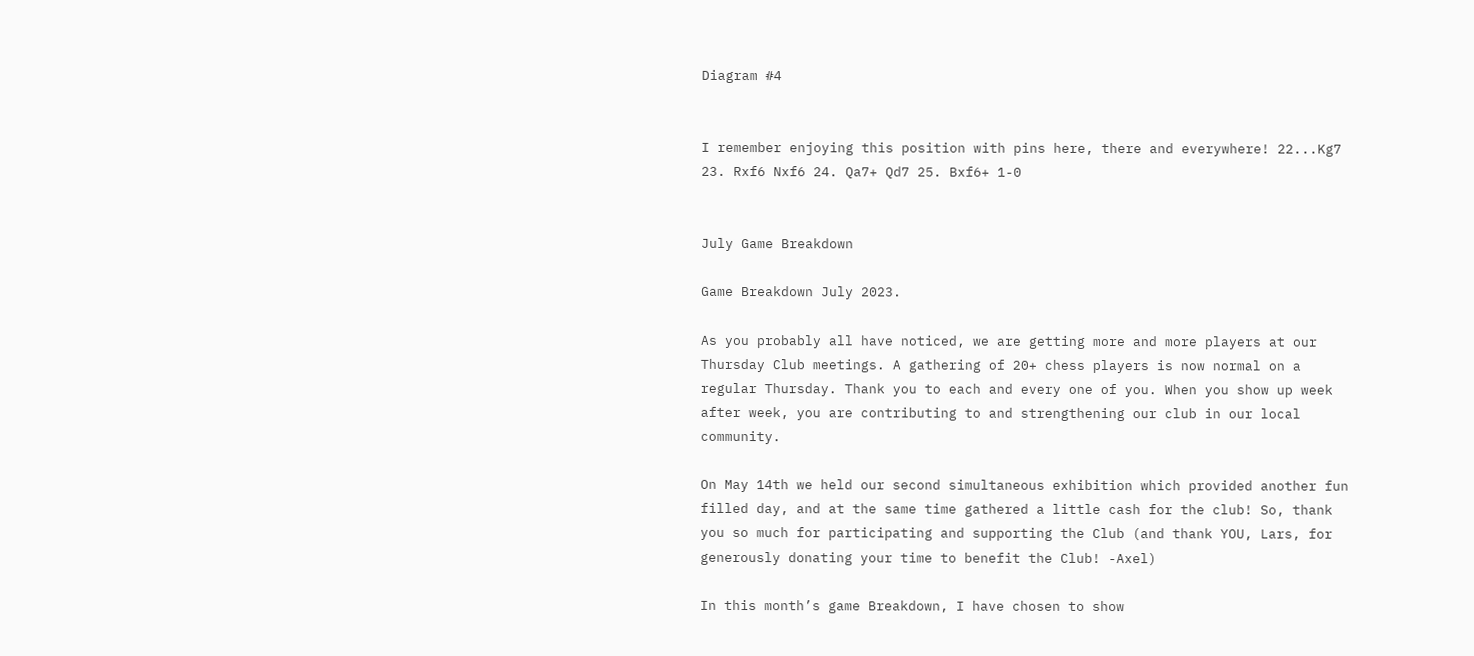Diagram #4


I remember enjoying this position with pins here, there and everywhere! 22...Kg7 23. Rxf6 Nxf6 24. Qa7+ Qd7 25. Bxf6+ 1-0


July Game Breakdown

Game Breakdown July 2023.

As you probably all have noticed, we are getting more and more players at our Thursday Club meetings. A gathering of 20+ chess players is now normal on a regular Thursday. Thank you to each and every one of you. When you show up week after week, you are contributing to and strengthening our club in our local community.

On May 14th we held our second simultaneous exhibition which provided another fun filled day, and at the same time gathered a little cash for the club! So, thank you so much for participating and supporting the Club (and thank YOU, Lars, for generously donating your time to benefit the Club! -Axel)

In this month’s game Breakdown, I have chosen to show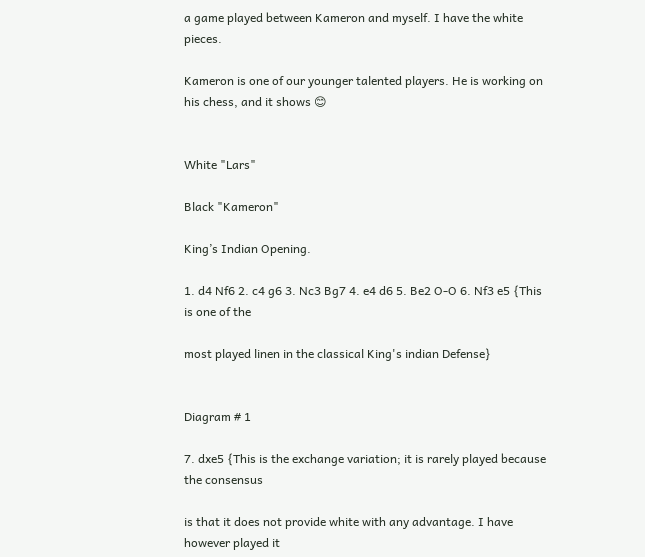a game played between Kameron and myself. I have the white pieces.

Kameron is one of our younger talented players. He is working on his chess, and it shows 😊


White "Lars"

Black "Kameron"

King’s Indian Opening.

1. d4 Nf6 2. c4 g6 3. Nc3 Bg7 4. e4 d6 5. Be2 O-O 6. Nf3 e5 {This is one of the

most played linen in the classical King's indian Defense}


Diagram # 1

7. dxe5 {This is the exchange variation; it is rarely played because the consensus

is that it does not provide white with any advantage. I have however played it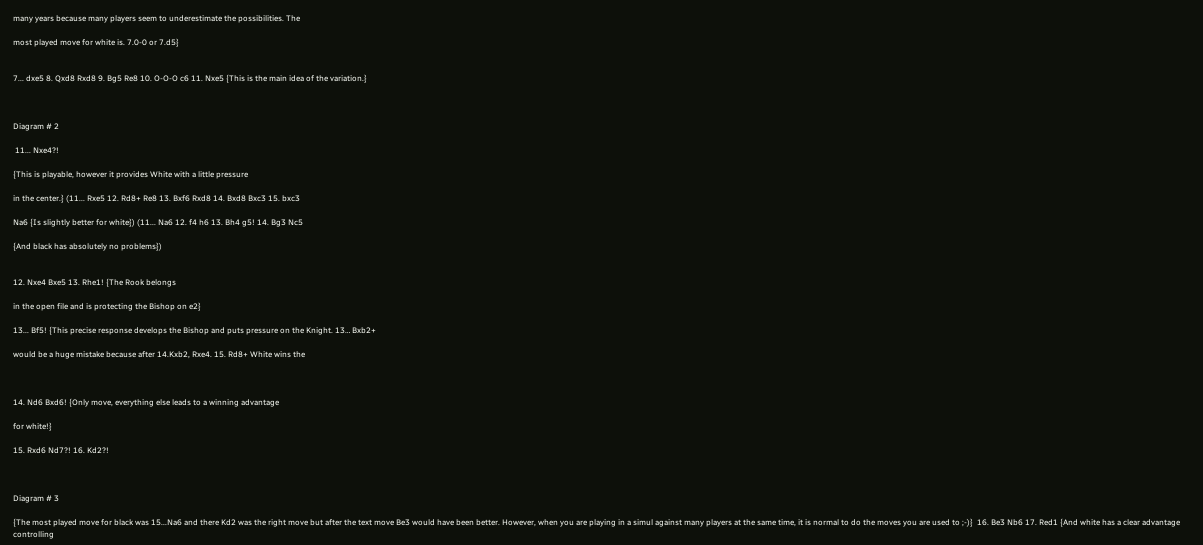many years because many players seem to underestimate the possibilities. The

most played move for white is. 7.0-0 or 7.d5}


7... dxe5 8. Qxd8 Rxd8 9. Bg5 Re8 10. O-O-O c6 11. Nxe5 {This is the main idea of the variation.}



Diagram # 2

 11... Nxe4?!

{This is playable, however it provides White with a little pressure

in the center.} (11... Rxe5 12. Rd8+ Re8 13. Bxf6 Rxd8 14. Bxd8 Bxc3 15. bxc3

Na6 {Is slightly better for white}) (11... Na6 12. f4 h6 13. Bh4 g5! 14. Bg3 Nc5

{And black has absolutely no problems})


12. Nxe4 Bxe5 13. Rhe1! {The Rook belongs

in the open file and is protecting the Bishop on e2}

13... Bf5! {This precise response develops the Bishop and puts pressure on the Knight. 13… Bxb2+

would be a huge mistake because after 14.Kxb2, Rxe4. 15. Rd8+ White wins the



14. Nd6 Bxd6! {Only move, everything else leads to a winning advantage

for white!}

15. Rxd6 Nd7?! 16. Kd2?!



Diagram # 3

{The most played move for black was 15...Na6 and there Kd2 was the right move but after the text move Be3 would have been better. However, when you are playing in a simul against many players at the same time, it is normal to do the moves you are used to ;-)}  16. Be3 Nb6 17. Red1 {And white has a clear advantage controlling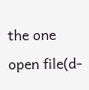the one open file(d-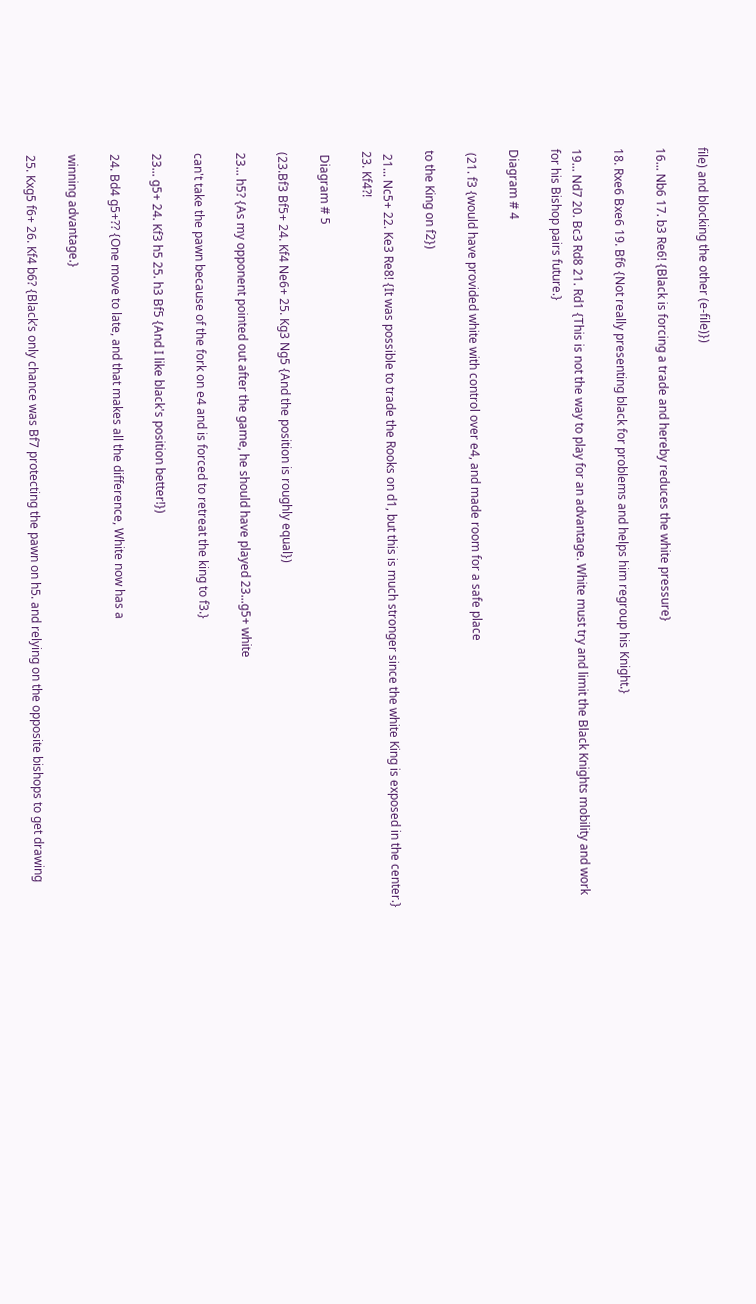file) and blocking the other (e-file)})

16... Nb6 17. b3 Re6! {Black is forcing a trade and hereby reduces the white pressure}

18. Rxe6 Bxe6 19. Bf6 {Not really presenting black for problems and helps him regroup his Knight.}

19... Nd7 20. Bc3 Rd8 21. Rd1 {This is not the way to play for an advantage. White must try and limit the Black Knights mobility and work for his Bishop pairs future.}

Diagram # 4

 (21. f3 {would have provided white with control over e4, and made room for a safe place

to the King on f2})

 21... Nc5+ 22. Ke3 Re8! {It was possible to trade the Rooks on d1, but this is much stronger since the white King is exposed in the center.} 23. Kf4?!

 Diagram # 5

(23.Bf3 Bf5+ 24. Kf4 Ne6+ 25. Kg3 Ng5 {And the position is roughly equal})

23... h5? {As my opponent pointed out after the game, he should have played 23...g5+ white

can't take the pawn because of the fork on e4 and is forced to retreat the king to f3.}

23... g5+ 24. Kf3 h5 25. h3 Bf5 {And I like black's position better!})

24. Bd4 g5+?? {One move to late, and that makes all the difference, White now has a

winning advantage.}

25. Kxg5 f6+ 26. Kf4 b6? {Black’s only chance was Bf7 protecting the pawn on h5. and relying on the opposite bishops to get drawing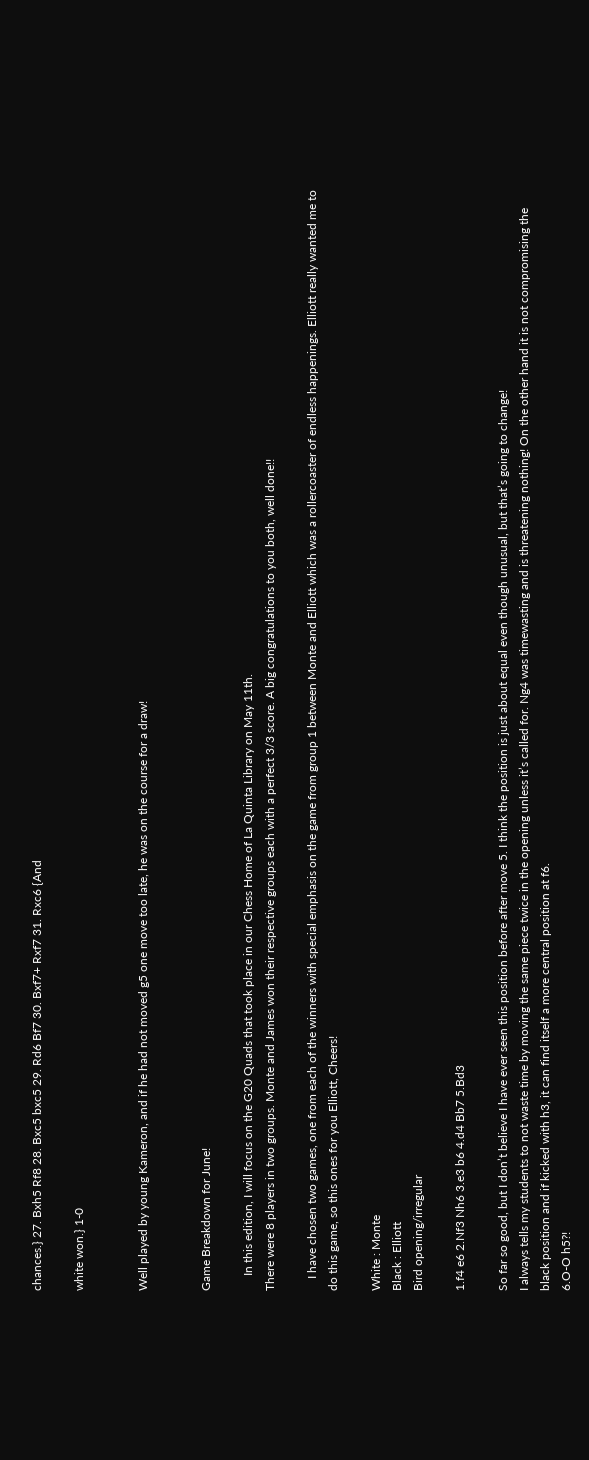chances.} 27. Bxh5 Rf8 28. Bxc5 bxc5 29. Rd6 Bf7 30. Bxf7+ Rxf7 31. Rxc6 {And

white won.} 1-0


Well played by young Kameron, and if he had not moved g5 one move too late, he was on the course for a draw!


Game Breakdown for June!

     In this edition, I will focus on the G20 Quads that took place in our Chess Home of La Quinta Library on May 11th.
There were 8 players in two groups. Monte and James won their respective groups each with a perfect 3/3 score. A big congratulations to you both, well done!!

    I have chosen two games, one from each of the winners with special emphasis on the game from group 1 between Monte and Elliott which was a rollercoaster of endless happenings. Elliott really wanted me to do this game, so this ones for you Elliott, Cheers!

White : Monte
Black : Elliott
Bird opening/irregular

1.f4 e6 2.Nf3 Nh6 3.e3 b6 4.d4 Bb7 5.Bd3

So far so good, but I don’t believe I have ever seen this position before after move 5. I think the position is just about equal even though unusual, but that’s going to change!
I always tells my students to not waste time by moving the same piece twice in the opening unless it’s called for. Ng4 was timewasting and is threatening nothing! On the other hand it is not compromising the black position and if kicked with h3, it can find itself a more central position at f6.
6.O-O h5?!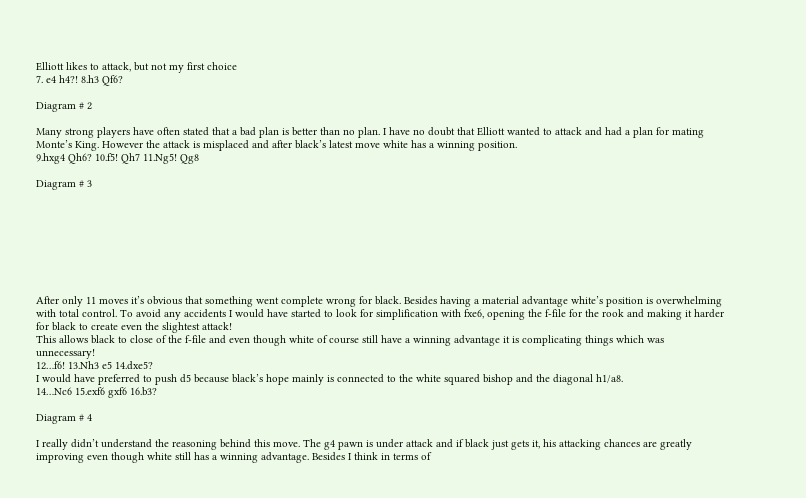Elliott likes to attack, but not my first choice
7. e4 h4?! 8.h3 Qf6?

Diagram # 2

Many strong players have often stated that a bad plan is better than no plan. I have no doubt that Elliott wanted to attack and had a plan for mating Monte’s King. However the attack is misplaced and after black’s latest move white has a winning position.
9.hxg4 Qh6? 10.f5! Qh7 11.Ng5! Qg8

Diagram # 3








After only 11 moves it’s obvious that something went complete wrong for black. Besides having a material advantage white’s position is overwhelming with total control. To avoid any accidents I would have started to look for simplification with fxe6, opening the f-file for the rook and making it harder for black to create even the slightest attack!
This allows black to close of the f-file and even though white of course still have a winning advantage it is complicating things which was unnecessary!
12…f6! 13.Nh3 e5 14.dxe5?
I would have preferred to push d5 because black’s hope mainly is connected to the white squared bishop and the diagonal h1/a8.
14…Nc6 15.exf6 gxf6 16.b3?

Diagram # 4

I really didn’t understand the reasoning behind this move. The g4 pawn is under attack and if black just gets it, his attacking chances are greatly improving even though white still has a winning advantage. Besides I think in terms of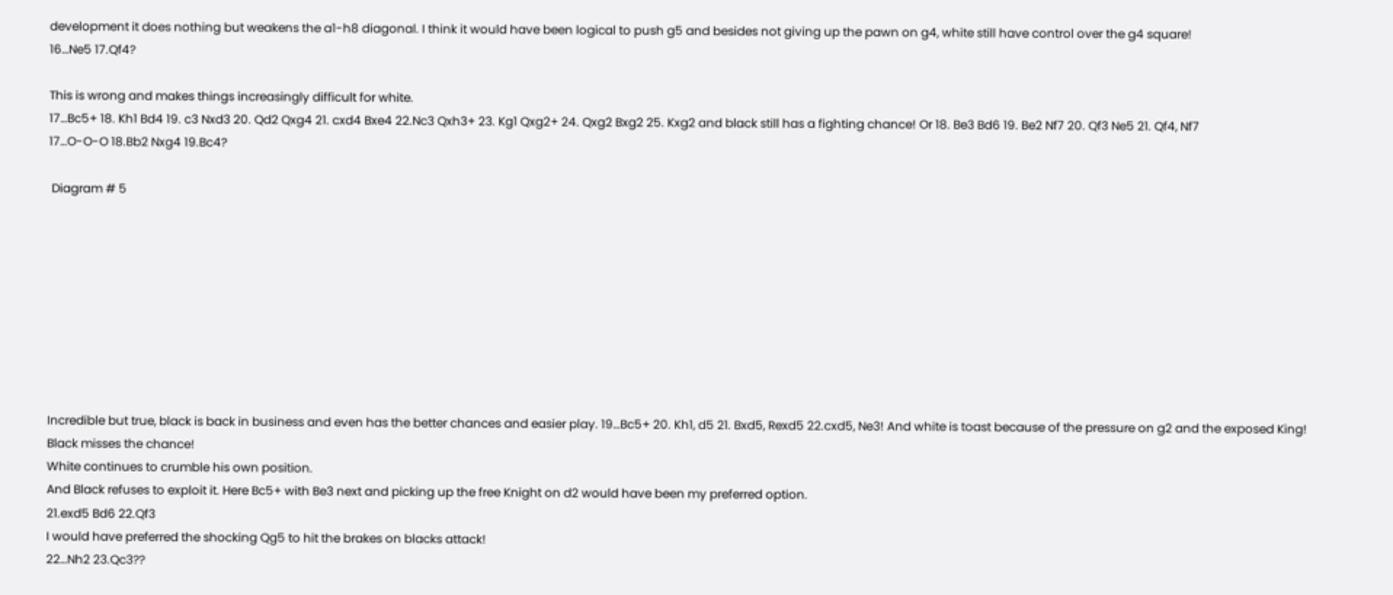development it does nothing but weakens the a1-h8 diagonal. I think it would have been logical to push g5 and besides not giving up the pawn on g4, white still have control over the g4 square!
16…Ne5 17.Qf4?

This is wrong and makes things increasingly difficult for white.
17…Bc5+ 18. Kh1 Bd4 19. c3 Nxd3 20. Qd2 Qxg4 21. cxd4 Bxe4 22.Nc3 Qxh3+ 23. Kg1 Qxg2+ 24. Qxg2 Bxg2 25. Kxg2 and black still has a fighting chance! Or 18. Be3 Bd6 19. Be2 Nf7 20. Qf3 Ne5 21. Qf4, Nf7
17…O-O-O 18.Bb2 Nxg4 19.Bc4?

 Diagram # 5









Incredible but true, black is back in business and even has the better chances and easier play. 19…Bc5+ 20. Kh1, d5 21. Bxd5, Rexd5 22.cxd5, Ne3! And white is toast because of the pressure on g2 and the exposed King!
Black misses the chance!
White continues to crumble his own position.
And Black refuses to exploit it. Here Bc5+ with Be3 next and picking up the free Knight on d2 would have been my preferred option.
21.exd5 Bd6 22.Qf3
I would have preferred the shocking Qg5 to hit the brakes on blacks attack!
22…Nh2 23.Qc3??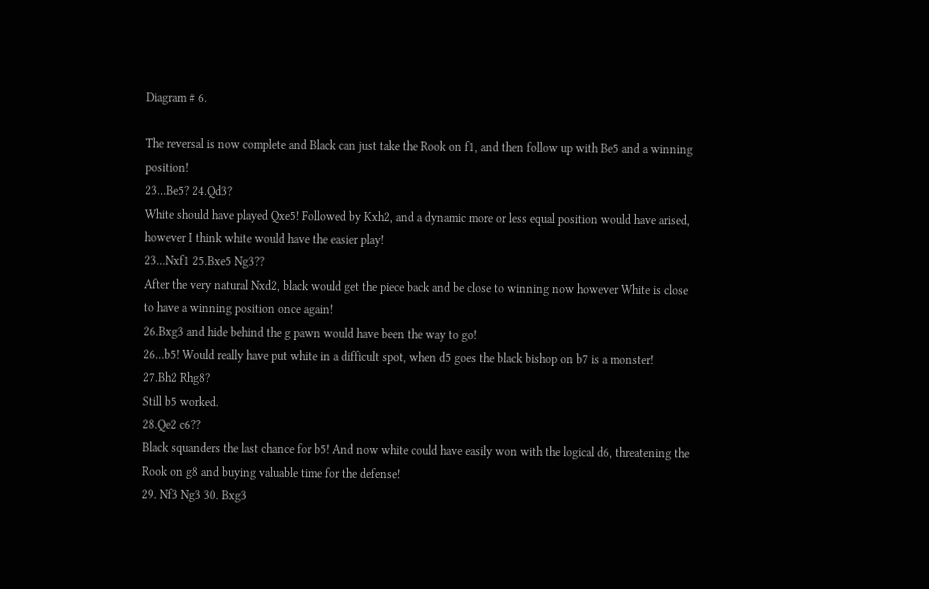Diagram # 6.

The reversal is now complete and Black can just take the Rook on f1, and then follow up with Be5 and a winning position!
23…Be5? 24.Qd3?
White should have played Qxe5! Followed by Kxh2, and a dynamic more or less equal position would have arised, however I think white would have the easier play!
23…Nxf1 25.Bxe5 Ng3??
After the very natural Nxd2, black would get the piece back and be close to winning now however White is close to have a winning position once again!
26.Bxg3 and hide behind the g pawn would have been the way to go!
26…b5! Would really have put white in a difficult spot, when d5 goes the black bishop on b7 is a monster!
27.Bh2 Rhg8?
Still b5 worked.
28.Qe2 c6??
Black squanders the last chance for b5! And now white could have easily won with the logical d6, threatening the Rook on g8 and buying valuable time for the defense!
29. Nf3 Ng3 30. Bxg3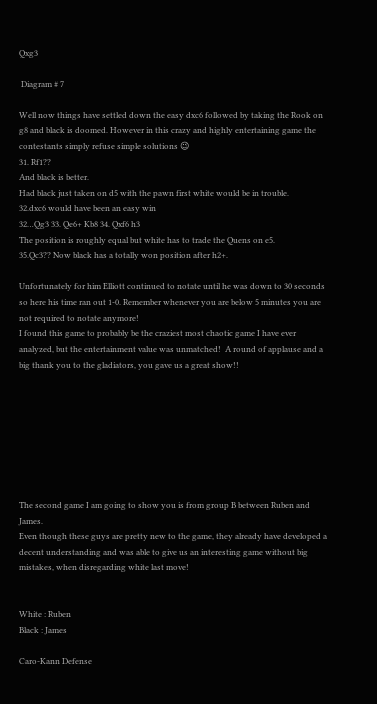Qxg3

 Diagram # 7

Well now things have settled down the easy dxc6 followed by taking the Rook on g8 and black is doomed. However in this crazy and highly entertaining game the contestants simply refuse simple solutions 😉
31. Rf1??
And black is better.
Had black just taken on d5 with the pawn first white would be in trouble.
32.dxc6 would have been an easy win
32…Qg3 33. Qe6+ Kb8 34. Qxf6 h3
The position is roughly equal but white has to trade the Quens on e5.
35.Qc3?? Now black has a totally won position after h2+.

Unfortunately for him Elliott continued to notate until he was down to 30 seconds so here his time ran out 1-0. Remember whenever you are below 5 minutes you are not required to notate anymore!
I found this game to probably be the craziest most chaotic game I have ever analyzed, but the entertainment value was unmatched!  A round of applause and a big thank you to the gladiators, you gave us a great show!!








The second game I am going to show you is from group B between Ruben and James.
Even though these guys are pretty new to the game, they already have developed a decent understanding and was able to give us an interesting game without big mistakes, when disregarding white last move!


White : Ruben
Black : James

Caro-Kann Defense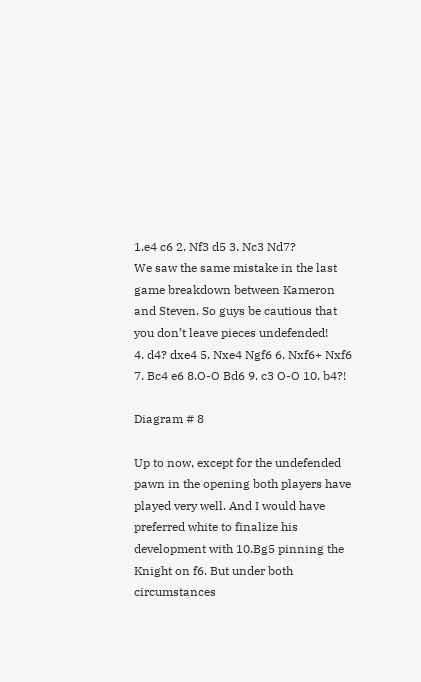1.e4 c6 2. Nf3 d5 3. Nc3 Nd7?
We saw the same mistake in the last game breakdown between Kameron and Steven. So guys be cautious that you don’t leave pieces undefended!
4. d4? dxe4 5. Nxe4 Ngf6 6. Nxf6+ Nxf6 7. Bc4 e6 8.O-O Bd6 9. c3 O-O 10. b4?!

Diagram # 8

Up to now, except for the undefended pawn in the opening both players have played very well. And I would have preferred white to finalize his development with 10.Bg5 pinning the Knight on f6. But under both circumstances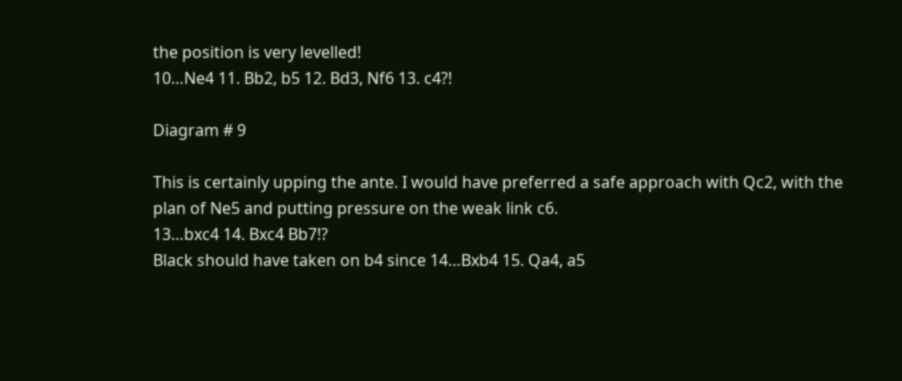the position is very levelled!
10…Ne4 11. Bb2, b5 12. Bd3, Nf6 13. c4?!

Diagram # 9

This is certainly upping the ante. I would have preferred a safe approach with Qc2, with the plan of Ne5 and putting pressure on the weak link c6.
13…bxc4 14. Bxc4 Bb7!?
Black should have taken on b4 since 14…Bxb4 15. Qa4, a5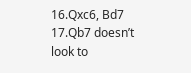16.Qxc6, Bd7 17.Qb7 doesn’t look to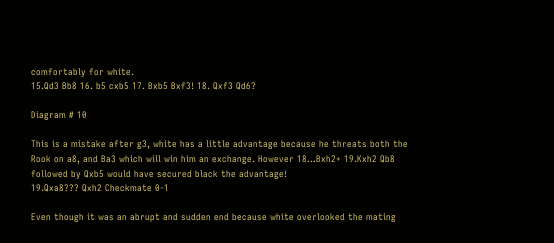comfortably for white.
15.Qd3 Bb8 16. b5 cxb5 17. Bxb5 Bxf3! 18. Qxf3 Qd6?

Diagram # 10

This is a mistake after g3, white has a little advantage because he threats both the Rook on a8, and Ba3 which will win him an exchange. However 18...Bxh2+ 19.Kxh2 Qb8 followed by Qxb5 would have secured black the advantage!
19.Qxa8??? Qxh2 Checkmate 0-1

Even though it was an abrupt and sudden end because white overlooked the mating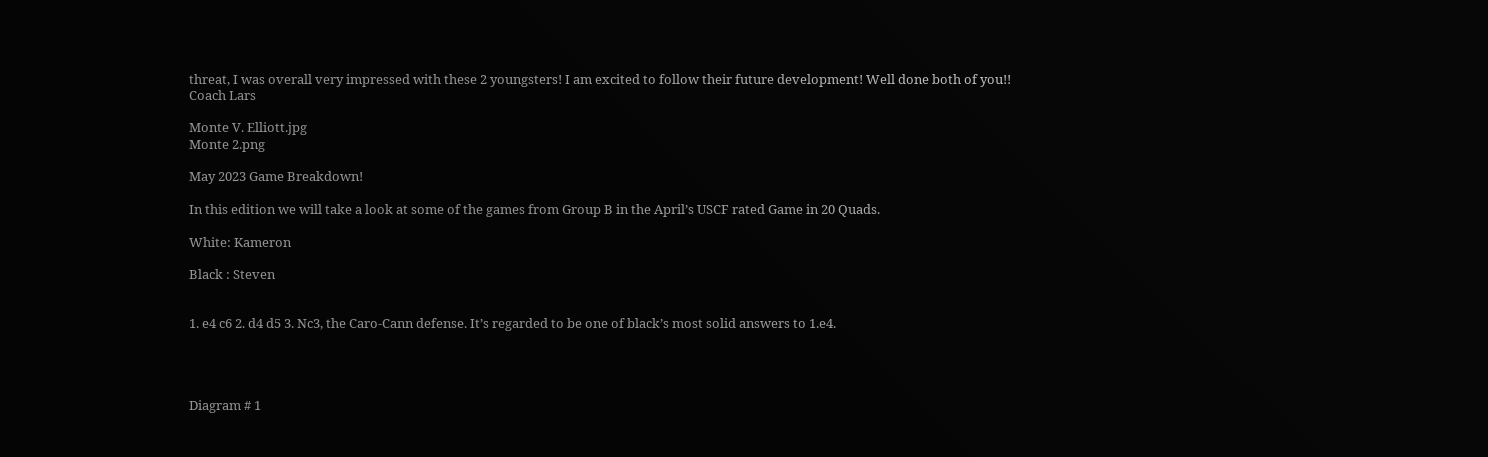threat, I was overall very impressed with these 2 youngsters! I am excited to follow their future development! Well done both of you!!
Coach Lars

Monte V. Elliott.jpg
Monte 2.png

May 2023 Game Breakdown!

In this edition we will take a look at some of the games from Group B in the April’s USCF rated Game in 20 Quads.

White: Kameron

Black : Steven


1. e4 c6 2. d4 d5 3. Nc3, the Caro-Cann defense. It’s regarded to be one of black’s most solid answers to 1.e4.




Diagram # 1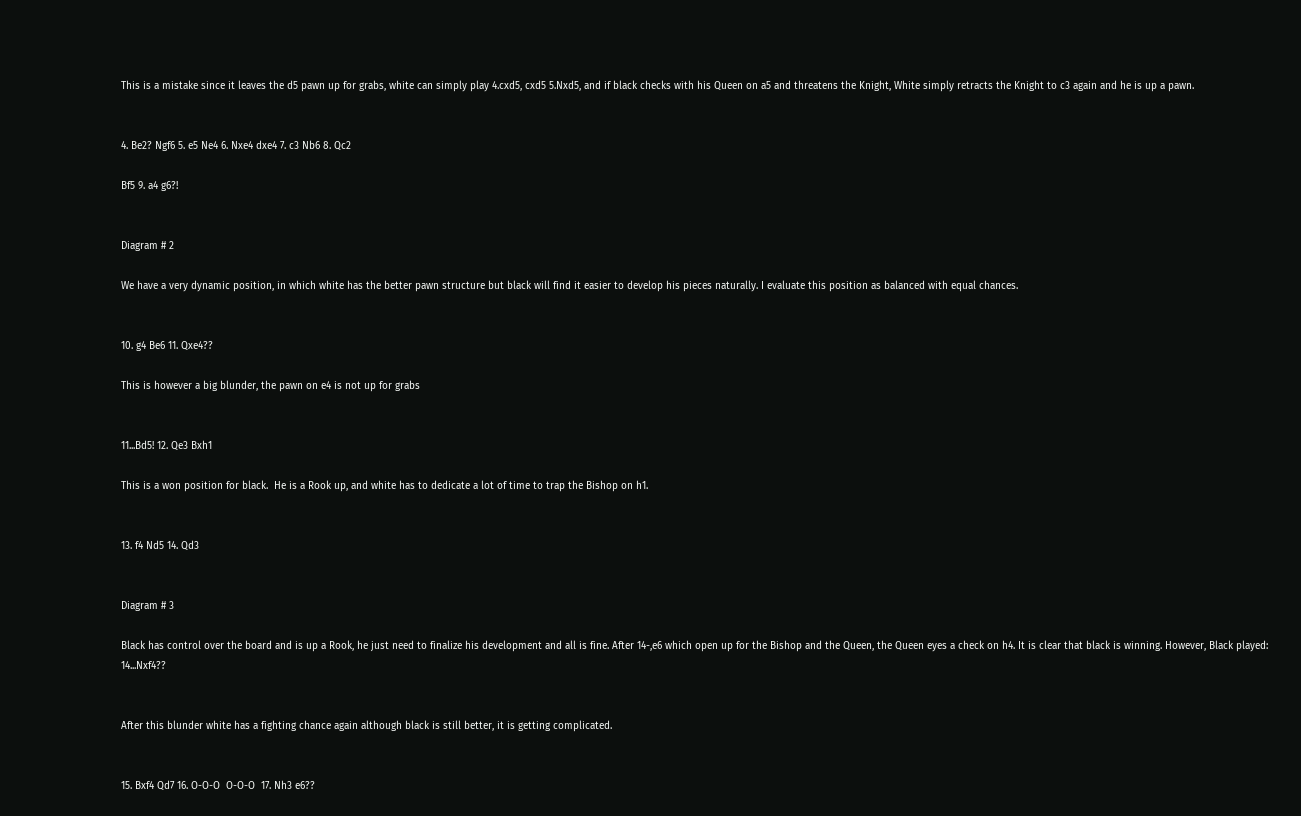This is a mistake since it leaves the d5 pawn up for grabs, white can simply play 4.cxd5, cxd5 5.Nxd5, and if black checks with his Queen on a5 and threatens the Knight, White simply retracts the Knight to c3 again and he is up a pawn.


4. Be2? Ngf6 5. e5 Ne4 6. Nxe4 dxe4 7. c3 Nb6 8. Qc2

Bf5 9. a4 g6?!


Diagram # 2

We have a very dynamic position, in which white has the better pawn structure but black will find it easier to develop his pieces naturally. I evaluate this position as balanced with equal chances.


10. g4 Be6 11. Qxe4??

This is however a big blunder, the pawn on e4 is not up for grabs


11...Bd5! 12. Qe3 Bxh1

This is a won position for black.  He is a Rook up, and white has to dedicate a lot of time to trap the Bishop on h1.


13. f4 Nd5 14. Qd3


Diagram # 3

Black has control over the board and is up a Rook, he just need to finalize his development and all is fine. After 14-,e6 which open up for the Bishop and the Queen, the Queen eyes a check on h4. It is clear that black is winning. However, Black played:   14...Nxf4??


After this blunder white has a fighting chance again although black is still better, it is getting complicated.


15. Bxf4 Qd7 16. O-O-O  O-O-O  17. Nh3 e6??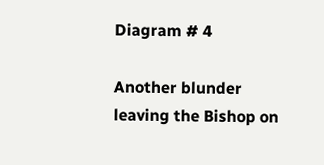Diagram # 4

Another blunder leaving the Bishop on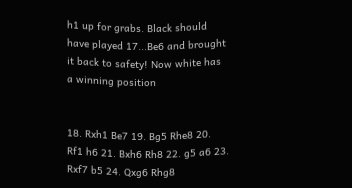h1 up for grabs. Black should have played 17...Be6 and brought it back to safety! Now white has a winning position


18. Rxh1 Be7 19. Bg5 Rhe8 20. Rf1 h6 21. Bxh6 Rh8 22. g5 a6 23. Rxf7 b5 24. Qxg6 Rhg8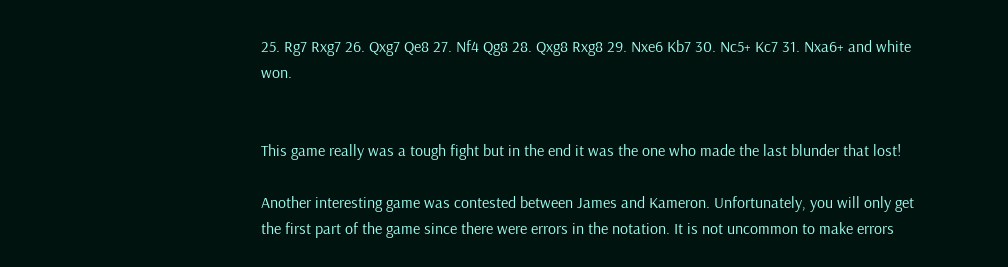25. Rg7 Rxg7 26. Qxg7 Qe8 27. Nf4 Qg8 28. Qxg8 Rxg8 29. Nxe6 Kb7 30. Nc5+ Kc7 31. Nxa6+ and white won.


This game really was a tough fight but in the end it was the one who made the last blunder that lost!

Another interesting game was contested between James and Kameron. Unfortunately, you will only get the first part of the game since there were errors in the notation. It is not uncommon to make errors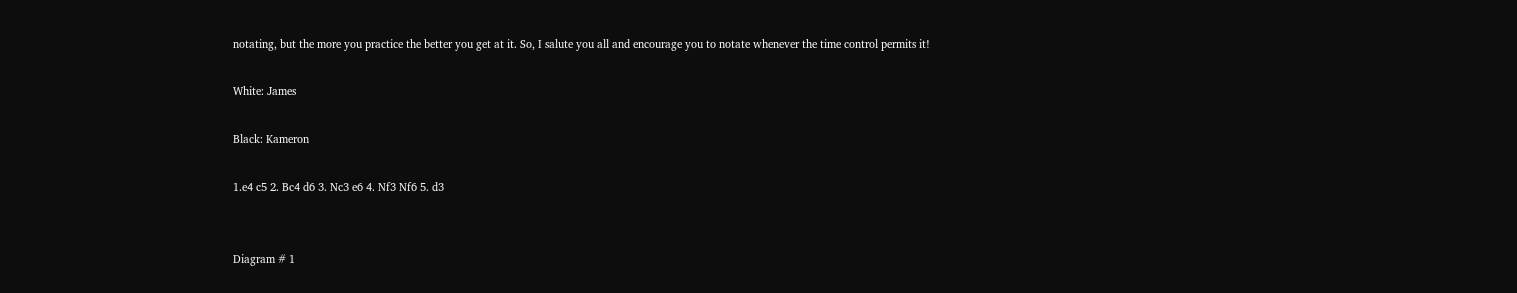notating, but the more you practice the better you get at it. So, I salute you all and encourage you to notate whenever the time control permits it!

White: James

Black: Kameron

1.e4 c5 2. Bc4 d6 3. Nc3 e6 4. Nf3 Nf6 5. d3


Diagram # 1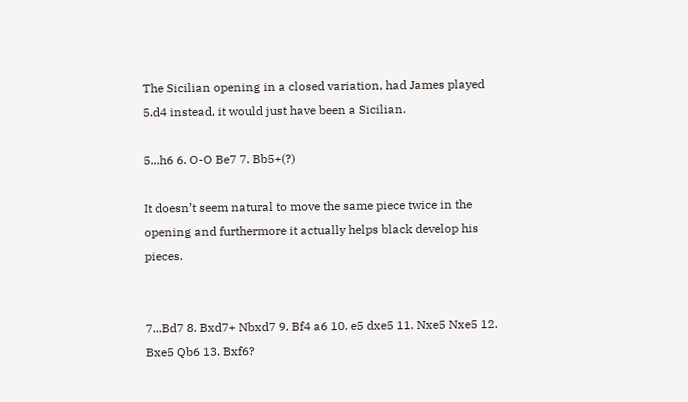The Sicilian opening in a closed variation, had James played 5.d4 instead, it would just have been a Sicilian.

5...h6 6. O-O Be7 7. Bb5+(?)

It doesn’t seem natural to move the same piece twice in the opening and furthermore it actually helps black develop his pieces.


7...Bd7 8. Bxd7+ Nbxd7 9. Bf4 a6 10. e5 dxe5 11. Nxe5 Nxe5 12. Bxe5 Qb6 13. Bxf6?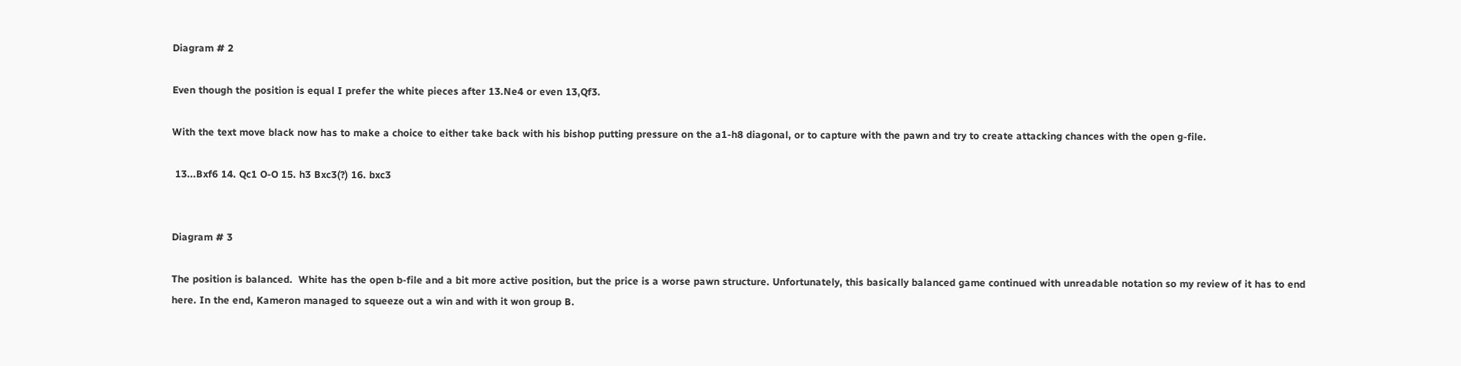Diagram # 2

Even though the position is equal I prefer the white pieces after 13.Ne4 or even 13,Qf3.

With the text move black now has to make a choice to either take back with his bishop putting pressure on the a1-h8 diagonal, or to capture with the pawn and try to create attacking chances with the open g-file.

 13...Bxf6 14. Qc1 O-O 15. h3 Bxc3(?) 16. bxc3


Diagram # 3

The position is balanced.  White has the open b-file and a bit more active position, but the price is a worse pawn structure. Unfortunately, this basically balanced game continued with unreadable notation so my review of it has to end here. In the end, Kameron managed to squeeze out a win and with it won group B.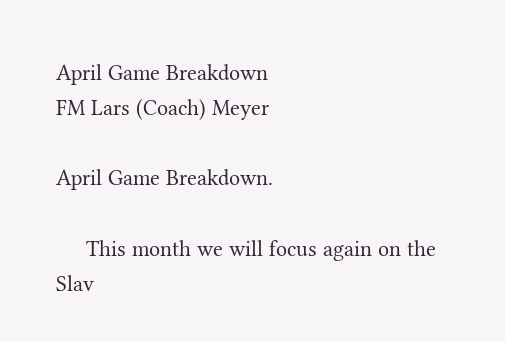April Game Breakdown
FM Lars (Coach) Meyer

April Game Breakdown.

     This month we will focus again on the Slav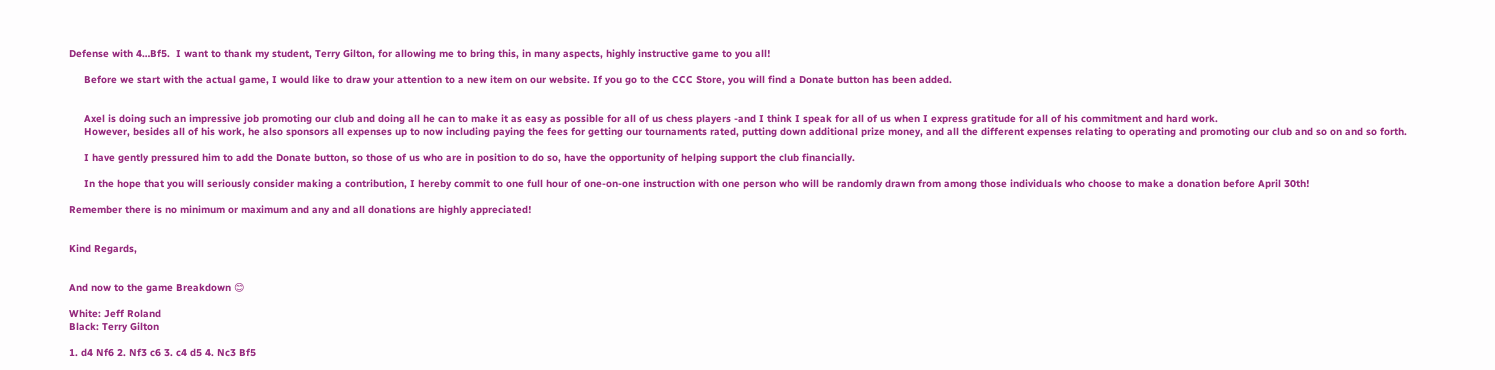Defense with 4…Bf5.  I want to thank my student, Terry Gilton, for allowing me to bring this, in many aspects, highly instructive game to you all!

     Before we start with the actual game, I would like to draw your attention to a new item on our website. If you go to the CCC Store, you will find a Donate button has been added.


     Axel is doing such an impressive job promoting our club and doing all he can to make it as easy as possible for all of us chess players -and I think I speak for all of us when I express gratitude for all of his commitment and hard work.
     However, besides all of his work, he also sponsors all expenses up to now including paying the fees for getting our tournaments rated, putting down additional prize money, and all the different expenses relating to operating and promoting our club and so on and so forth.

     I have gently pressured him to add the Donate button, so those of us who are in position to do so, have the opportunity of helping support the club financially.

     In the hope that you will seriously consider making a contribution, I hereby commit to one full hour of one-on-one instruction with one person who will be randomly drawn from among those individuals who choose to make a donation before April 30th!

Remember there is no minimum or maximum and any and all donations are highly appreciated!


Kind Regards,


And now to the game Breakdown 😊

White: Jeff Roland
Black: Terry Gilton

1. d4 Nf6 2. Nf3 c6 3. c4 d5 4. Nc3 Bf5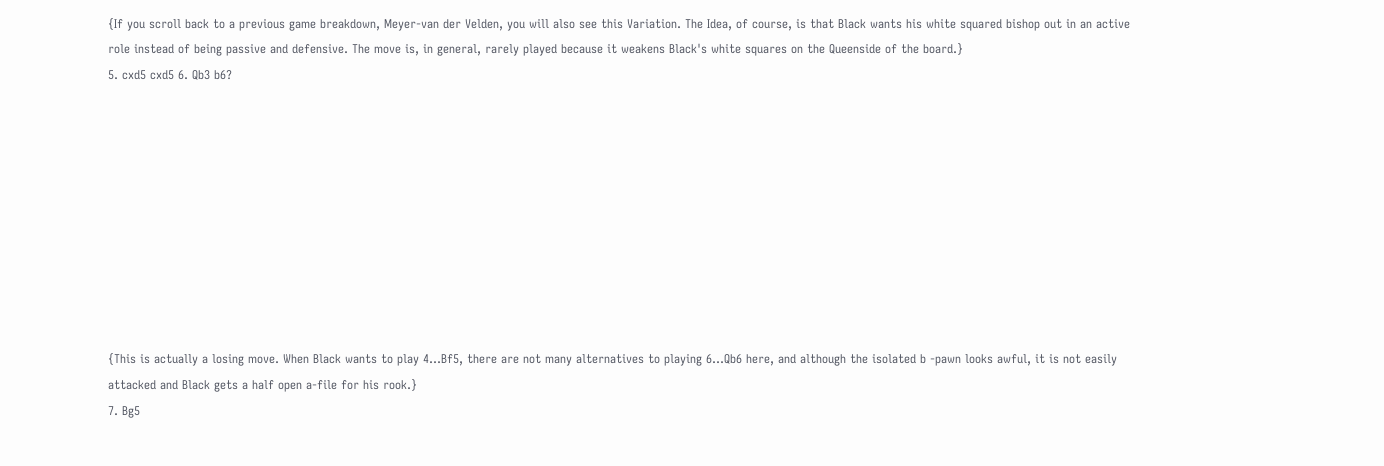{If you scroll back to a previous game breakdown, Meyer-van der Velden, you will also see this Variation. The Idea, of course, is that Black wants his white squared bishop out in an active role instead of being passive and defensive. The move is, in general, rarely played because it weakens Black's white squares on the Queenside of the board.}
5. cxd5 cxd5 6. Qb3 b6?










{This is actually a losing move. When Black wants to play 4…Bf5, there are not many alternatives to playing 6…Qb6 here, and although the isolated b -pawn looks awful, it is not easily attacked and Black gets a half open a-file for his rook.}
7. Bg5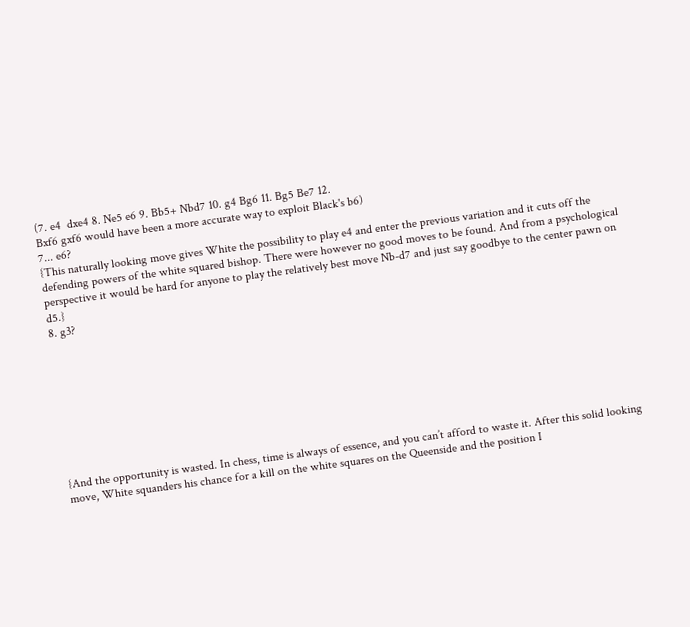(7. e4  dxe4 8. Ne5 e6 9. Bb5+ Nbd7 10. g4 Bg6 11. Bg5 Be7 12.
Bxf6 gxf6 would have been a more accurate way to exploit Black's b6)
7... e6?
{This naturally looking move gives White the possibility to play e4 and enter the previous variation and it cuts off the defending powers of the white squared bishop. There were however no good moves to be found. And from a psychological perspective it would be hard for anyone to play the relatively best move Nb-d7 and just say goodbye to the center pawn on d5.}
8. g3?









{And the opportunity is wasted. In chess, time is always of essence, and you can’t afford to waste it. After this solid looking move, White squanders his chance for a kill on the white squares on the Queenside and the position I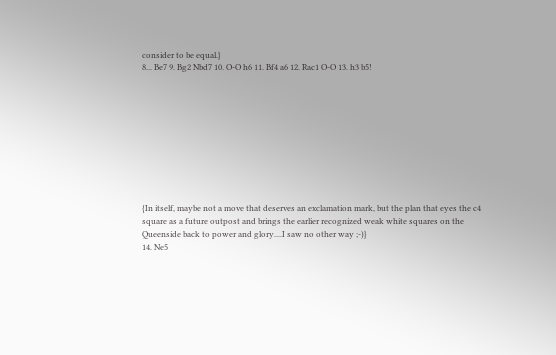consider to be equal.}
8... Be7 9. Bg2 Nbd7 10. O-O h6 11. Bf4 a6 12. Rac1 O-O 13. h3 b5!










{In itself, maybe not a move that deserves an exclamation mark, but the plan that eyes the c4 square as a future outpost and brings the earlier recognized weak white squares on the Queenside back to power and glory....I saw no other way ;-)}
14. Ne5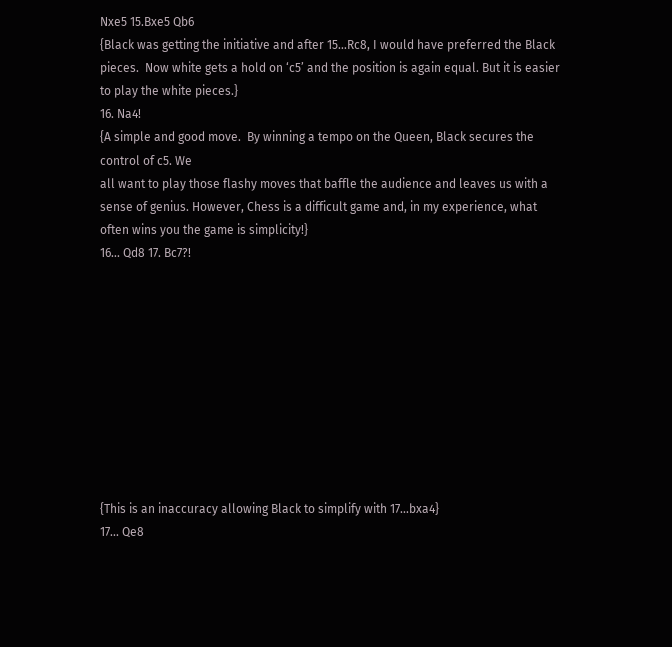Nxe5 15.Bxe5 Qb6
{Black was getting the initiative and after 15…Rc8, I would have preferred the Black pieces.  Now white gets a hold on ‘c5’ and the position is again equal. But it is easier to play the white pieces.}
16. Na4!
{A simple and good move.  By winning a tempo on the Queen, Black secures the control of c5. We
all want to play those flashy moves that baffle the audience and leaves us with a sense of genius. However, Chess is a difficult game and, in my experience, what often wins you the game is simplicity!}
16... Qd8 17. Bc7?!










{This is an inaccuracy allowing Black to simplify with 17...bxa4}
17... Qe8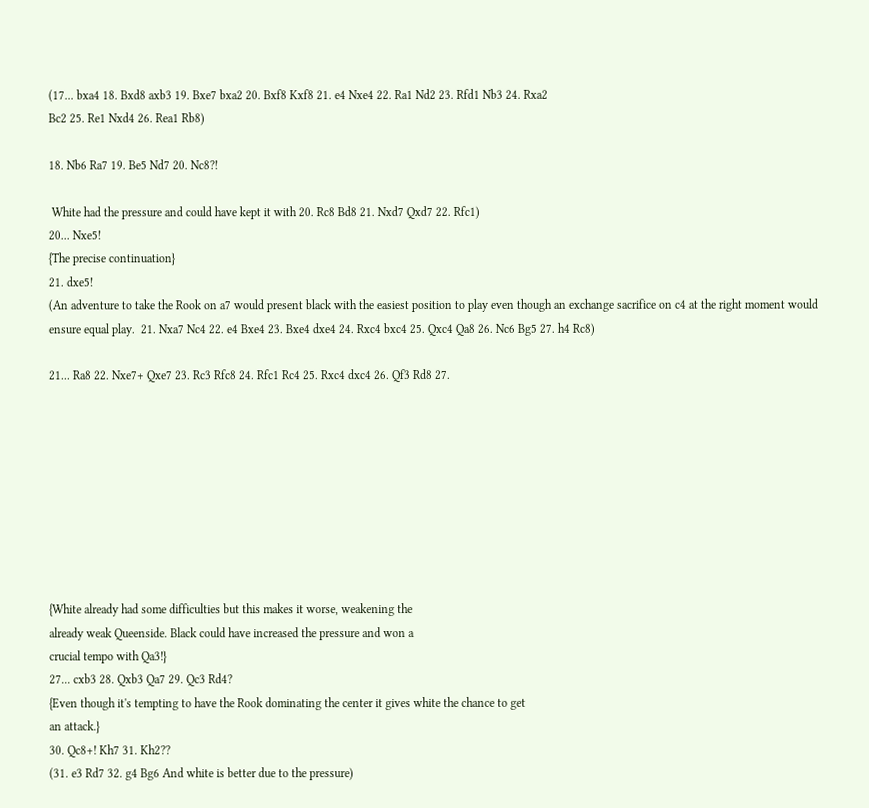(17... bxa4 18. Bxd8 axb3 19. Bxe7 bxa2 20. Bxf8 Kxf8 21. e4 Nxe4 22. Ra1 Nd2 23. Rfd1 Nb3 24. Rxa2
Bc2 25. Re1 Nxd4 26. Rea1 Rb8)

18. Nb6 Ra7 19. Be5 Nd7 20. Nc8?!

 White had the pressure and could have kept it with 20. Rc8 Bd8 21. Nxd7 Qxd7 22. Rfc1)
20... Nxe5!
{The precise continuation}
21. dxe5!
(An adventure to take the Rook on a7 would present black with the easiest position to play even though an exchange sacrifice on c4 at the right moment would ensure equal play.  21. Nxa7 Nc4 22. e4 Bxe4 23. Bxe4 dxe4 24. Rxc4 bxc4 25. Qxc4 Qa8 26. Nc6 Bg5 27. h4 Rc8)

21... Ra8 22. Nxe7+ Qxe7 23. Rc3 Rfc8 24. Rfc1 Rc4 25. Rxc4 dxc4 26. Qf3 Rd8 27.









{White already had some difficulties but this makes it worse, weakening the
already weak Queenside. Black could have increased the pressure and won a
crucial tempo with Qa3!}
27... cxb3 28. Qxb3 Qa7 29. Qc3 Rd4?
{Even though it's tempting to have the Rook dominating the center it gives white the chance to get
an attack.}
30. Qc8+! Kh7 31. Kh2??
(31. e3 Rd7 32. g4 Bg6 And white is better due to the pressure)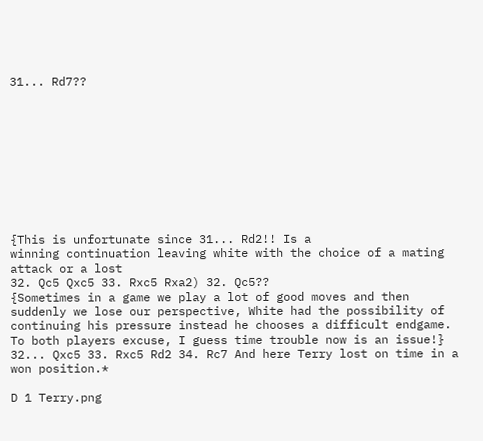31... Rd7??










{This is unfortunate since 31... Rd2!! Is a
winning continuation leaving white with the choice of a mating attack or a lost
32. Qc5 Qxc5 33. Rxc5 Rxa2) 32. Qc5??
{Sometimes in a game we play a lot of good moves and then suddenly we lose our perspective, White had the possibility of continuing his pressure instead he chooses a difficult endgame. To both players excuse, I guess time trouble now is an issue!}
32... Qxc5 33. Rxc5 Rd2 34. Rc7 And here Terry lost on time in a won position.*

D 1 Terry.png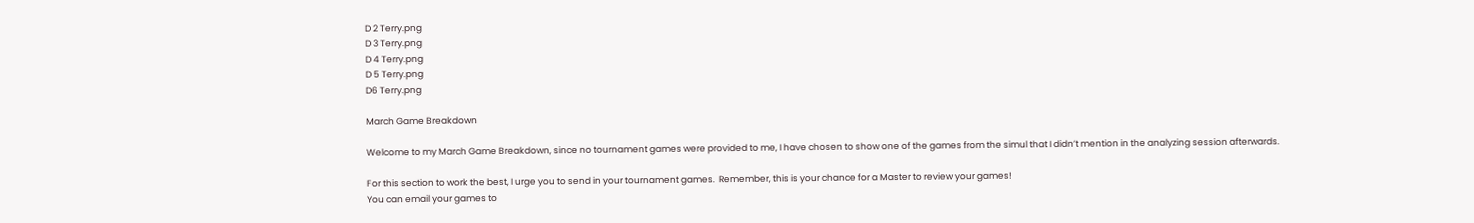D 2 Terry.png
D 3 Terry.png
D 4 Terry.png
D 5 Terry.png
D6 Terry.png

March Game Breakdown

Welcome to my March Game Breakdown, since no tournament games were provided to me, I have chosen to show one of the games from the simul that I didn’t mention in the analyzing session afterwards.

For this section to work the best, I urge you to send in your tournament games.  Remember, this is your chance for a Master to review your games!
You can email your games to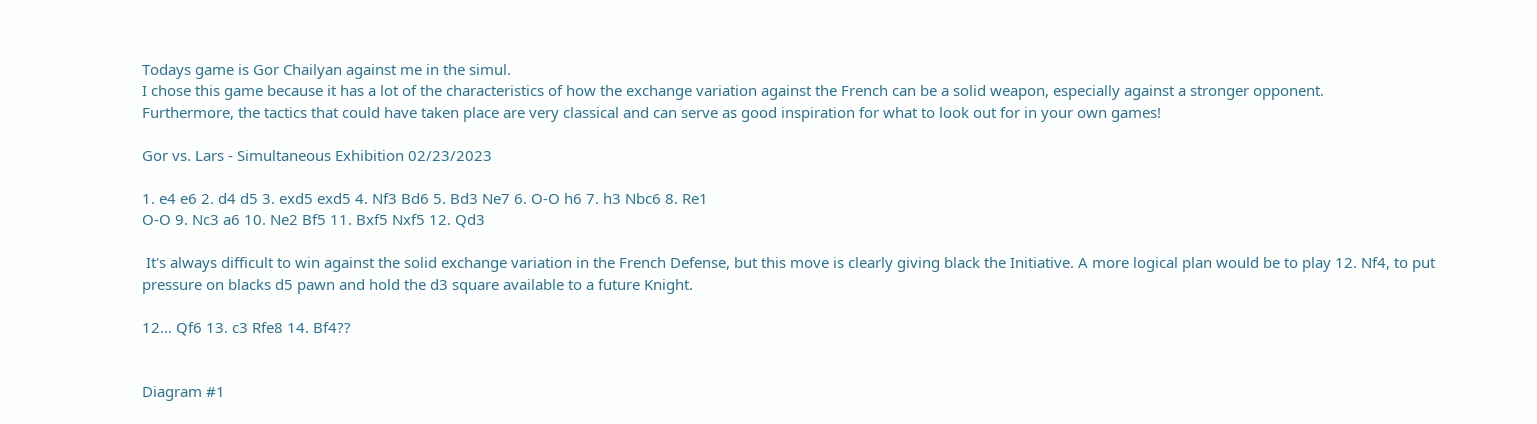Todays game is Gor Chailyan against me in the simul.
I chose this game because it has a lot of the characteristics of how the exchange variation against the French can be a solid weapon, especially against a stronger opponent.
Furthermore, the tactics that could have taken place are very classical and can serve as good inspiration for what to look out for in your own games!

Gor vs. Lars - Simultaneous Exhibition 02/23/2023

1. e4 e6 2. d4 d5 3. exd5 exd5 4. Nf3 Bd6 5. Bd3 Ne7 6. O-O h6 7. h3 Nbc6 8. Re1
O-O 9. Nc3 a6 10. Ne2 Bf5 11. Bxf5 Nxf5 12. Qd3

 It's always difficult to win against the solid exchange variation in the French Defense, but this move is clearly giving black the Initiative. A more logical plan would be to play 12. Nf4, to put
pressure on blacks d5 pawn and hold the d3 square available to a future Knight.

12... Qf6 13. c3 Rfe8 14. Bf4??


Diagram #1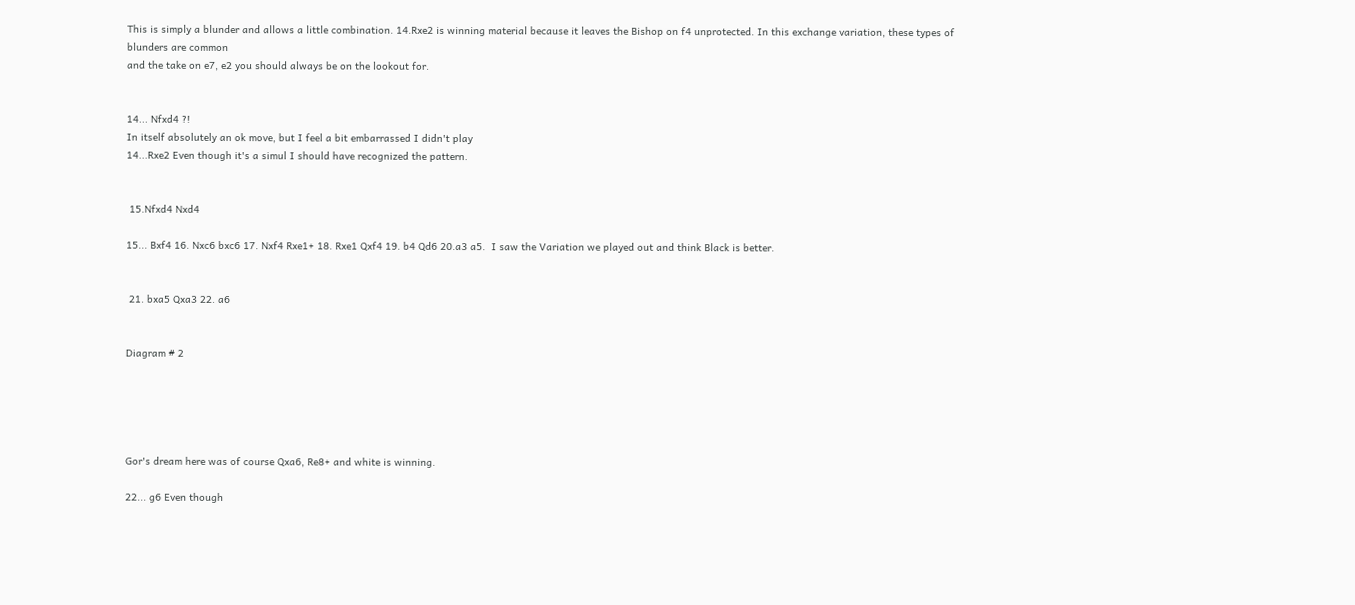This is simply a blunder and allows a little combination. 14.Rxe2 is winning material because it leaves the Bishop on f4 unprotected. In this exchange variation, these types of blunders are common
and the take on e7, e2 you should always be on the lookout for.


14... Nfxd4 ?!
In itself absolutely an ok move, but I feel a bit embarrassed I didn't play
14...Rxe2 Even though it's a simul I should have recognized the pattern.


 15.Nfxd4 Nxd4

15... Bxf4 16. Nxc6 bxc6 17. Nxf4 Rxe1+ 18. Rxe1 Qxf4 19. b4 Qd6 20.a3 a5.  I saw the Variation we played out and think Black is better.


 21. bxa5 Qxa3 22. a6


Diagram # 2





Gor's dream here was of course Qxa6, Re8+ and white is winning.

22... g6 Even though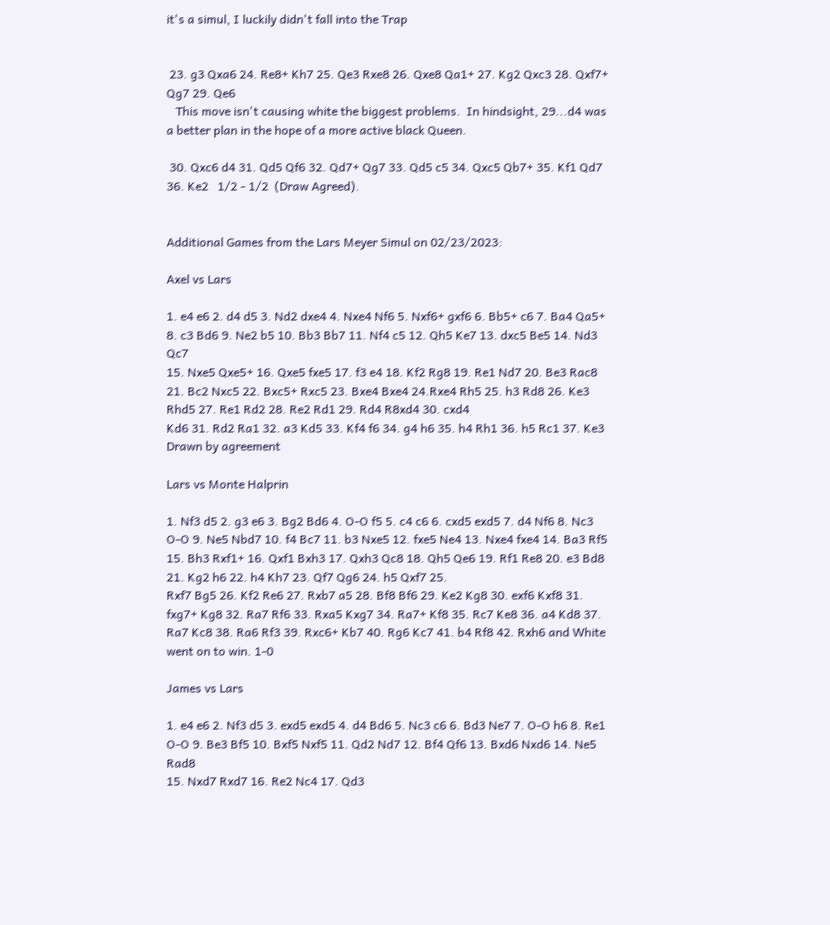it's a simul, I luckily didn't fall into the Trap


 23. g3 Qxa6 24. Re8+ Kh7 25. Qe3 Rxe8 26. Qxe8 Qa1+ 27. Kg2 Qxc3 28. Qxf7+ Qg7 29. Qe6
   This move isn't causing white the biggest problems.  In hindsight, 29...d4 was a better plan in the hope of a more active black Queen.

 30. Qxc6 d4 31. Qd5 Qf6 32. Qd7+ Qg7 33. Qd5 c5 34. Qxc5 Qb7+ 35. Kf1 Qd7 36. Ke2   1/2 - 1/2  (Draw Agreed).


Additional Games from the Lars Meyer Simul on 02/23/2023:

Axel vs Lars

1. e4 e6 2. d4 d5 3. Nd2 dxe4 4. Nxe4 Nf6 5. Nxf6+ gxf6 6. Bb5+ c6 7. Ba4 Qa5+
8. c3 Bd6 9. Ne2 b5 10. Bb3 Bb7 11. Nf4 c5 12. Qh5 Ke7 13. dxc5 Be5 14. Nd3 Qc7
15. Nxe5 Qxe5+ 16. Qxe5 fxe5 17. f3 e4 18. Kf2 Rg8 19. Re1 Nd7 20. Be3 Rac8 21. Bc2 Nxc5 22. Bxc5+ Rxc5 23. Bxe4 Bxe4 24.Rxe4 Rh5 25. h3 Rd8 26. Ke3 Rhd5 27. Re1 Rd2 28. Re2 Rd1 29. Rd4 R8xd4 30. cxd4
Kd6 31. Rd2 Ra1 32. a3 Kd5 33. Kf4 f6 34. g4 h6 35. h4 Rh1 36. h5 Rc1 37. Ke3 Drawn by agreement

Lars vs Monte Halprin

1. Nf3 d5 2. g3 e6 3. Bg2 Bd6 4. O-O f5 5. c4 c6 6. cxd5 exd5 7. d4 Nf6 8. Nc3
O-O 9. Ne5 Nbd7 10. f4 Bc7 11. b3 Nxe5 12. fxe5 Ne4 13. Nxe4 fxe4 14. Ba3 Rf5 15. Bh3 Rxf1+ 16. Qxf1 Bxh3 17. Qxh3 Qc8 18. Qh5 Qe6 19. Rf1 Re8 20. e3 Bd8 21. Kg2 h6 22. h4 Kh7 23. Qf7 Qg6 24. h5 Qxf7 25.
Rxf7 Bg5 26. Kf2 Re6 27. Rxb7 a5 28. Bf8 Bf6 29. Ke2 Kg8 30. exf6 Kxf8 31. fxg7+ Kg8 32. Ra7 Rf6 33. Rxa5 Kxg7 34. Ra7+ Kf8 35. Rc7 Ke8 36. a4 Kd8 37. Ra7 Kc8 38. Ra6 Rf3 39. Rxc6+ Kb7 40. Rg6 Kc7 41. b4 Rf8 42. Rxh6 and White went on to win. 1-0

James vs Lars

1. e4 e6 2. Nf3 d5 3. exd5 exd5 4. d4 Bd6 5. Nc3 c6 6. Bd3 Ne7 7. O-O h6 8. Re1
O-O 9. Be3 Bf5 10. Bxf5 Nxf5 11. Qd2 Nd7 12. Bf4 Qf6 13. Bxd6 Nxd6 14. Ne5 Rad8
15. Nxd7 Rxd7 16. Re2 Nc4 17. Qd3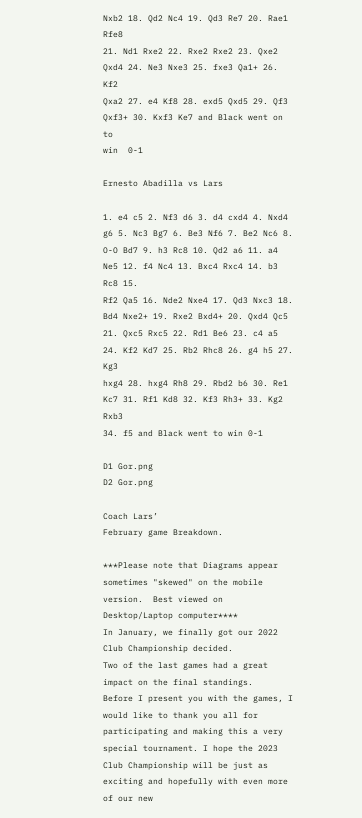Nxb2 18. Qd2 Nc4 19. Qd3 Re7 20. Rae1 Rfe8
21. Nd1 Rxe2 22. Rxe2 Rxe2 23. Qxe2 Qxd4 24. Ne3 Nxe3 25. fxe3 Qa1+ 26. Kf2
Qxa2 27. e4 Kf8 28. exd5 Qxd5 29. Qf3 Qxf3+ 30. Kxf3 Ke7 and Black went on to
win  0-1

Ernesto Abadilla vs Lars

1. e4 c5 2. Nf3 d6 3. d4 cxd4 4. Nxd4 g6 5. Nc3 Bg7 6. Be3 Nf6 7. Be2 Nc6 8.
O-O Bd7 9. h3 Rc8 10. Qd2 a6 11. a4 Ne5 12. f4 Nc4 13. Bxc4 Rxc4 14. b3 Rc8 15.
Rf2 Qa5 16. Nde2 Nxe4 17. Qd3 Nxc3 18. Bd4 Nxe2+ 19. Rxe2 Bxd4+ 20. Qxd4 Qc5
21. Qxc5 Rxc5 22. Rd1 Be6 23. c4 a5 24. Kf2 Kd7 25. Rb2 Rhc8 26. g4 h5 27. Kg3
hxg4 28. hxg4 Rh8 29. Rbd2 b6 30. Re1 Kc7 31. Rf1 Kd8 32. Kf3 Rh3+ 33. Kg2 Rxb3
34. f5 and Black went to win 0-1

D1 Gor.png
D2 Gor.png

Coach Lars’
February game Breakdown.

***Please note that Diagrams appear sometimes "skewed" on the mobile version.  Best viewed on Desktop/Laptop computer****
In January, we finally got our 2022 Club Championship decided.
Two of the last games had a great impact on the final standings.
Before I present you with the games, I would like to thank you all for participating and making this a very special tournament. I hope the 2023 Club Championship will be just as exciting and hopefully with even more of our new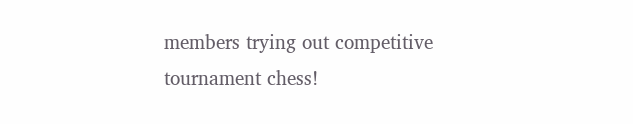members trying out competitive tournament chess!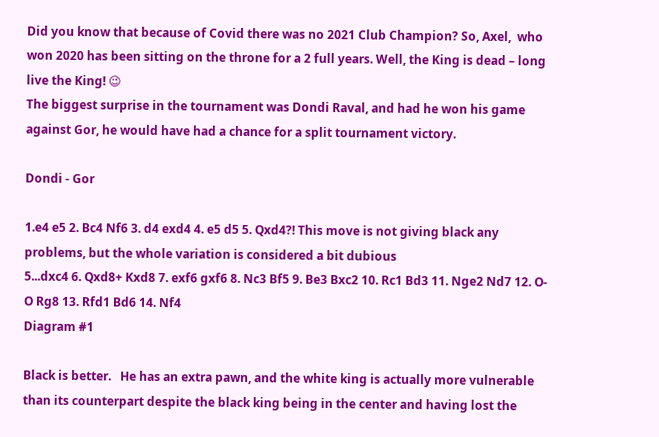Did you know that because of Covid there was no 2021 Club Champion? So, Axel,  who won 2020 has been sitting on the throne for a 2 full years. Well, the King is dead – long live the King! 😉
The biggest surprise in the tournament was Dondi Raval, and had he won his game against Gor, he would have had a chance for a split tournament victory.

Dondi - Gor

1.e4 e5 2. Bc4 Nf6 3. d4 exd4 4. e5 d5 5. Qxd4?! This move is not giving black any problems, but the whole variation is considered a bit dubious
5...dxc4 6. Qxd8+ Kxd8 7. exf6 gxf6 8. Nc3 Bf5 9. Be3 Bxc2 10. Rc1 Bd3 11. Nge2 Nd7 12. O-O Rg8 13. Rfd1 Bd6 14. Nf4
Diagram #1

Black is better.   He has an extra pawn, and the white king is actually more vulnerable than its counterpart despite the black king being in the center and having lost the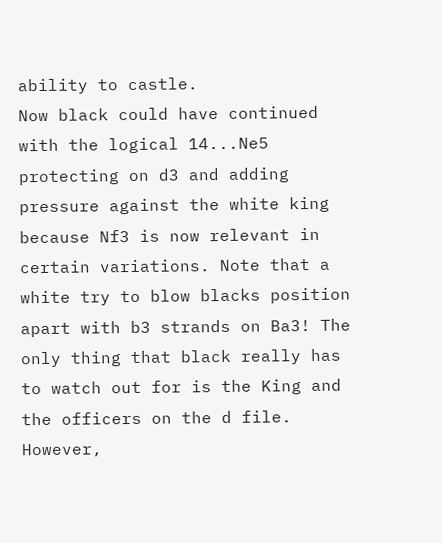ability to castle.
Now black could have continued with the logical 14...Ne5 protecting on d3 and adding pressure against the white king because Nf3 is now relevant in certain variations. Note that a white try to blow blacks position apart with b3 strands on Ba3! The only thing that black really has to watch out for is the King and the officers on the d file. However,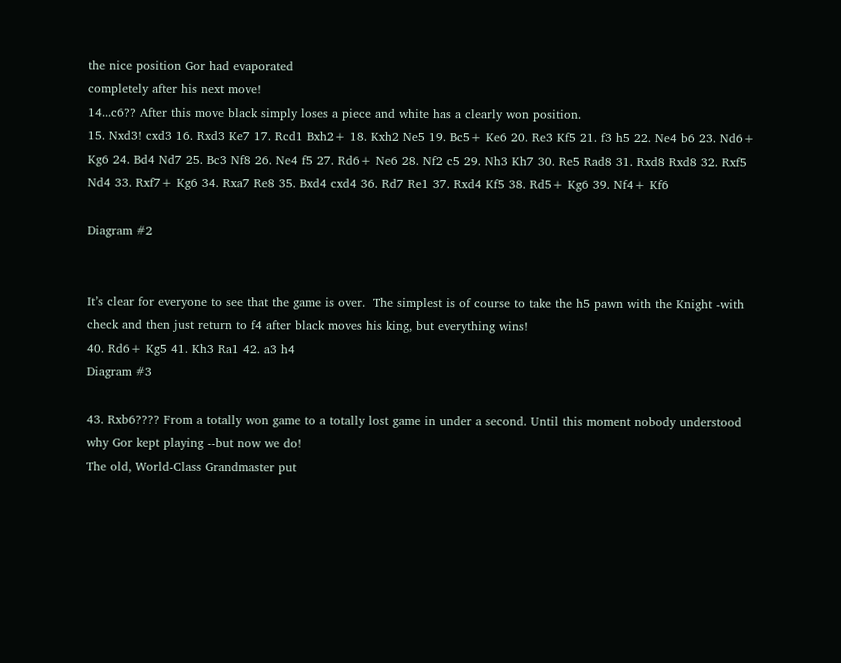the nice position Gor had evaporated
completely after his next move!
14...c6?? After this move black simply loses a piece and white has a clearly won position.
15. Nxd3! cxd3 16. Rxd3 Ke7 17. Rcd1 Bxh2+ 18. Kxh2 Ne5 19. Bc5+ Ke6 20. Re3 Kf5 21. f3 h5 22. Ne4 b6 23. Nd6+ Kg6 24. Bd4 Nd7 25. Bc3 Nf8 26. Ne4 f5 27. Rd6+ Ne6 28. Nf2 c5 29. Nh3 Kh7 30. Re5 Rad8 31. Rxd8 Rxd8 32. Rxf5 Nd4 33. Rxf7+ Kg6 34. Rxa7 Re8 35. Bxd4 cxd4 36. Rd7 Re1 37. Rxd4 Kf5 38. Rd5+ Kg6 39. Nf4+ Kf6

Diagram #2


It’s clear for everyone to see that the game is over.  The simplest is of course to take the h5 pawn with the Knight -with check and then just return to f4 after black moves his king, but everything wins!
40. Rd6+ Kg5 41. Kh3 Ra1 42. a3 h4
Diagram #3

43. Rxb6???? From a totally won game to a totally lost game in under a second. Until this moment nobody understood why Gor kept playing --but now we do!
The old, World-Class Grandmaster put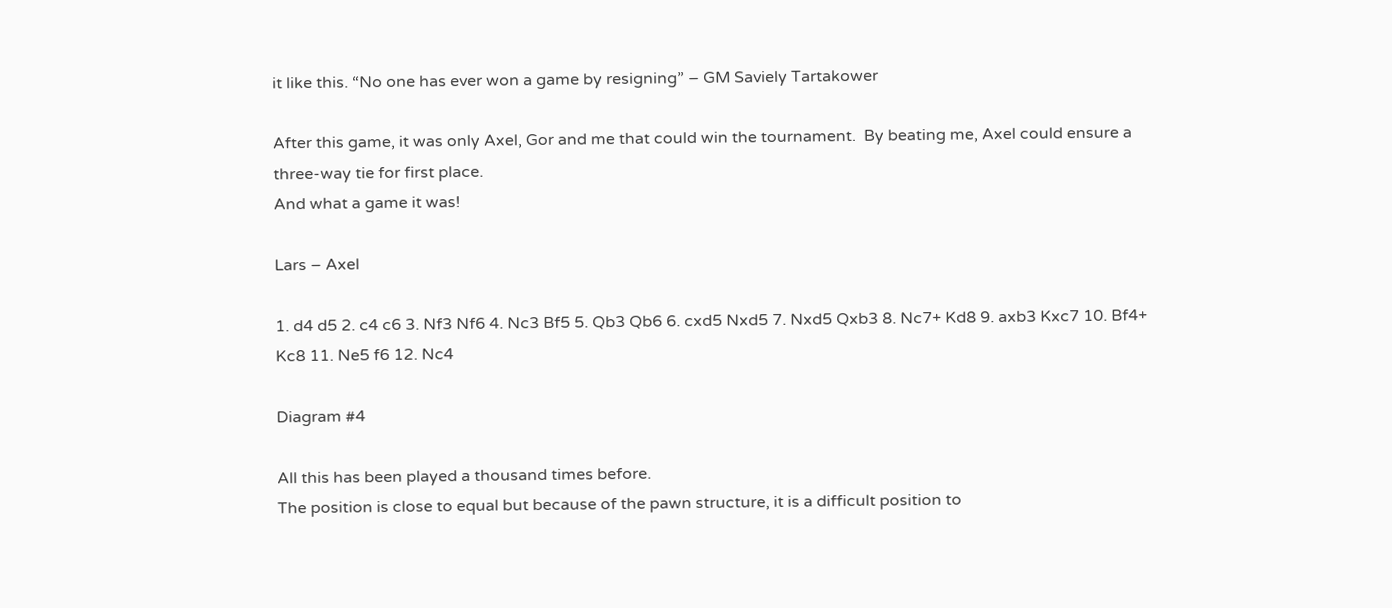it like this. “No one has ever won a game by resigning” – GM Saviely Tartakower

After this game, it was only Axel, Gor and me that could win the tournament.  By beating me, Axel could ensure a three-way tie for first place.
And what a game it was!

Lars – Axel

1. d4 d5 2. c4 c6 3. Nf3 Nf6 4. Nc3 Bf5 5. Qb3 Qb6 6. cxd5 Nxd5 7. Nxd5 Qxb3 8. Nc7+ Kd8 9. axb3 Kxc7 10. Bf4+ Kc8 11. Ne5 f6 12. Nc4

Diagram #4

All this has been played a thousand times before.
The position is close to equal but because of the pawn structure, it is a difficult position to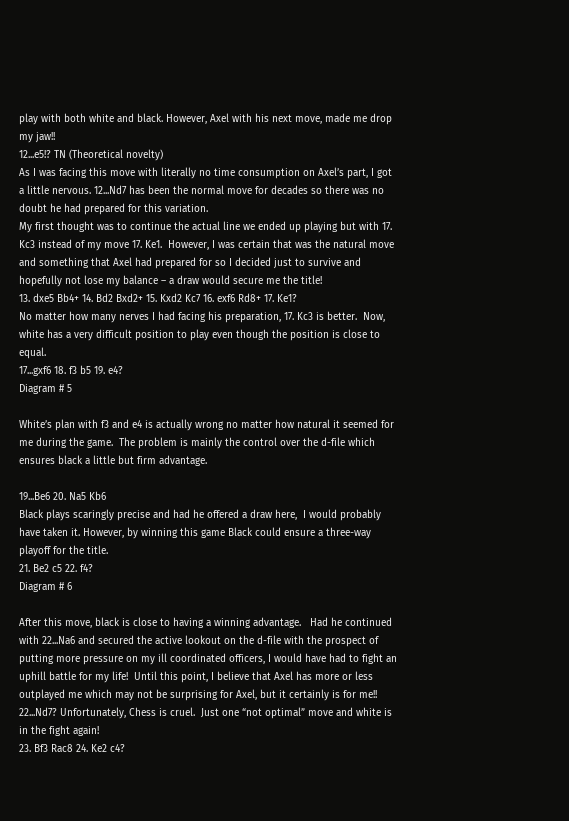play with both white and black. However, Axel with his next move, made me drop my jaw!!
12...e5!? TN (Theoretical novelty)
As I was facing this move with literally no time consumption on Axel’s part, I got a little nervous. 12...Nd7 has been the normal move for decades so there was no doubt he had prepared for this variation.
My first thought was to continue the actual line we ended up playing but with 17. Kc3 instead of my move 17. Ke1.  However, I was certain that was the natural move and something that Axel had prepared for so I decided just to survive and hopefully not lose my balance – a draw would secure me the title!
13. dxe5 Bb4+ 14. Bd2 Bxd2+ 15. Kxd2 Kc7 16. exf6 Rd8+ 17. Ke1?
No matter how many nerves I had facing his preparation, 17. Kc3 is better.  Now, white has a very difficult position to play even though the position is close to equal.
17...gxf6 18. f3 b5 19. e4?
Diagram # 5

White’s plan with f3 and e4 is actually wrong no matter how natural it seemed for me during the game.  The problem is mainly the control over the d-file which ensures black a little but firm advantage.

19...Be6 20. Na5 Kb6
Black plays scaringly precise and had he offered a draw here,  I would probably have taken it. However, by winning this game Black could ensure a three-way playoff for the title.
21. Be2 c5 22. f4?
Diagram # 6

After this move, black is close to having a winning advantage.   Had he continued with 22...Na6 and secured the active lookout on the d-file with the prospect of putting more pressure on my ill coordinated officers, I would have had to fight an uphill battle for my life!  Until this point, I believe that Axel has more or less outplayed me which may not be surprising for Axel, but it certainly is for me!!
22...Nd7? Unfortunately, Chess is cruel.  Just one “not optimal” move and white is in the fight again!
23. Bf3 Rac8 24. Ke2 c4?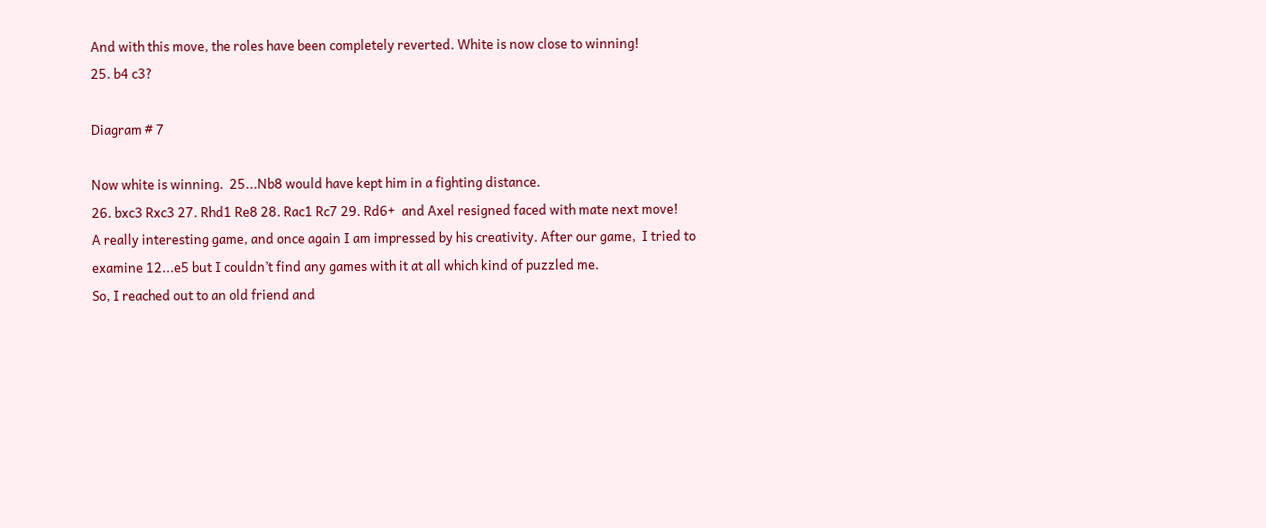And with this move, the roles have been completely reverted. White is now close to winning!
25. b4 c3?

Diagram # 7

Now white is winning.  25...Nb8 would have kept him in a fighting distance.
26. bxc3 Rxc3 27. Rhd1 Re8 28. Rac1 Rc7 29. Rd6+  and Axel resigned faced with mate next move!
A really interesting game, and once again I am impressed by his creativity. After our game,  I tried to examine 12...e5 but I couldn’t find any games with it at all which kind of puzzled me.
So, I reached out to an old friend and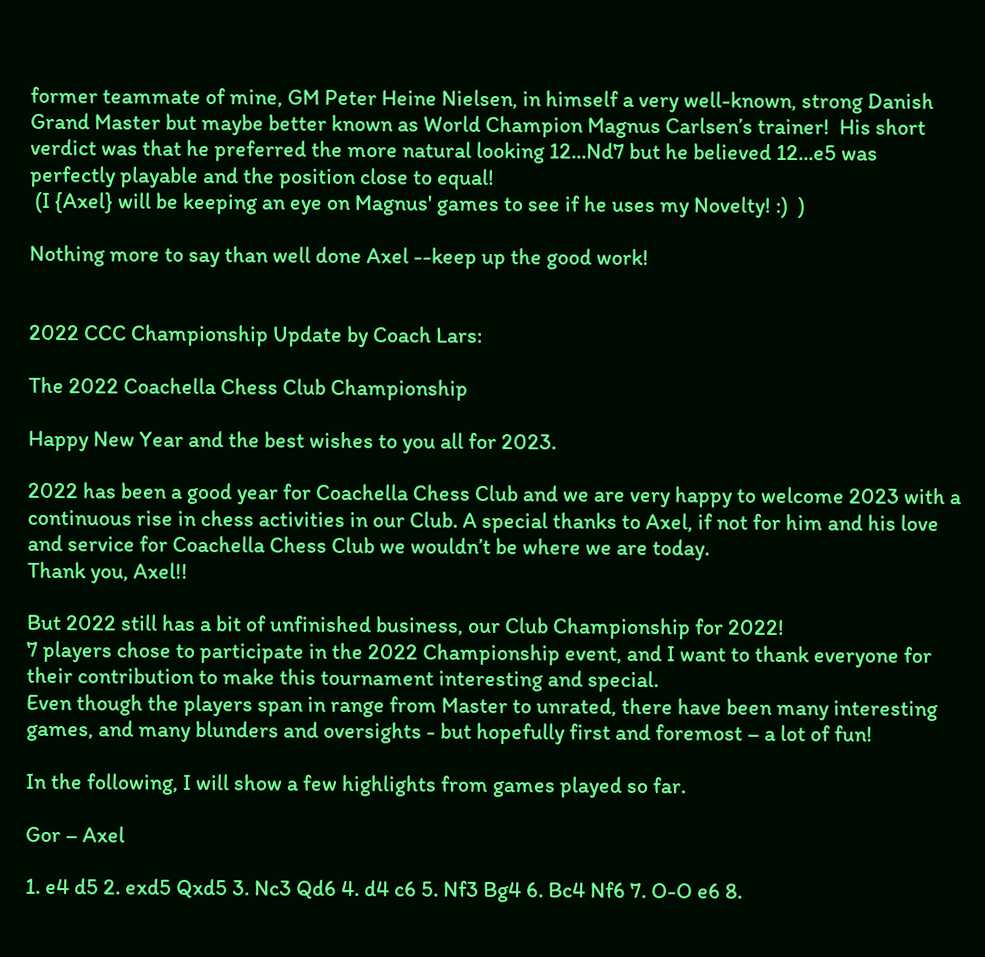former teammate of mine, GM Peter Heine Nielsen, in himself a very well-known, strong Danish Grand Master but maybe better known as World Champion Magnus Carlsen’s trainer!  His short verdict was that he preferred the more natural looking 12...Nd7 but he believed 12...e5 was perfectly playable and the position close to equal!
 (I {Axel} will be keeping an eye on Magnus' games to see if he uses my Novelty! :)  )

Nothing more to say than well done Axel --keep up the good work!


2022 CCC Championship Update by Coach Lars:

The 2022 Coachella Chess Club Championship

Happy New Year and the best wishes to you all for 2023.

2022 has been a good year for Coachella Chess Club and we are very happy to welcome 2023 with a continuous rise in chess activities in our Club. A special thanks to Axel, if not for him and his love and service for Coachella Chess Club we wouldn’t be where we are today.
Thank you, Axel!!

But 2022 still has a bit of unfinished business, our Club Championship for 2022!
7 players chose to participate in the 2022 Championship event, and I want to thank everyone for their contribution to make this tournament interesting and special.
Even though the players span in range from Master to unrated, there have been many interesting games, and many blunders and oversights - but hopefully first and foremost – a lot of fun!

In the following, I will show a few highlights from games played so far.

Gor – Axel

1. e4 d5 2. exd5 Qxd5 3. Nc3 Qd6 4. d4 c6 5. Nf3 Bg4 6. Bc4 Nf6 7. O-O e6 8.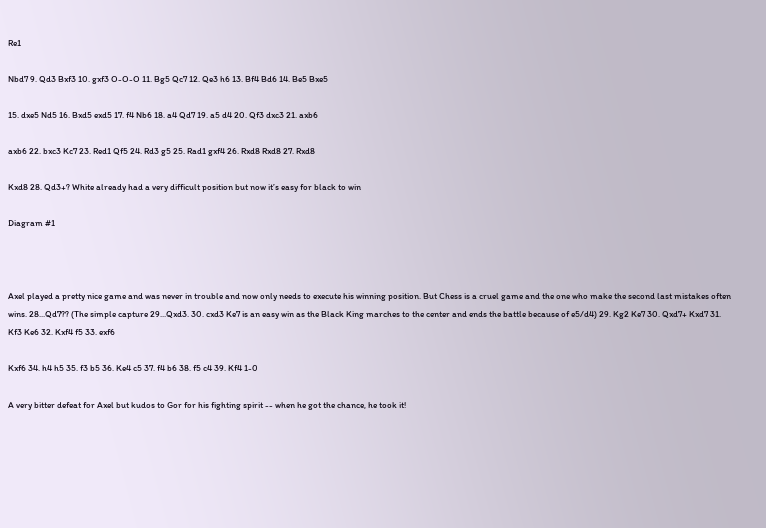Re1

Nbd7 9. Qd3 Bxf3 10. gxf3 O-O-O 11. Bg5 Qc7 12. Qe3 h6 13. Bf4 Bd6 14. Be5 Bxe5

15. dxe5 Nd5 16. Bxd5 exd5 17. f4 Nb6 18. a4 Qd7 19. a5 d4 20. Qf3 dxc3 21. axb6

axb6 22. bxc3 Kc7 23. Red1 Qf5 24. Rd3 g5 25. Rad1 gxf4 26. Rxd8 Rxd8 27. Rxd8

Kxd8 28. Qd3+? White already had a very difficult position but now it’s easy for black to win

Diagram #1



Axel played a pretty nice game and was never in trouble and now only needs to execute his winning position. But Chess is a cruel game and the one who make the second last mistakes often wins. 28...Qd7?? (The simple capture 29...Qxd3. 30. cxd3 Ke7 is an easy win as the Black King marches to the center and ends the battle because of e5/d4) 29. Kg2 Ke7 30. Qxd7+ Kxd7 31. Kf3 Ke6 32. Kxf4 f5 33. exf6

Kxf6 34. h4 h5 35. f3 b5 36. Ke4 c5 37. f4 b6 38. f5 c4 39. Kf4 1-0

A very bitter defeat for Axel but kudos to Gor for his fighting spirit -- when he got the chance, he took it!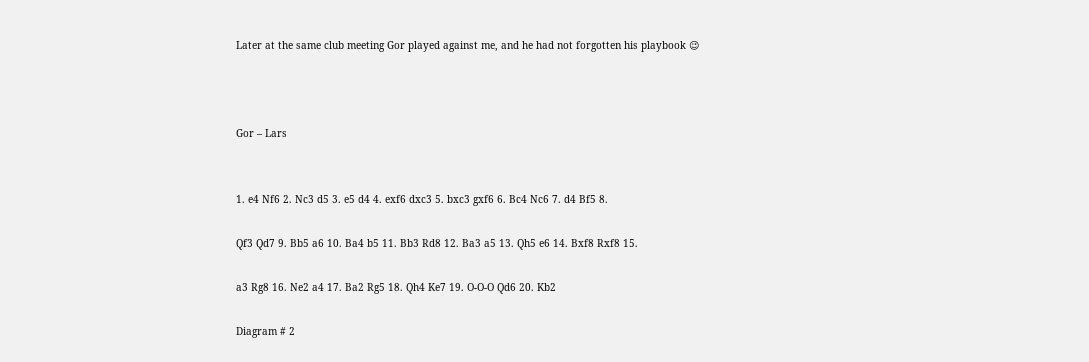Later at the same club meeting Gor played against me, and he had not forgotten his playbook 😉



Gor – Lars


1. e4 Nf6 2. Nc3 d5 3. e5 d4 4. exf6 dxc3 5. bxc3 gxf6 6. Bc4 Nc6 7. d4 Bf5 8.

Qf3 Qd7 9. Bb5 a6 10. Ba4 b5 11. Bb3 Rd8 12. Ba3 a5 13. Qh5 e6 14. Bxf8 Rxf8 15.

a3 Rg8 16. Ne2 a4 17. Ba2 Rg5 18. Qh4 Ke7 19. O-O-O Qd6 20. Kb2

Diagram # 2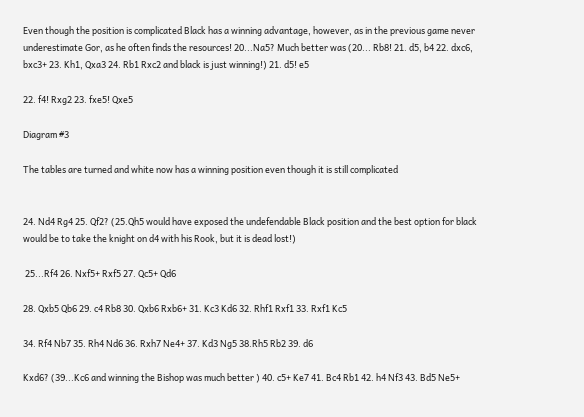Even though the position is complicated Black has a winning advantage, however, as in the previous game never underestimate Gor, as he often finds the resources! 20...Na5? Much better was (20... Rb8! 21. d5, b4 22. dxc6, bxc3+ 23. Kh1, Qxa3 24. Rb1 Rxc2 and black is just winning!) 21. d5! e5

22. f4! Rxg2 23. fxe5! Qxe5

Diagram #3

The tables are turned and white now has a winning position even though it is still complicated


24. Nd4 Rg4 25. Qf2? (25.Qh5 would have exposed the undefendable Black position and the best option for black would be to take the knight on d4 with his Rook, but it is dead lost!)

 25...Rf4 26. Nxf5+ Rxf5 27. Qc5+ Qd6

28. Qxb5 Qb6 29. c4 Rb8 30. Qxb6 Rxb6+ 31. Kc3 Kd6 32. Rhf1 Rxf1 33. Rxf1 Kc5

34. Rf4 Nb7 35. Rh4 Nd6 36. Rxh7 Ne4+ 37. Kd3 Ng5 38.Rh5 Rb2 39. d6

Kxd6? (39...Kc6 and winning the Bishop was much better ) 40. c5+ Ke7 41. Bc4 Rb1 42. h4 Nf3 43. Bd5 Ne5+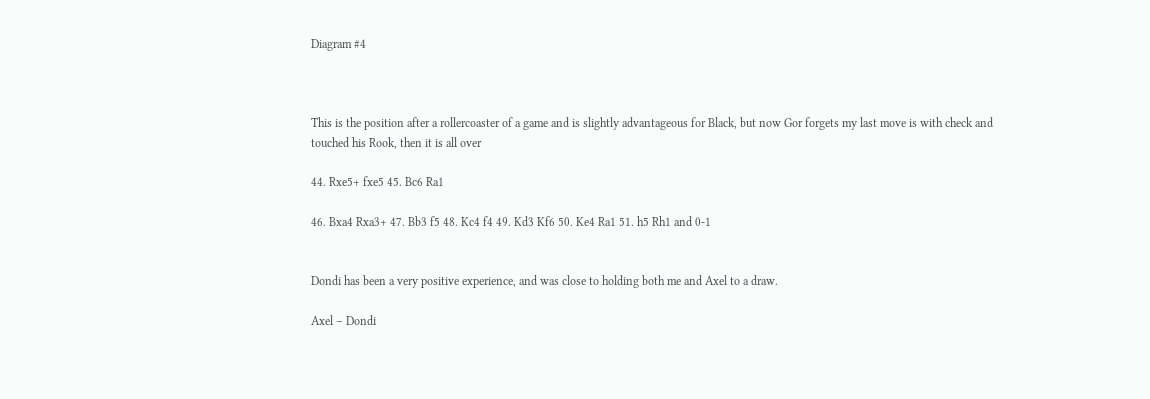Diagram #4



This is the position after a rollercoaster of a game and is slightly advantageous for Black, but now Gor forgets my last move is with check and touched his Rook, then it is all over

44. Rxe5+ fxe5 45. Bc6 Ra1

46. Bxa4 Rxa3+ 47. Bb3 f5 48. Kc4 f4 49. Kd3 Kf6 50. Ke4 Ra1 51. h5 Rh1 and 0-1


Dondi has been a very positive experience, and was close to holding both me and Axel to a draw.

Axel – Dondi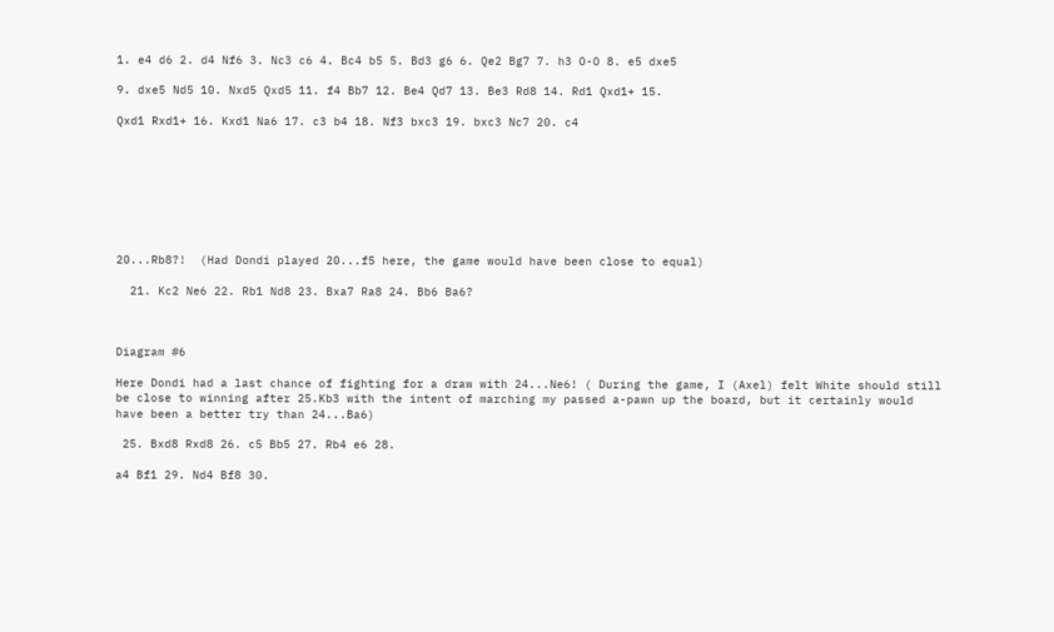1. e4 d6 2. d4 Nf6 3. Nc3 c6 4. Bc4 b5 5. Bd3 g6 6. Qe2 Bg7 7. h3 O-O 8. e5 dxe5

9. dxe5 Nd5 10. Nxd5 Qxd5 11. f4 Bb7 12. Be4 Qd7 13. Be3 Rd8 14. Rd1 Qxd1+ 15.

Qxd1 Rxd1+ 16. Kxd1 Na6 17. c3 b4 18. Nf3 bxc3 19. bxc3 Nc7 20. c4








20...Rb8?!  (Had Dondi played 20...f5 here, the game would have been close to equal)

  21. Kc2 Ne6 22. Rb1 Nd8 23. Bxa7 Ra8 24. Bb6 Ba6?



Diagram #6

Here Dondi had a last chance of fighting for a draw with 24...Ne6! ( During the game, I (Axel) felt White should still be close to winning after 25.Kb3 with the intent of marching my passed a-pawn up the board, but it certainly would have been a better try than 24...Ba6)

 25. Bxd8 Rxd8 26. c5 Bb5 27. Rb4 e6 28.

a4 Bf1 29. Nd4 Bf8 30.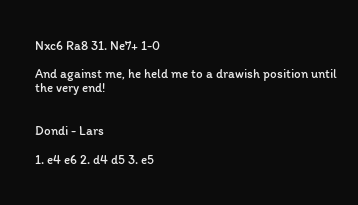Nxc6 Ra8 31. Ne7+ 1-0

And against me, he held me to a drawish position until the very end!


Dondi - Lars

1. e4 e6 2. d4 d5 3. e5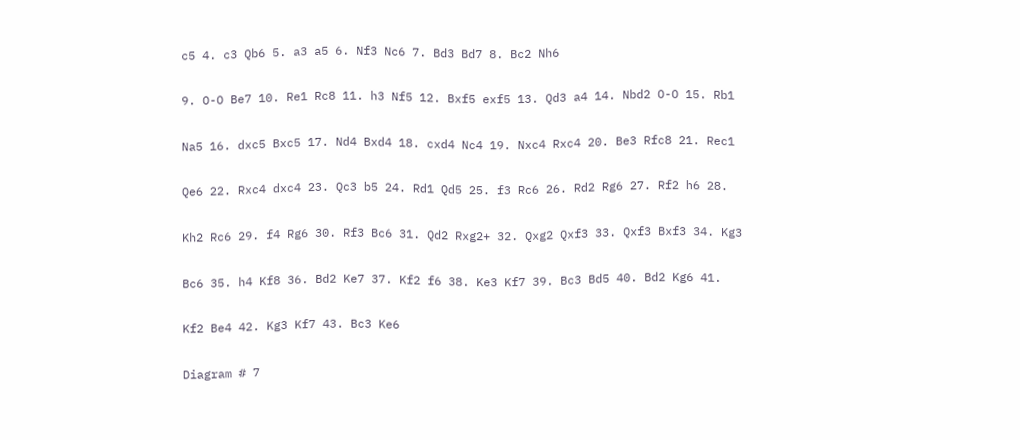c5 4. c3 Qb6 5. a3 a5 6. Nf3 Nc6 7. Bd3 Bd7 8. Bc2 Nh6

9. O-O Be7 10. Re1 Rc8 11. h3 Nf5 12. Bxf5 exf5 13. Qd3 a4 14. Nbd2 O-O 15. Rb1

Na5 16. dxc5 Bxc5 17. Nd4 Bxd4 18. cxd4 Nc4 19. Nxc4 Rxc4 20. Be3 Rfc8 21. Rec1

Qe6 22. Rxc4 dxc4 23. Qc3 b5 24. Rd1 Qd5 25. f3 Rc6 26. Rd2 Rg6 27. Rf2 h6 28.

Kh2 Rc6 29. f4 Rg6 30. Rf3 Bc6 31. Qd2 Rxg2+ 32. Qxg2 Qxf3 33. Qxf3 Bxf3 34. Kg3

Bc6 35. h4 Kf8 36. Bd2 Ke7 37. Kf2 f6 38. Ke3 Kf7 39. Bc3 Bd5 40. Bd2 Kg6 41.

Kf2 Be4 42. Kg3 Kf7 43. Bc3 Ke6

Diagram # 7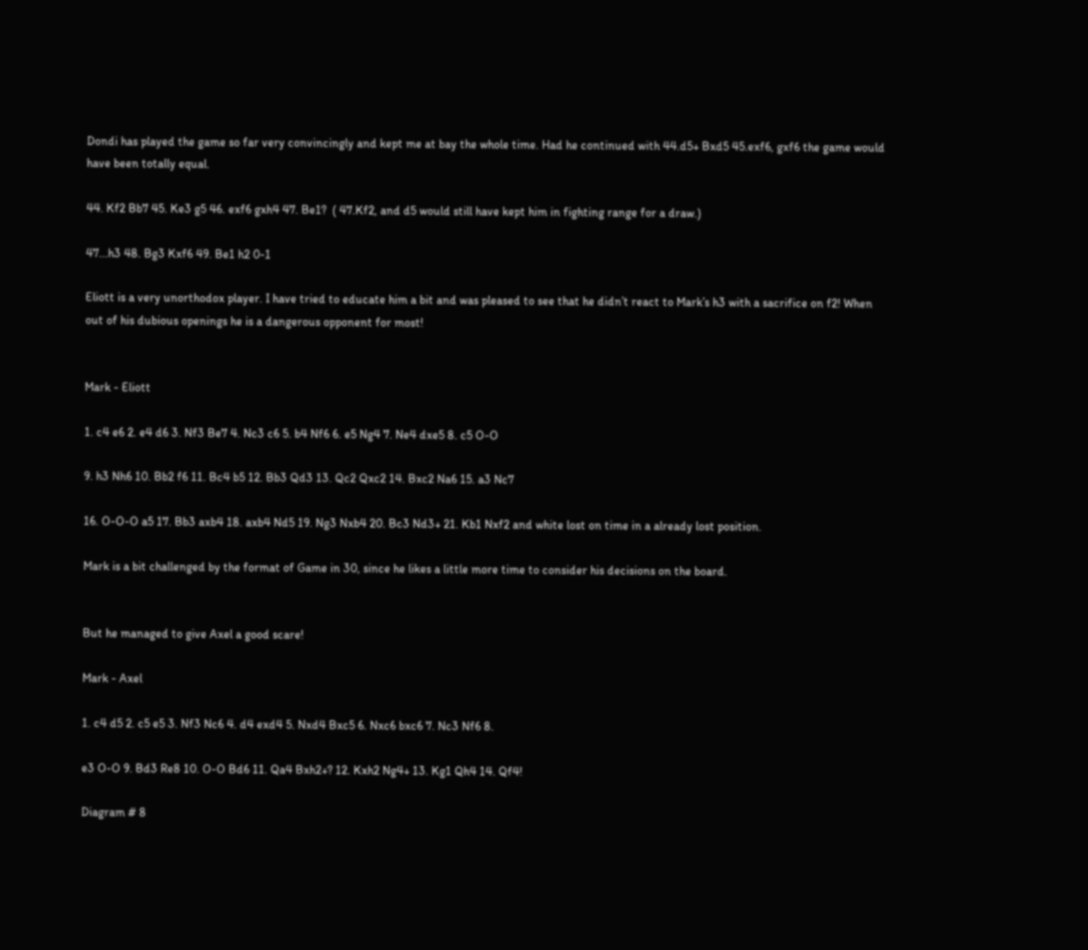Dondi has played the game so far very convincingly and kept me at bay the whole time. Had he continued with 44.d5+ Bxd5 45.exf6, gxf6 the game would have been totally equal.

44. Kf2 Bb7 45. Ke3 g5 46. exf6 gxh4 47. Be1?  ( 47.Kf2, and d5 would still have kept him in fighting range for a draw.)

47...h3 48. Bg3 Kxf6 49. Be1 h2 0-1

Eliott is a very unorthodox player. I have tried to educate him a bit and was pleased to see that he didn’t react to Mark’s h3 with a sacrifice on f2! When out of his dubious openings he is a dangerous opponent for most!


Mark - Eliott

1. c4 e6 2. e4 d6 3. Nf3 Be7 4. Nc3 c6 5. b4 Nf6 6. e5 Ng4 7. Ne4 dxe5 8. c5 O-O

9. h3 Nh6 10. Bb2 f6 11. Bc4 b5 12. Bb3 Qd3 13. Qc2 Qxc2 14. Bxc2 Na6 15. a3 Nc7

16. O-O-O a5 17. Bb3 axb4 18. axb4 Nd5 19. Ng3 Nxb4 20. Bc3 Nd3+ 21. Kb1 Nxf2 and white lost on time in a already lost position.

Mark is a bit challenged by the format of Game in 30, since he likes a little more time to consider his decisions on the board.


But he managed to give Axel a good scare!

Mark - Axel

1. c4 d5 2. c5 e5 3. Nf3 Nc6 4. d4 exd4 5. Nxd4 Bxc5 6. Nxc6 bxc6 7. Nc3 Nf6 8.

e3 O-O 9. Bd3 Re8 10. O-O Bd6 11. Qa4 Bxh2+? 12. Kxh2 Ng4+ 13. Kg1 Qh4 14. Qf4!

Diagram # 8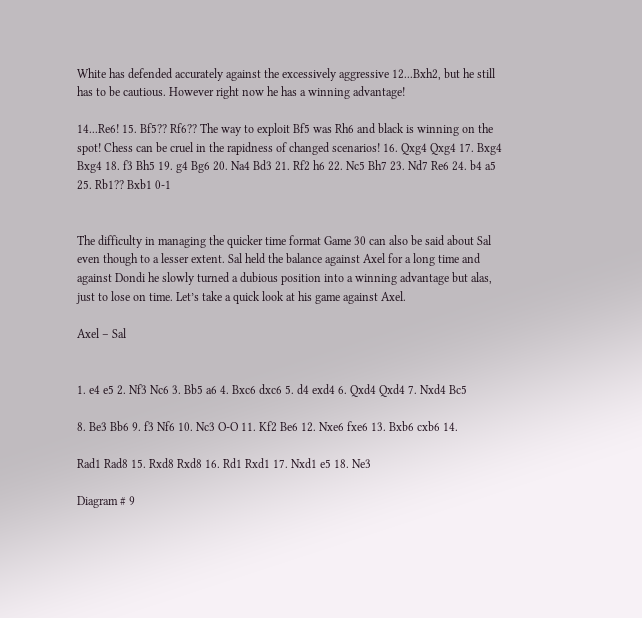White has defended accurately against the excessively aggressive 12...Bxh2, but he still has to be cautious. However right now he has a winning advantage!

14...Re6! 15. Bf5?? Rf6?? The way to exploit Bf5 was Rh6 and black is winning on the spot! Chess can be cruel in the rapidness of changed scenarios! 16. Qxg4 Qxg4 17. Bxg4 Bxg4 18. f3 Bh5 19. g4 Bg6 20. Na4 Bd3 21. Rf2 h6 22. Nc5 Bh7 23. Nd7 Re6 24. b4 a5 25. Rb1?? Bxb1 0-1


The difficulty in managing the quicker time format Game 30 can also be said about Sal even though to a lesser extent. Sal held the balance against Axel for a long time and against Dondi he slowly turned a dubious position into a winning advantage but alas, just to lose on time. Let’s take a quick look at his game against Axel.

Axel – Sal


1. e4 e5 2. Nf3 Nc6 3. Bb5 a6 4. Bxc6 dxc6 5. d4 exd4 6. Qxd4 Qxd4 7. Nxd4 Bc5

8. Be3 Bb6 9. f3 Nf6 10. Nc3 O-O 11. Kf2 Be6 12. Nxe6 fxe6 13. Bxb6 cxb6 14.

Rad1 Rad8 15. Rxd8 Rxd8 16. Rd1 Rxd1 17. Nxd1 e5 18. Ne3

Diagram # 9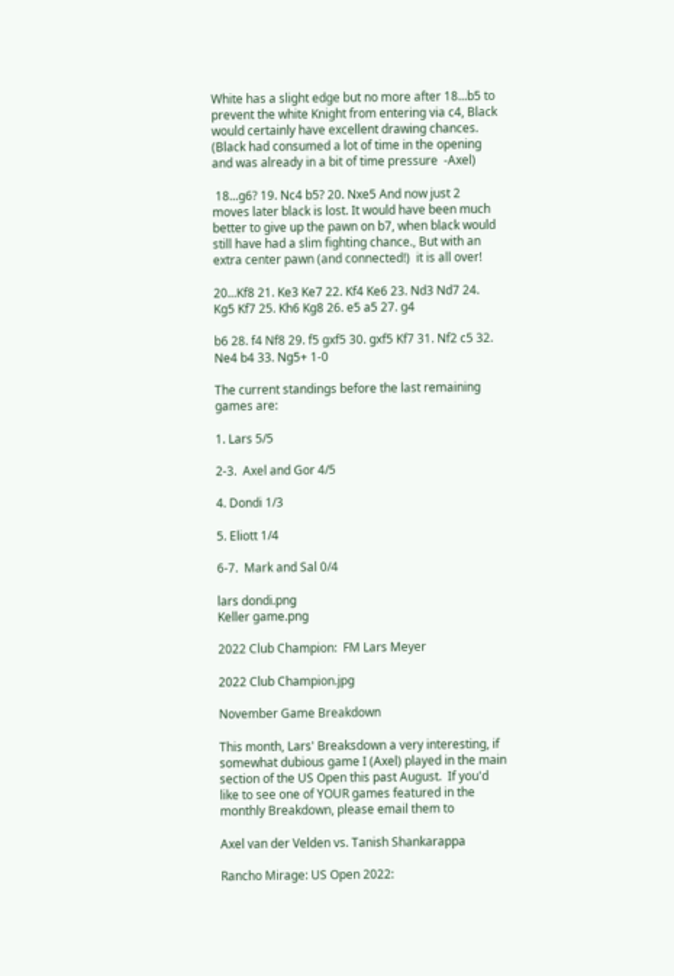White has a slight edge but no more after 18...b5 to prevent the white Knight from entering via c4, Black would certainly have excellent drawing chances. (Black had consumed a lot of time in the opening and was already in a bit of time pressure  -Axel)

 18...g6? 19. Nc4 b5? 20. Nxe5 And now just 2 moves later black is lost. It would have been much better to give up the pawn on b7, when black would still have had a slim fighting chance., But with an extra center pawn (and connected!)  it is all over!

20...Kf8 21. Ke3 Ke7 22. Kf4 Ke6 23. Nd3 Nd7 24. Kg5 Kf7 25. Kh6 Kg8 26. e5 a5 27. g4

b6 28. f4 Nf8 29. f5 gxf5 30. gxf5 Kf7 31. Nf2 c5 32. Ne4 b4 33. Ng5+ 1-0

The current standings before the last remaining games are:

1. Lars 5/5

2-3.  Axel and Gor 4/5

4. Dondi 1/3

5. Eliott 1/4

6-7.  Mark and Sal 0/4

lars dondi.png
Keller game.png

2022 Club Champion:  FM Lars Meyer

2022 Club Champion.jpg

November Game Breakdown

This month, Lars' Breaksdown a very interesting, if somewhat dubious game I (Axel) played in the main section of the US Open this past August.  If you'd like to see one of YOUR games featured in the monthly Breakdown, please email them to

Axel van der Velden vs. Tanish Shankarappa

Rancho Mirage: US Open 2022: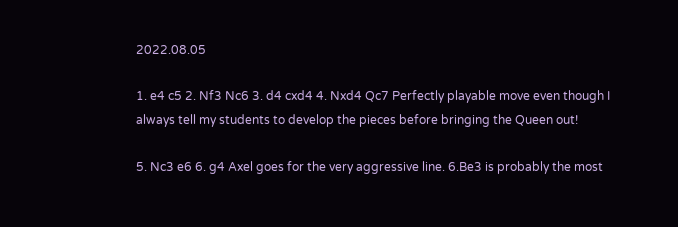2022.08.05

1. e4 c5 2. Nf3 Nc6 3. d4 cxd4 4. Nxd4 Qc7 Perfectly playable move even though I always tell my students to develop the pieces before bringing the Queen out!

5. Nc3 e6 6. g4 Axel goes for the very aggressive line. 6.Be3 is probably the most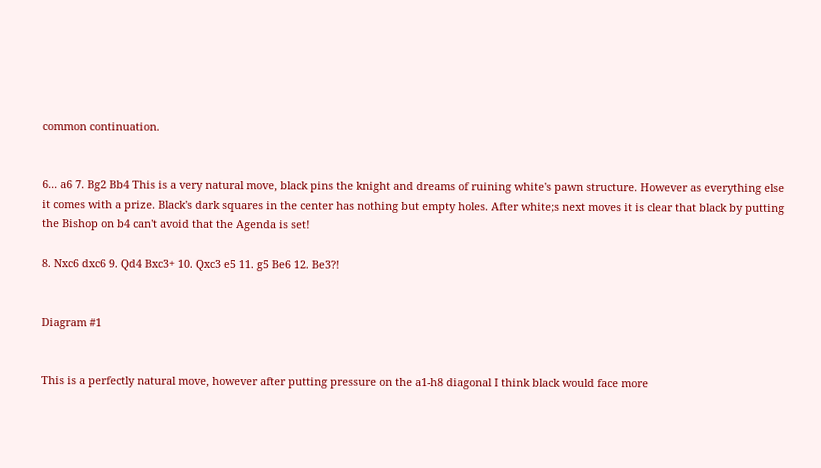common continuation.


6... a6 7. Bg2 Bb4 This is a very natural move, black pins the knight and dreams of ruining white's pawn structure. However as everything else it comes with a prize. Black's dark squares in the center has nothing but empty holes. After white;s next moves it is clear that black by putting the Bishop on b4 can't avoid that the Agenda is set!

8. Nxc6 dxc6 9. Qd4 Bxc3+ 10. Qxc3 e5 11. g5 Be6 12. Be3?!


Diagram #1


This is a perfectly natural move, however after putting pressure on the a1-h8 diagonal I think black would face more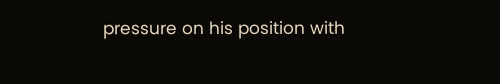pressure on his position with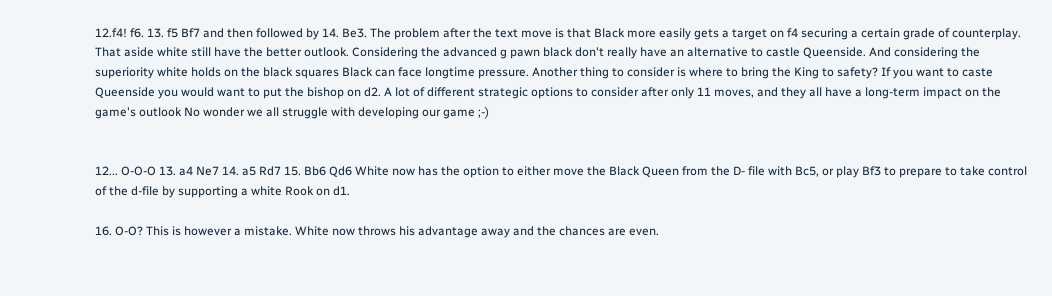12.f4! f6. 13. f5 Bf7 and then followed by 14. Be3. The problem after the text move is that Black more easily gets a target on f4 securing a certain grade of counterplay. That aside white still have the better outlook. Considering the advanced g pawn black don't really have an alternative to castle Queenside. And considering the superiority white holds on the black squares Black can face longtime pressure. Another thing to consider is where to bring the King to safety? If you want to caste Queenside you would want to put the bishop on d2. A lot of different strategic options to consider after only 11 moves, and they all have a long-term impact on the game's outlook No wonder we all struggle with developing our game ;-)


12... O-O-O 13. a4 Ne7 14. a5 Rd7 15. Bb6 Qd6 White now has the option to either move the Black Queen from the D- file with Bc5, or play Bf3 to prepare to take control of the d-file by supporting a white Rook on d1.

16. O-O? This is however a mistake. White now throws his advantage away and the chances are even.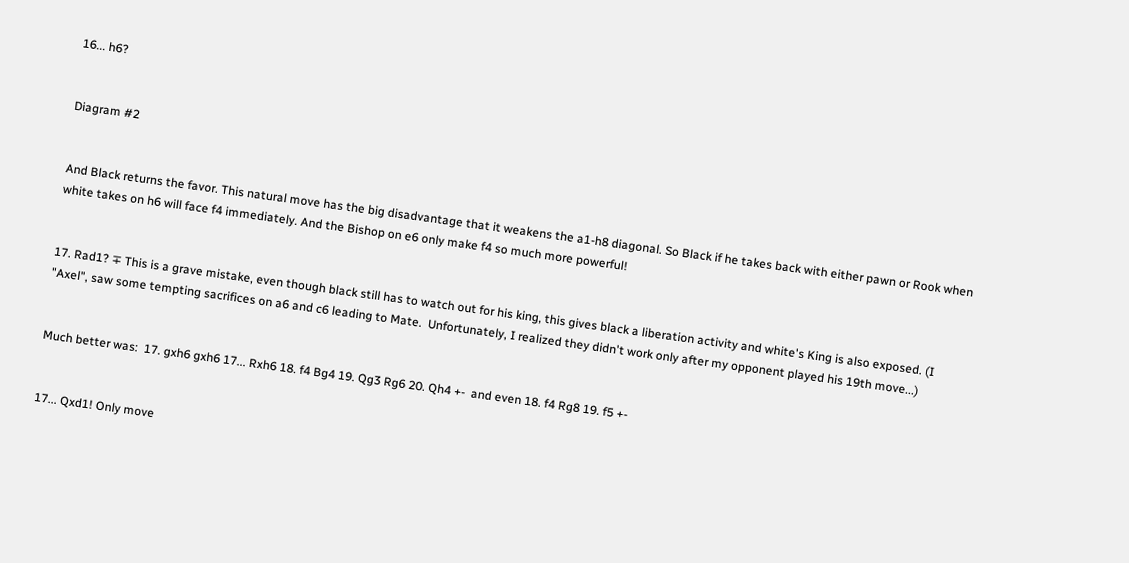16... h6?


Diagram #2


And Black returns the favor. This natural move has the big disadvantage that it weakens the a1-h8 diagonal. So Black if he takes back with either pawn or Rook when white takes on h6 will face f4 immediately. And the Bishop on e6 only make f4 so much more powerful!


17. Rad1? ∓ This is a grave mistake, even though black still has to watch out for his king, this gives black a liberation activity and white's King is also exposed. (I "Axel", saw some tempting sacrifices on a6 and c6 leading to Mate.  Unfortunately, I realized they didn't work only after my opponent played his 19th move...)


Much better was:  17. gxh6 gxh6 17... Rxh6 18. f4 Bg4 19. Qg3 Rg6 20. Qh4 +-  and even 18. f4 Rg8 19. f5 +-


17... Qxd1! Only move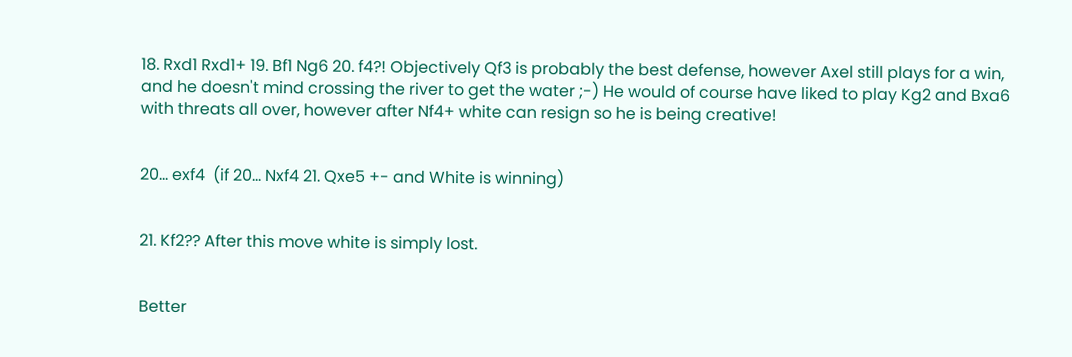18. Rxd1 Rxd1+ 19. Bf1 Ng6 20. f4?! Objectively Qf3 is probably the best defense, however Axel still plays for a win, and he doesn't mind crossing the river to get the water ;-) He would of course have liked to play Kg2 and Bxa6 with threats all over, however after Nf4+ white can resign so he is being creative!


20... exf4  (if 20... Nxf4 21. Qxe5 +- and White is winning)


21. Kf2?? After this move white is simply lost.


Better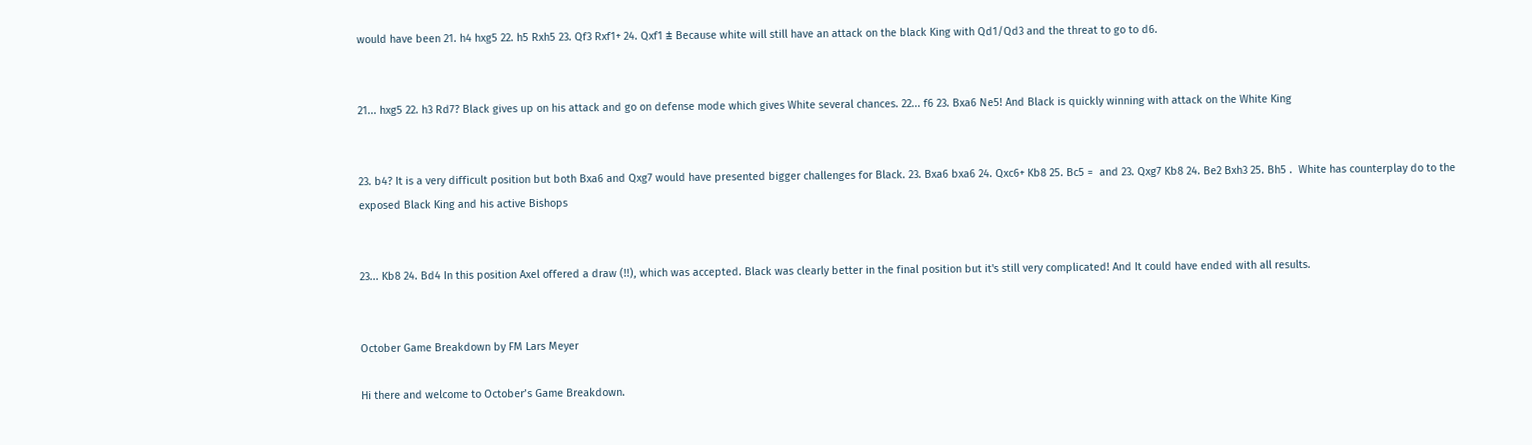would have been 21. h4 hxg5 22. h5 Rxh5 23. Qf3 Rxf1+ 24. Qxf1 ⩲ Because white will still have an attack on the black King with Qd1/Qd3 and the threat to go to d6.


21... hxg5 22. h3 Rd7? Black gives up on his attack and go on defense mode which gives White several chances. 22... f6 23. Bxa6 Ne5! And Black is quickly winning with attack on the White King


23. b4? It is a very difficult position but both Bxa6 and Qxg7 would have presented bigger challenges for Black. 23. Bxa6 bxa6 24. Qxc6+ Kb8 25. Bc5 =  and 23. Qxg7 Kb8 24. Be2 Bxh3 25. Bh5 .  White has counterplay do to the exposed Black King and his active Bishops


23... Kb8 24. Bd4 In this position Axel offered a draw (!!), which was accepted. Black was clearly better in the final position but it's still very complicated! And It could have ended with all results.


October Game Breakdown by FM Lars Meyer

Hi there and welcome to October’s Game Breakdown.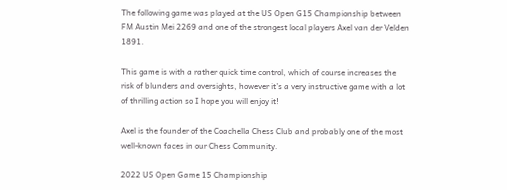The following game was played at the US Open G15 Championship between FM Austin Mei 2269 and one of the strongest local players Axel van der Velden 1891.

This game is with a rather quick time control, which of course increases the risk of blunders and oversights, however it’s a very instructive game with a lot of thrilling action so I hope you will enjoy it!

Axel is the founder of the Coachella Chess Club and probably one of the most well-known faces in our Chess Community.

2022 US Open Game 15 Championship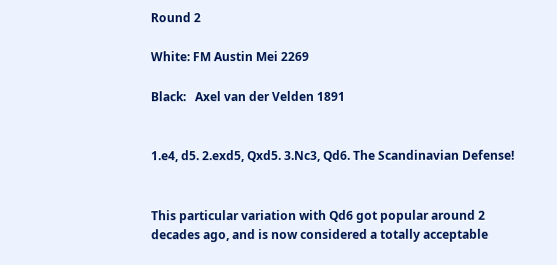Round 2

White: FM Austin Mei 2269

Black:   Axel van der Velden 1891


1.e4, d5. 2.exd5, Qxd5. 3.Nc3, Qd6. The Scandinavian Defense!


This particular variation with Qd6 got popular around 2 decades ago, and is now considered a totally acceptable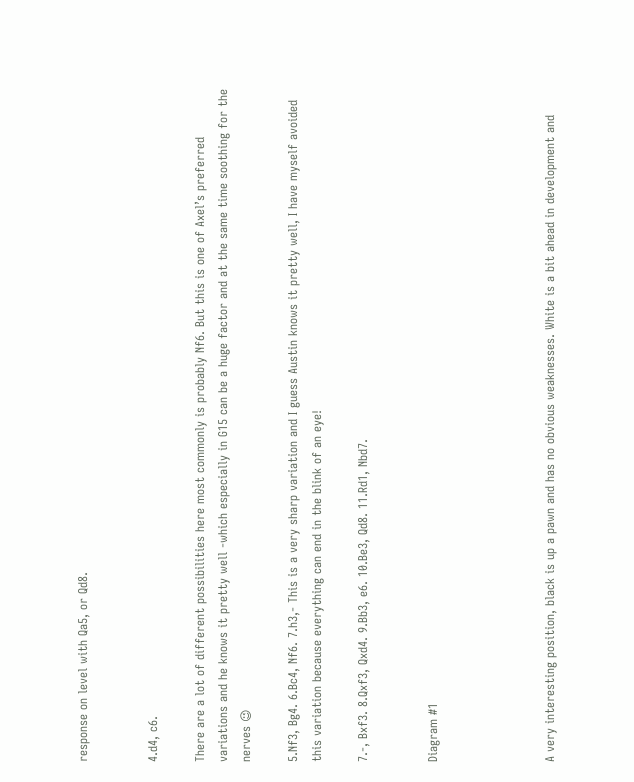response on level with Qa5, or Qd8.


4.d4, c6.

There are a lot of different possibilities here most commonly is probably Nf6. But this is one of Axel’s preferred variations and he knows it pretty well -which especially in G15 can be a huge factor and at the same time soothing for the nerves 😉

5.Nf3, Bg4. 6.Bc4, Nf6. 7.h3,- This is a very sharp variation and I guess Austin knows it pretty well, I have myself avoided this variation because everything can end in the blink of an eye!

7.-, Bxf3. 8.Qxf3, Qxd4. 9.Bb3, e6. 10.Be3, Qd8. 11.Rd1, Nbd7.


Diagram #1




A very interesting position, black is up a pawn and has no obvious weaknesses. White is a bit ahead in development and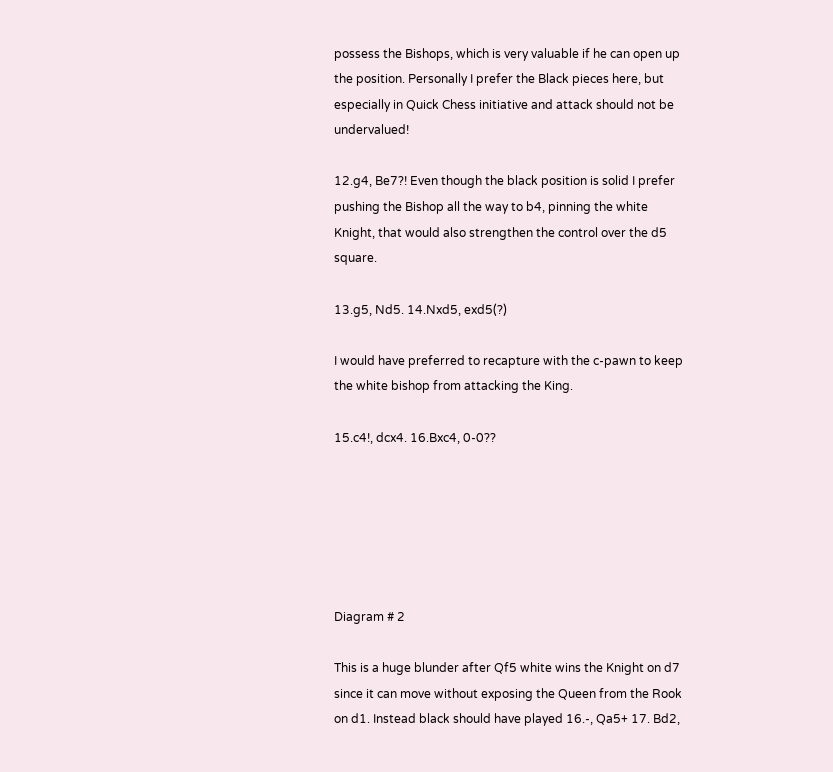possess the Bishops, which is very valuable if he can open up the position. Personally I prefer the Black pieces here, but especially in Quick Chess initiative and attack should not be undervalued!

12.g4, Be7?! Even though the black position is solid I prefer pushing the Bishop all the way to b4, pinning the white Knight, that would also strengthen the control over the d5 square.

13.g5, Nd5. 14.Nxd5, exd5(?)

I would have preferred to recapture with the c-pawn to keep the white bishop from attacking the King.

15.c4!, dcx4. 16.Bxc4, 0-0??






Diagram # 2

This is a huge blunder after Qf5 white wins the Knight on d7 since it can move without exposing the Queen from the Rook on d1. Instead black should have played 16.-, Qa5+ 17. Bd2,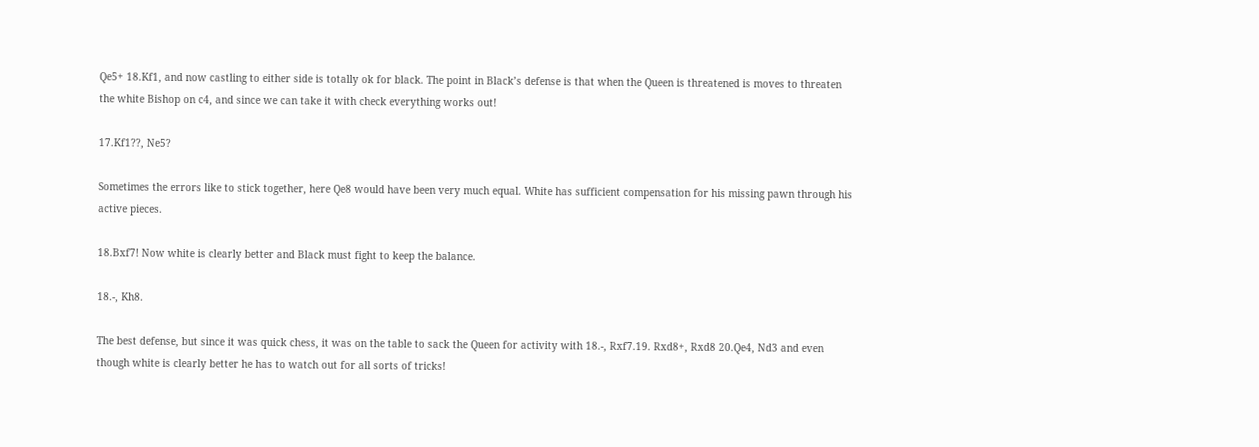Qe5+ 18.Kf1, and now castling to either side is totally ok for black. The point in Black’s defense is that when the Queen is threatened is moves to threaten the white Bishop on c4, and since we can take it with check everything works out!

17.Kf1??, Ne5?

Sometimes the errors like to stick together, here Qe8 would have been very much equal. White has sufficient compensation for his missing pawn through his active pieces.

18.Bxf7! Now white is clearly better and Black must fight to keep the balance.

18.-, Kh8.

The best defense, but since it was quick chess, it was on the table to sack the Queen for activity with 18.-, Rxf7.19. Rxd8+, Rxd8 20.Qe4, Nd3 and even though white is clearly better he has to watch out for all sorts of tricks!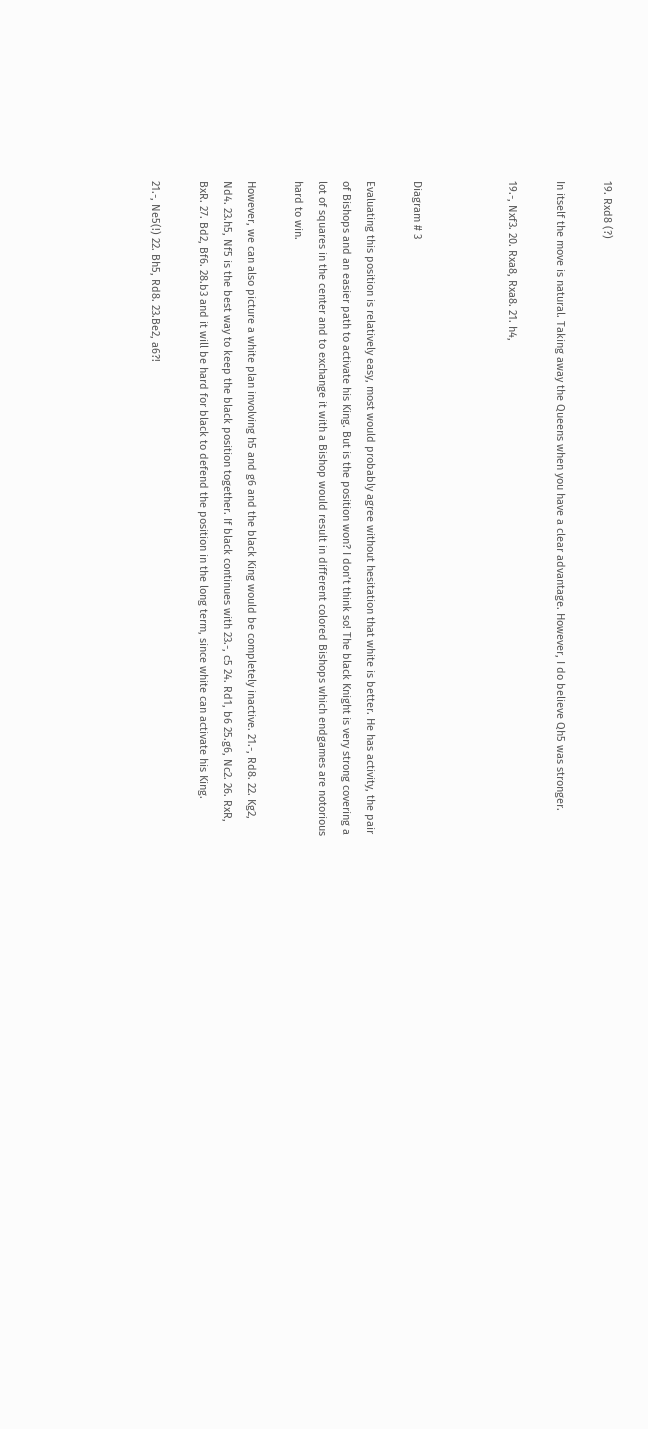19. Rxd8 (?)

In itself the move is natural. Taking away the Queens when you have a clear advantage. However, I do believe Qh5 was stronger.

19.-, Nxf3. 20. Rxa8, Rxa8. 21. h4,



Diagram # 3

Evaluating this position is relatively easy, most would probably agree without hesitation that white is better. He has activity, the pair of Bishops and an easier path to activate his King. But is the position won? I don’t think so! The black Knight is very strong covering a lot of squares in the center and to exchange it with a Bishop would result in different colored Bishops which endgames are notorious hard to win.

However, we can also picture a white plan involving h5 and g6 and the black King would be completely inactive. 21.-, Rd8. 22. Kg2, Nd4. 23.h5, Nf5 is the best way to keep the black position together. If black continues with 23.-, c5 24. Rd1, b6 25.g6, Nc2. 26. RxR, BxR. 27. Bd2, Bf6. 28.b3 and it will be hard for black to defend the position in the long term, since white can activate his King.

21.-, Ne5(!) 22. Bh5, Rd8. 23.Be2, a6?!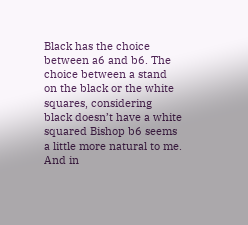Black has the choice between a6 and b6. The choice between a stand on the black or the white squares, considering black doesn’t have a white squared Bishop b6 seems a little more natural to me. And in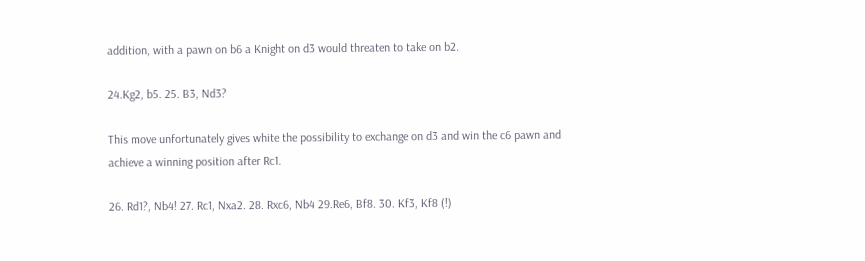addition, with a pawn on b6 a Knight on d3 would threaten to take on b2.

24.Kg2, b5. 25. B3, Nd3?

This move unfortunately gives white the possibility to exchange on d3 and win the c6 pawn and achieve a winning position after Rc1.

26. Rd1?, Nb4! 27. Rc1, Nxa2. 28. Rxc6, Nb4 29.Re6, Bf8. 30. Kf3, Kf8 (!)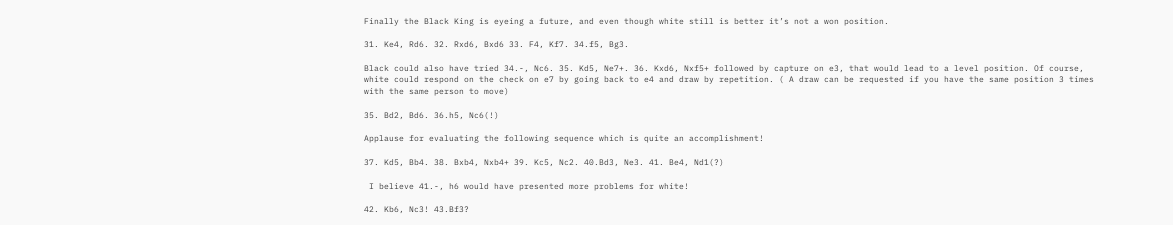Finally the Black King is eyeing a future, and even though white still is better it’s not a won position.

31. Ke4, Rd6. 32. Rxd6, Bxd6 33. F4, Kf7. 34.f5, Bg3.

Black could also have tried 34.-, Nc6. 35. Kd5, Ne7+. 36. Kxd6, Nxf5+ followed by capture on e3, that would lead to a level position. Of course, white could respond on the check on e7 by going back to e4 and draw by repetition. ( A draw can be requested if you have the same position 3 times with the same person to move)

35. Bd2, Bd6. 36.h5, Nc6(!)

Applause for evaluating the following sequence which is quite an accomplishment!

37. Kd5, Bb4. 38. Bxb4, Nxb4+ 39. Kc5, Nc2. 40.Bd3, Ne3. 41. Be4, Nd1(?)

 I believe 41.-, h6 would have presented more problems for white!

42. Kb6, Nc3! 43.Bf3?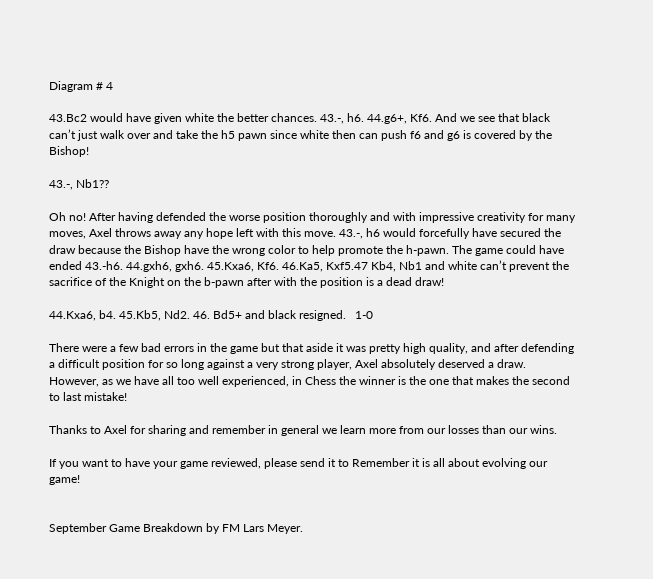Diagram # 4

43.Bc2 would have given white the better chances. 43.-, h6. 44.g6+, Kf6. And we see that black can’t just walk over and take the h5 pawn since white then can push f6 and g6 is covered by the Bishop!

43.-, Nb1??

Oh no! After having defended the worse position thoroughly and with impressive creativity for many moves, Axel throws away any hope left with this move. 43.-, h6 would forcefully have secured the draw because the Bishop have the wrong color to help promote the h-pawn. The game could have ended 43.-h6. 44.gxh6, gxh6. 45.Kxa6, Kf6. 46.Ka5, Kxf5.47 Kb4, Nb1 and white can’t prevent the sacrifice of the Knight on the b-pawn after with the position is a dead draw!

44.Kxa6, b4. 45.Kb5, Nd2. 46. Bd5+ and black resigned.   1-0

There were a few bad errors in the game but that aside it was pretty high quality, and after defending a difficult position for so long against a very strong player, Axel absolutely deserved a draw. However, as we have all too well experienced, in Chess the winner is the one that makes the second to last mistake!

Thanks to Axel for sharing and remember in general we learn more from our losses than our wins.

If you want to have your game reviewed, please send it to Remember it is all about evolving our game!


September Game Breakdown by FM Lars Meyer.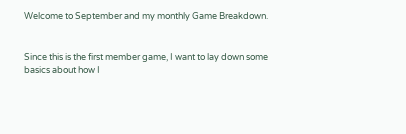Welcome to September and my monthly Game Breakdown.


Since this is the first member game, I want to lay down some basics about how I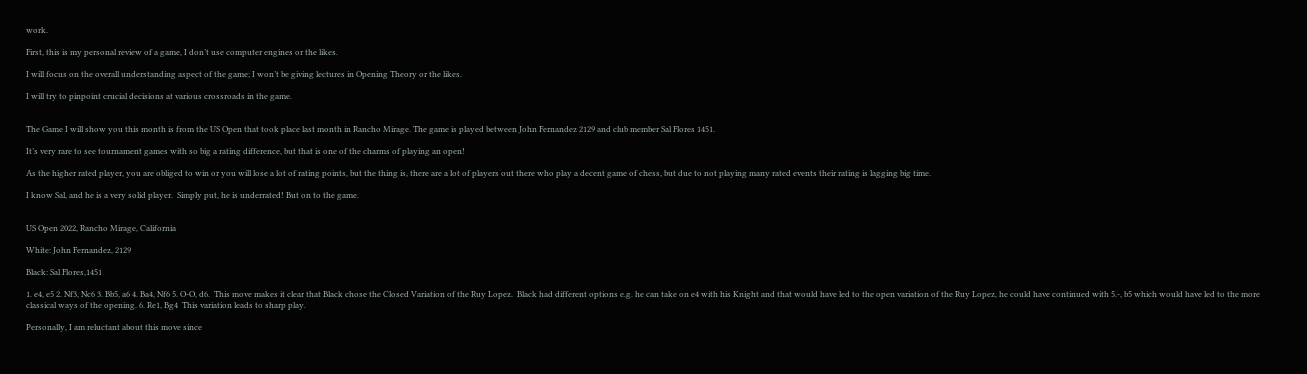work.

First, this is my personal review of a game, I don’t use computer engines or the likes.

I will focus on the overall understanding aspect of the game; I won’t be giving lectures in Opening Theory or the likes.

I will try to pinpoint crucial decisions at various crossroads in the game.


The Game I will show you this month is from the US Open that took place last month in Rancho Mirage. The game is played between John Fernandez 2129 and club member Sal Flores 1451.

It’s very rare to see tournament games with so big a rating difference, but that is one of the charms of playing an open!

As the higher rated player, you are obliged to win or you will lose a lot of rating points, but the thing is, there are a lot of players out there who play a decent game of chess, but due to not playing many rated events their rating is lagging big time.

I know Sal, and he is a very solid player.  Simply put, he is underrated! But on to the game.


US Open 2022, Rancho Mirage, California

White: John Fernandez, 2129

Black: Sal Flores,1451

1. e4, e5 2. Nf3, Nc6 3. Bb5, a6 4. Ba4, Nf6 5. O-O, d6.  This move makes it clear that Black chose the Closed Variation of the Ruy Lopez.  Black had different options e.g. he can take on e4 with his Knight and that would have led to the open variation of the Ruy Lopez, he could have continued with 5.-, b5 which would have led to the more classical ways of the opening. 6. Re1, Bg4  This variation leads to sharp play.

Personally, I am reluctant about this move since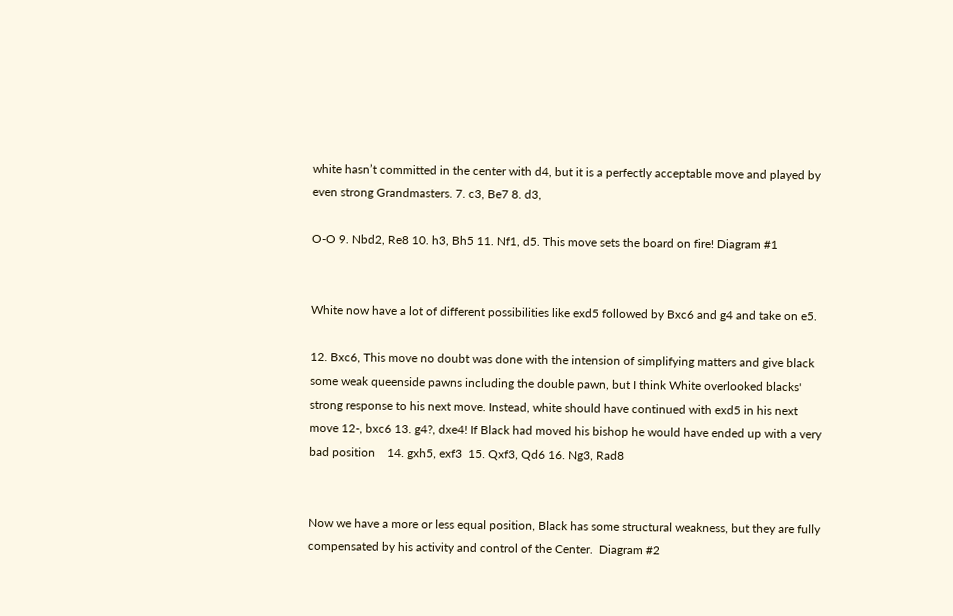white hasn’t committed in the center with d4, but it is a perfectly acceptable move and played by even strong Grandmasters. 7. c3, Be7 8. d3,

O-O 9. Nbd2, Re8 10. h3, Bh5 11. Nf1, d5. This move sets the board on fire! Diagram #1


White now have a lot of different possibilities like exd5 followed by Bxc6 and g4 and take on e5.

12. Bxc6, This move no doubt was done with the intension of simplifying matters and give black some weak queenside pawns including the double pawn, but I think White overlooked blacks' strong response to his next move. Instead, white should have continued with exd5 in his next move 12-, bxc6 13. g4?, dxe4! If Black had moved his bishop he would have ended up with a very bad position    14. gxh5, exf3  15. Qxf3, Qd6 16. Ng3, Rad8


Now we have a more or less equal position, Black has some structural weakness, but they are fully compensated by his activity and control of the Center.  Diagram #2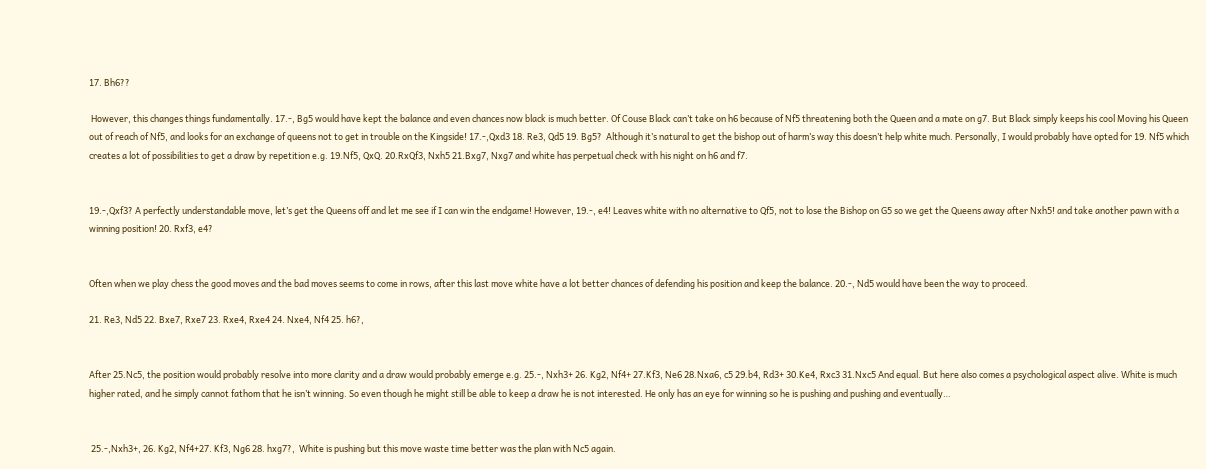17. Bh6??

 However, this changes things fundamentally. 17.-, Bg5 would have kept the balance and even chances now black is much better. Of Couse Black can’t take on h6 because of Nf5 threatening both the Queen and a mate on g7. But Black simply keeps his cool Moving his Queen out of reach of Nf5, and looks for an exchange of queens not to get in trouble on the Kingside! 17.-,Qxd3 18. Re3, Qd5 19. Bg5?  Although it’s natural to get the bishop out of harm’s way this doesn’t help white much. Personally, I would probably have opted for 19. Nf5 which creates a lot of possibilities to get a draw by repetition e.g. 19.Nf5, QxQ. 20.RxQf3, Nxh5 21.Bxg7, Nxg7 and white has perpetual check with his night on h6 and f7.


19.-,Qxf3? A perfectly understandable move, let’s get the Queens off and let me see if I can win the endgame! However, 19.-, e4! Leaves white with no alternative to Qf5, not to lose the Bishop on G5 so we get the Queens away after Nxh5! and take another pawn with a winning position! 20. Rxf3, e4?


Often when we play chess the good moves and the bad moves seems to come in rows, after this last move white have a lot better chances of defending his position and keep the balance. 20.-, Nd5 would have been the way to proceed.

21. Re3, Nd5 22. Bxe7, Rxe7 23. Rxe4, Rxe4 24. Nxe4, Nf4 25. h6?,


After 25.Nc5, the position would probably resolve into more clarity and a draw would probably emerge e.g. 25.-, Nxh3+ 26. Kg2, Nf4+ 27.Kf3, Ne6 28.Nxa6, c5 29.b4, Rd3+ 30.Ke4, Rxc3 31.Nxc5 And equal. But here also comes a psychological aspect alive. White is much higher rated, and he simply cannot fathom that he isn’t winning. So even though he might still be able to keep a draw he is not interested. He only has an eye for winning so he is pushing and pushing and eventually…


 25.-,Nxh3+, 26. Kg2, Nf4+27. Kf3, Ng6 28. hxg7?,  White is pushing but this move waste time better was the plan with Nc5 again.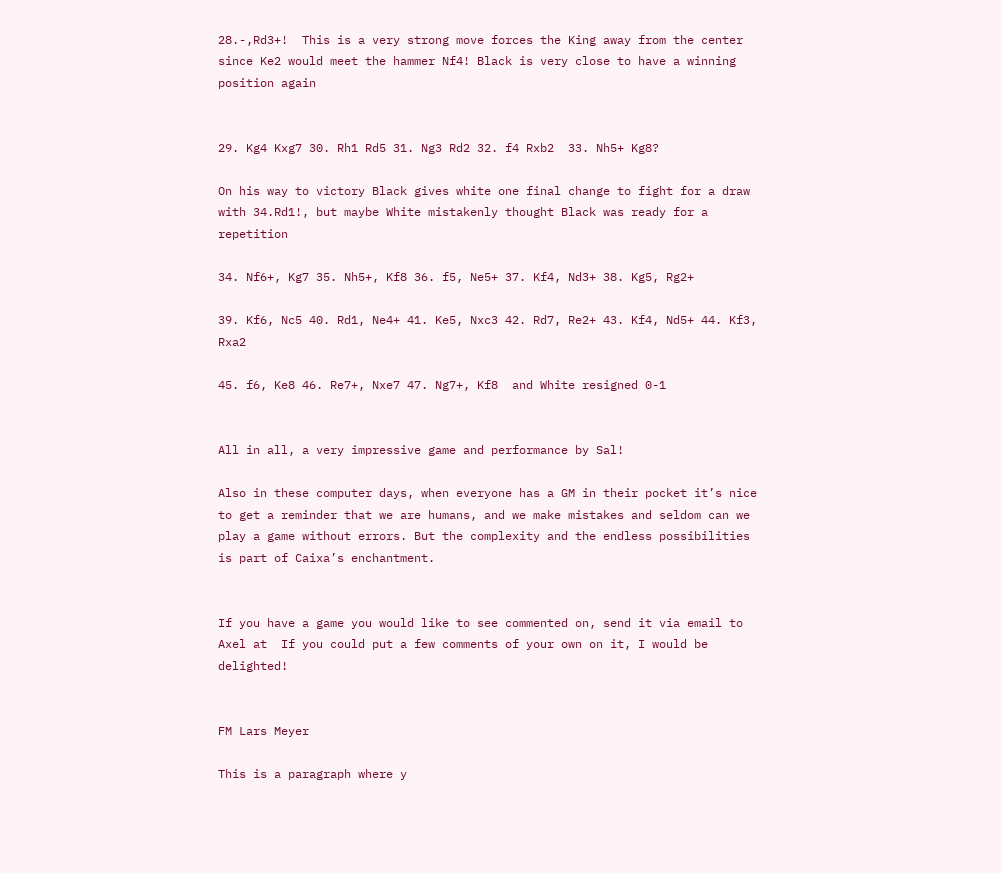28.-,Rd3+!  This is a very strong move forces the King away from the center since Ke2 would meet the hammer Nf4! Black is very close to have a winning position again


29. Kg4 Kxg7 30. Rh1 Rd5 31. Ng3 Rd2 32. f4 Rxb2  33. Nh5+ Kg8?

On his way to victory Black gives white one final change to fight for a draw with 34.Rd1!, but maybe White mistakenly thought Black was ready for a repetition

34. Nf6+, Kg7 35. Nh5+, Kf8 36. f5, Ne5+ 37. Kf4, Nd3+ 38. Kg5, Rg2+

39. Kf6, Nc5 40. Rd1, Ne4+ 41. Ke5, Nxc3 42. Rd7, Re2+ 43. Kf4, Nd5+ 44. Kf3, Rxa2

45. f6, Ke8 46. Re7+, Nxe7 47. Ng7+, Kf8  and White resigned 0-1


All in all, a very impressive game and performance by Sal!

Also in these computer days, when everyone has a GM in their pocket it’s nice to get a reminder that we are humans, and we make mistakes and seldom can we play a game without errors. But the complexity and the endless possibilities is part of Caixa’s enchantment.


If you have a game you would like to see commented on, send it via email to Axel at  If you could put a few comments of your own on it, I would be delighted!


FM Lars Meyer

This is a paragraph where y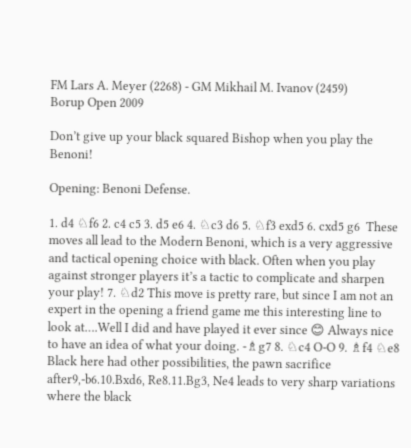FM Lars A. Meyer (2268) - GM Mikhail M. Ivanov (2459)
Borup Open 2009

Don’t give up your black squared Bishop when you play the Benoni!

Opening: Benoni Defense.

1. d4 ♘f6 2. c4 c5 3. d5 e6 4. ♘c3 d6 5. ♘f3 exd5 6. cxd5 g6  These moves all lead to the Modern Benoni, which is a very aggressive and tactical opening choice with black. Often when you play against stronger players it’s a tactic to complicate and sharpen your play! 7. ♘d2 This move is pretty rare, but since I am not an expert in the opening a friend game me this interesting line to look at….Well I did and have played it ever since 😊 Always nice to have an idea of what your doing. -♗g7 8. ♘c4 O-O 9. ♗f4 ♘e8 Black here had other possibilities, the pawn sacrifice after9,-b6.10.Bxd6, Re8.11.Bg3, Ne4 leads to very sharp variations where the black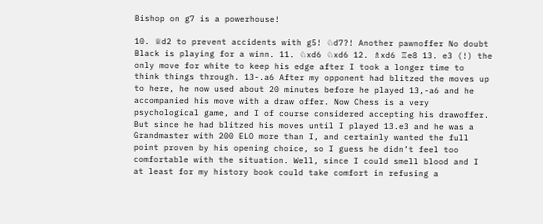Bishop on g7 is a powerhouse!

10. ♕d2 to prevent accidents with g5! ♘d7?! Another pawnoffer No doubt Black is playing for a winn. 11. ♘xd6 ♘xd6 12. ♗xd6 ♖e8 13. e3 (!) the only move for white to keep his edge after I took a longer time to think things through. 13-.a6 After my opponent had blitzed the moves up to here, he now used about 20 minutes before he played 13,-a6 and he accompanied his move with a draw offer. Now Chess is a very psychological game, and I of course considered accepting his drawoffer. But since he had blitzed his moves until I played 13.e3 and he was a Grandmaster with 200 ELO more than I, and certainly wanted the full point proven by his opening choice, so I guess he didn’t feel too comfortable with the situation. Well, since I could smell blood and I at least for my history book could take comfort in refusing a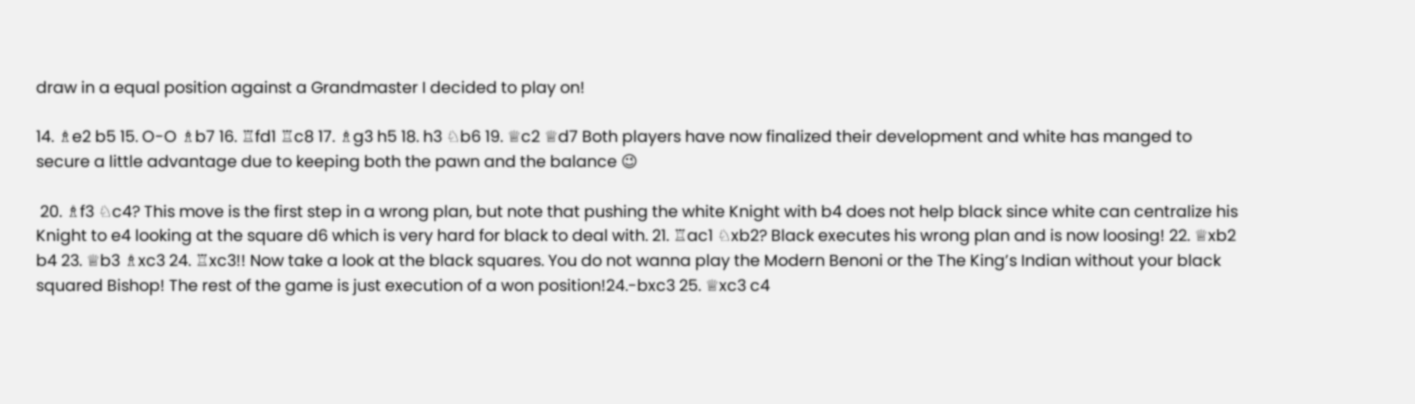draw in a equal position against a Grandmaster I decided to play on!

14. ♗e2 b5 15. O-O ♗b7 16. ♖fd1 ♖c8 17. ♗g3 h5 18. h3 ♘b6 19. ♕c2 ♕d7 Both players have now finalized their development and white has manged to secure a little advantage due to keeping both the pawn and the balance 😉

 20. ♗f3 ♘c4? This move is the first step in a wrong plan, but note that pushing the white Knight with b4 does not help black since white can centralize his Knight to e4 looking at the square d6 which is very hard for black to deal with. 21. ♖ac1 ♘xb2? Black executes his wrong plan and is now loosing! 22. ♕xb2 b4 23. ♕b3 ♗xc3 24. ♖xc3!! Now take a look at the black squares. You do not wanna play the Modern Benoni or the The King’s Indian without your black squared Bishop! The rest of the game is just execution of a won position!24.-bxc3 25. ♕xc3 c4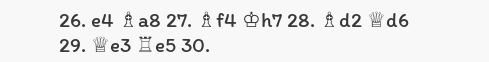26. e4 ♗a8 27. ♗f4 ♔h7 28. ♗d2 ♕d6 29. ♕e3 ♖e5 30.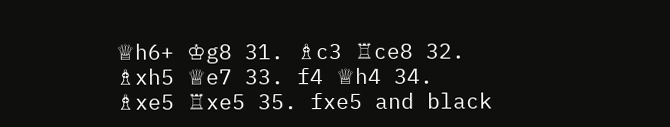♕h6+ ♔g8 31. ♗c3 ♖ce8 32. ♗xh5 ♕e7 33. f4 ♕h4 34. ♗xe5 ♖xe5 35. fxe5 and black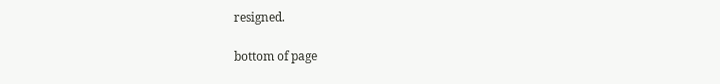resigned.

bottom of page